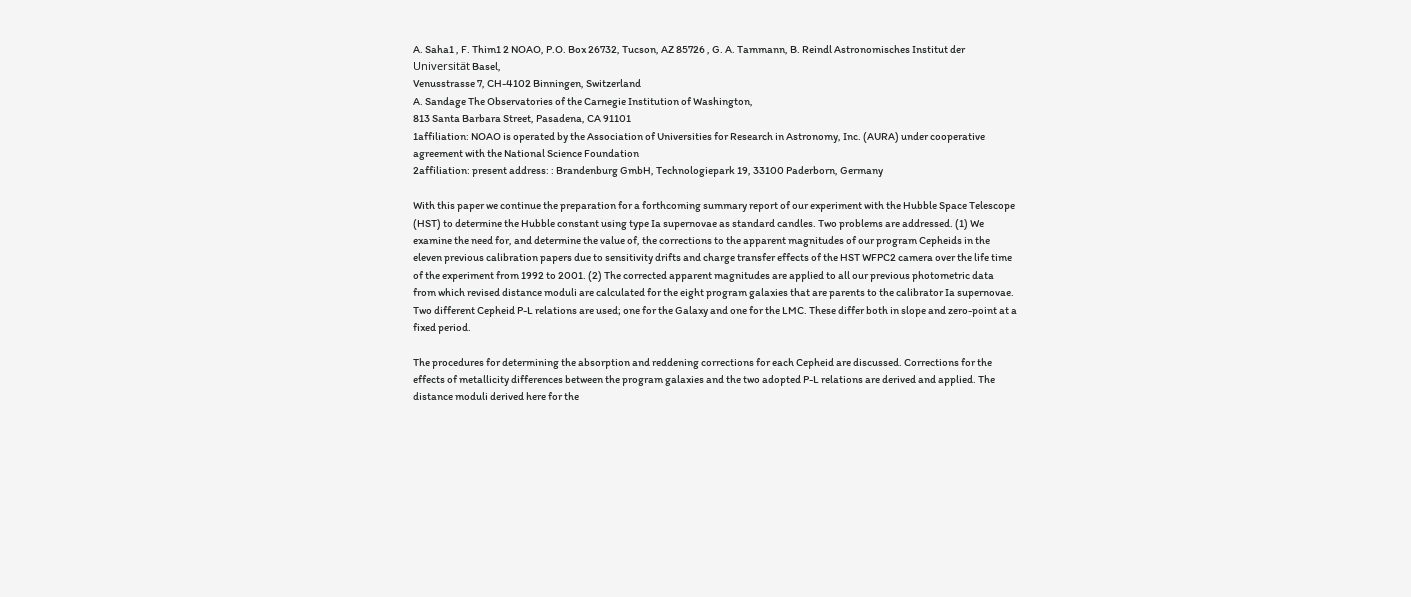A. Saha1 , F. Thim1 2 NOAO, P.O. Box 26732, Tucson, AZ 85726 , G. A. Tammann, B. Reindl Astronomisches Institut der Universität Basel,
Venusstrasse 7, CH-4102 Binningen, Switzerland
A. Sandage The Observatories of the Carnegie Institution of Washington,
813 Santa Barbara Street, Pasadena, CA 91101
1affiliation: NOAO is operated by the Association of Universities for Research in Astronomy, Inc. (AURA) under cooperative agreement with the National Science Foundation
2affiliation: present address: : Brandenburg GmbH, Technologiepark 19, 33100 Paderborn, Germany

With this paper we continue the preparation for a forthcoming summary report of our experiment with the Hubble Space Telescope (HST) to determine the Hubble constant using type Ia supernovae as standard candles. Two problems are addressed. (1) We examine the need for, and determine the value of, the corrections to the apparent magnitudes of our program Cepheids in the eleven previous calibration papers due to sensitivity drifts and charge transfer effects of the HST WFPC2 camera over the life time of the experiment from 1992 to 2001. (2) The corrected apparent magnitudes are applied to all our previous photometric data from which revised distance moduli are calculated for the eight program galaxies that are parents to the calibrator Ia supernovae. Two different Cepheid P-L relations are used; one for the Galaxy and one for the LMC. These differ both in slope and zero-point at a fixed period.

The procedures for determining the absorption and reddening corrections for each Cepheid are discussed. Corrections for the effects of metallicity differences between the program galaxies and the two adopted P-L relations are derived and applied. The distance moduli derived here for the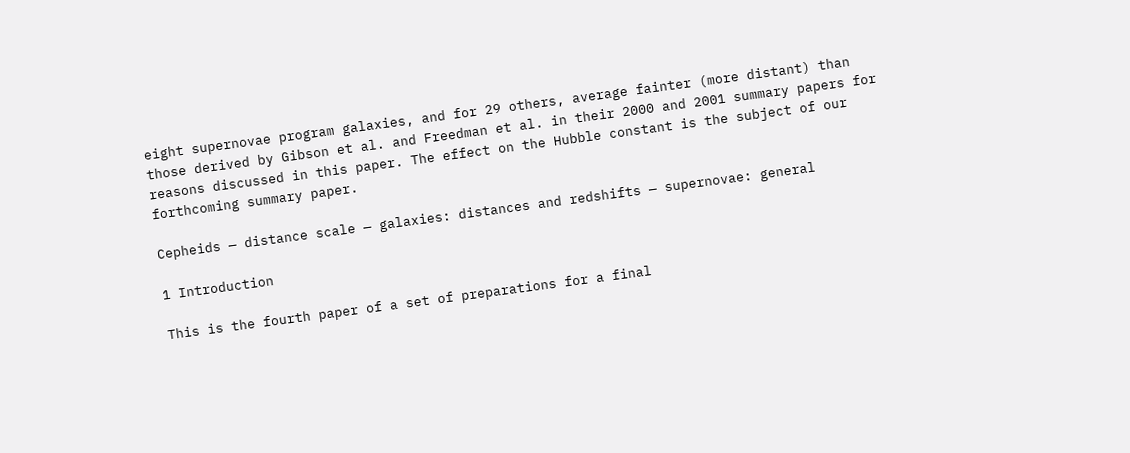eight supernovae program galaxies, and for 29 others, average fainter (more distant) than those derived by Gibson et al. and Freedman et al. in their 2000 and 2001 summary papers for reasons discussed in this paper. The effect on the Hubble constant is the subject of our forthcoming summary paper.

Cepheids — distance scale — galaxies: distances and redshifts — supernovae: general

1 Introduction

This is the fourth paper of a set of preparations for a final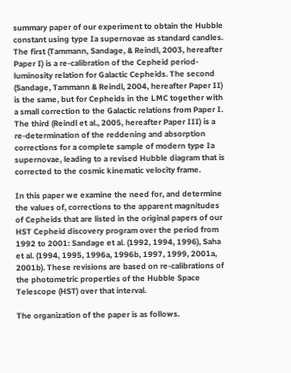summary paper of our experiment to obtain the Hubble constant using type Ia supernovae as standard candles. The first (Tammann, Sandage, & Reindl, 2003, hereafter Paper I) is a re-calibration of the Cepheid period-luminosity relation for Galactic Cepheids. The second (Sandage, Tammann & Reindl, 2004, hereafter Paper II) is the same, but for Cepheids in the LMC together with a small correction to the Galactic relations from Paper I. The third (Reindl et al., 2005, hereafter Paper III) is a re-determination of the reddening and absorption corrections for a complete sample of modern type Ia supernovae, leading to a revised Hubble diagram that is corrected to the cosmic kinematic velocity frame.

In this paper we examine the need for, and determine the values of, corrections to the apparent magnitudes of Cepheids that are listed in the original papers of our HST Cepheid discovery program over the period from 1992 to 2001: Sandage et al. (1992, 1994, 1996), Saha et al. (1994, 1995, 1996a, 1996b, 1997, 1999, 2001a, 2001b). These revisions are based on re-calibrations of the photometric properties of the Hubble Space Telescope (HST) over that interval.

The organization of the paper is as follows.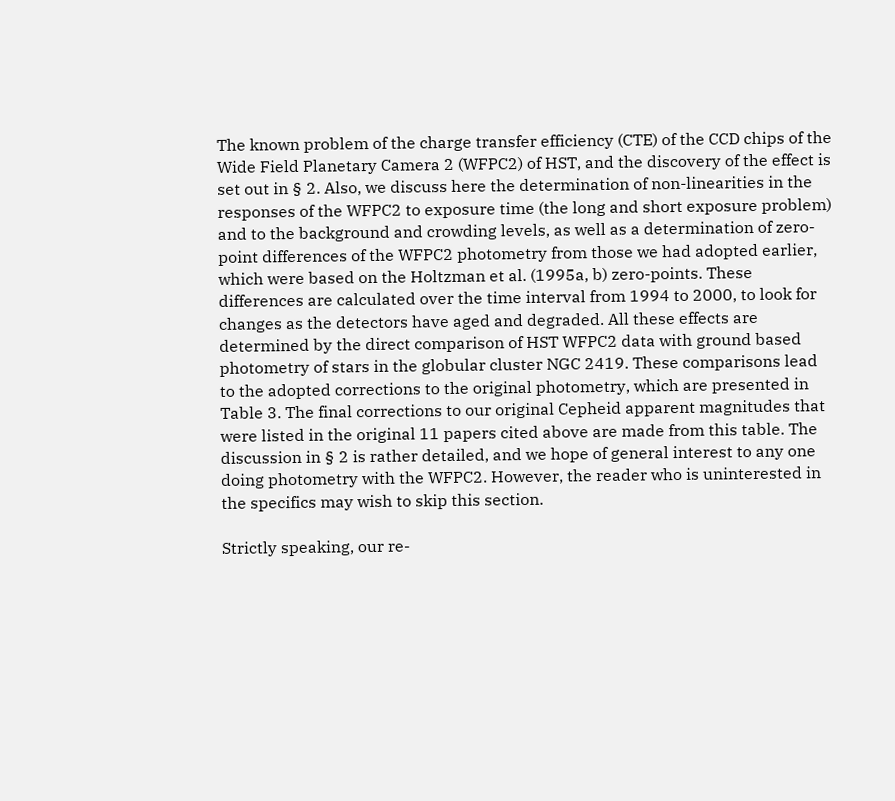The known problem of the charge transfer efficiency (CTE) of the CCD chips of the Wide Field Planetary Camera 2 (WFPC2) of HST, and the discovery of the effect is set out in § 2. Also, we discuss here the determination of non-linearities in the responses of the WFPC2 to exposure time (the long and short exposure problem) and to the background and crowding levels, as well as a determination of zero-point differences of the WFPC2 photometry from those we had adopted earlier, which were based on the Holtzman et al. (1995a, b) zero-points. These differences are calculated over the time interval from 1994 to 2000, to look for changes as the detectors have aged and degraded. All these effects are determined by the direct comparison of HST WFPC2 data with ground based photometry of stars in the globular cluster NGC 2419. These comparisons lead to the adopted corrections to the original photometry, which are presented in Table 3. The final corrections to our original Cepheid apparent magnitudes that were listed in the original 11 papers cited above are made from this table. The discussion in § 2 is rather detailed, and we hope of general interest to any one doing photometry with the WFPC2. However, the reader who is uninterested in the specifics may wish to skip this section.

Strictly speaking, our re-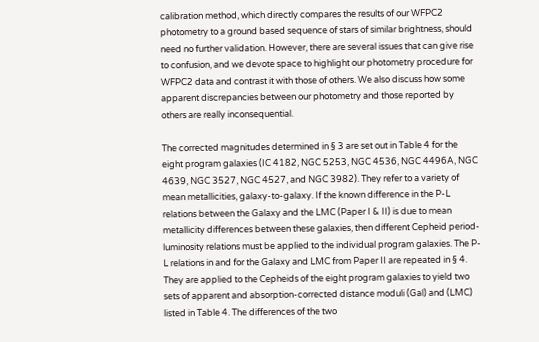calibration method, which directly compares the results of our WFPC2 photometry to a ground based sequence of stars of similar brightness, should need no further validation. However, there are several issues that can give rise to confusion, and we devote space to highlight our photometry procedure for WFPC2 data and contrast it with those of others. We also discuss how some apparent discrepancies between our photometry and those reported by others are really inconsequential.

The corrected magnitudes determined in § 3 are set out in Table 4 for the eight program galaxies (IC 4182, NGC 5253, NGC 4536, NGC 4496A, NGC 4639, NGC 3527, NGC 4527, and NGC 3982). They refer to a variety of mean metallicities, galaxy-to-galaxy. If the known difference in the P-L relations between the Galaxy and the LMC (Paper I & II) is due to mean metallicity differences between these galaxies, then different Cepheid period-luminosity relations must be applied to the individual program galaxies. The P-L relations in and for the Galaxy and LMC from Paper II are repeated in § 4. They are applied to the Cepheids of the eight program galaxies to yield two sets of apparent and absorption-corrected distance moduli (Gal) and (LMC) listed in Table 4. The differences of the two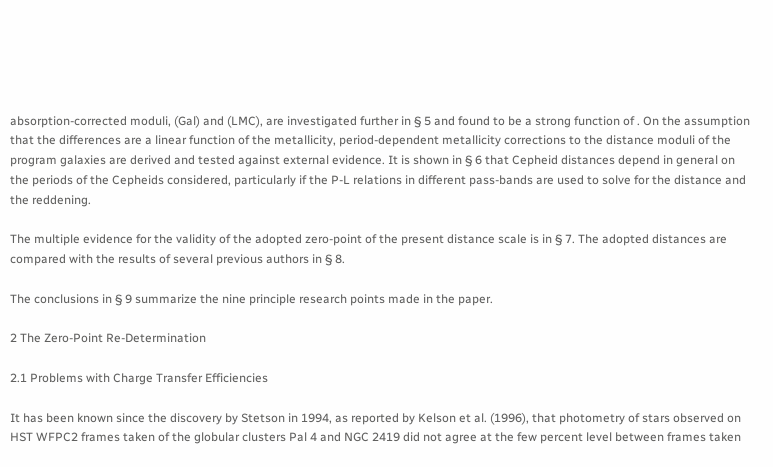absorption-corrected moduli, (Gal) and (LMC), are investigated further in § 5 and found to be a strong function of . On the assumption that the differences are a linear function of the metallicity, period-dependent metallicity corrections to the distance moduli of the program galaxies are derived and tested against external evidence. It is shown in § 6 that Cepheid distances depend in general on the periods of the Cepheids considered, particularly if the P-L relations in different pass-bands are used to solve for the distance and the reddening.

The multiple evidence for the validity of the adopted zero-point of the present distance scale is in § 7. The adopted distances are compared with the results of several previous authors in § 8.

The conclusions in § 9 summarize the nine principle research points made in the paper.

2 The Zero-Point Re-Determination

2.1 Problems with Charge Transfer Efficiencies

It has been known since the discovery by Stetson in 1994, as reported by Kelson et al. (1996), that photometry of stars observed on HST WFPC2 frames taken of the globular clusters Pal 4 and NGC 2419 did not agree at the few percent level between frames taken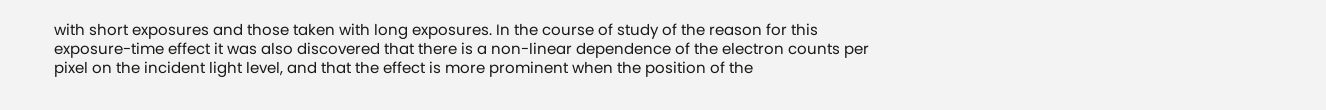with short exposures and those taken with long exposures. In the course of study of the reason for this exposure-time effect it was also discovered that there is a non-linear dependence of the electron counts per pixel on the incident light level, and that the effect is more prominent when the position of the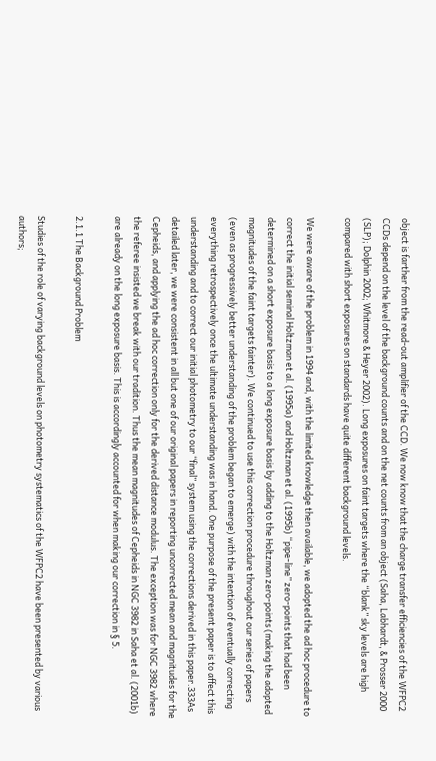object is farther from the read-out amplifier of the CCD. We now know that the charge transfer efficiencies of the WFPC2 CCDs depend on the level of the background counts and on the net counts from an object (Saha, Labhardt, & Prosser 2000 (SLP); Dolphin 2002; Whitmore & Heyer 2002). Long exposures on faint targets where the “blank” sky levels are high compared with short exposures on standards have quite different background levels.

We were aware of the problem in 1994 and, with the limited knowledge then available, we adopted the ad hoc procedure to correct the initial seminal Holtzman et al. (1995a) and Holtzman et al. (1995b) “pipe-line” zero-points that had been determined on a short exposure basis to a long exposure basis by adding to the Holtzman zero-points (making the adopted magnitudes of the faint targets fainter). We continued to use this correction procedure throughout our series of papers (even as progressively better understanding of the problem began to emerge) with the intention of eventually correcting everything retrospectively once the ultimate understanding was in hand. One purpose of the present paper is to affect this understanding and to correct our initial photometry to our ‘‘final’’ system using the corrections derived in this paper.333As detailed later, we were consistent in all but one of our original papers in reporting uncorrected mean and magnitudes for the Cepheids, and applying the ad hoc correction only for the derived distance modulus. The exception was for NGC 3982 where the referee insisted we break with our tradition. Thus the mean magnitudes of Cepheids in NGC 3982 in Saha et al. (2001b) are already on the long exposure basis. This is accordingly accounted for when making our correction in § 5.

2.1.1 The Background Problem

Studies of the role of varying background levels on photometry systematics of the WFPC2 have been presented by various authors;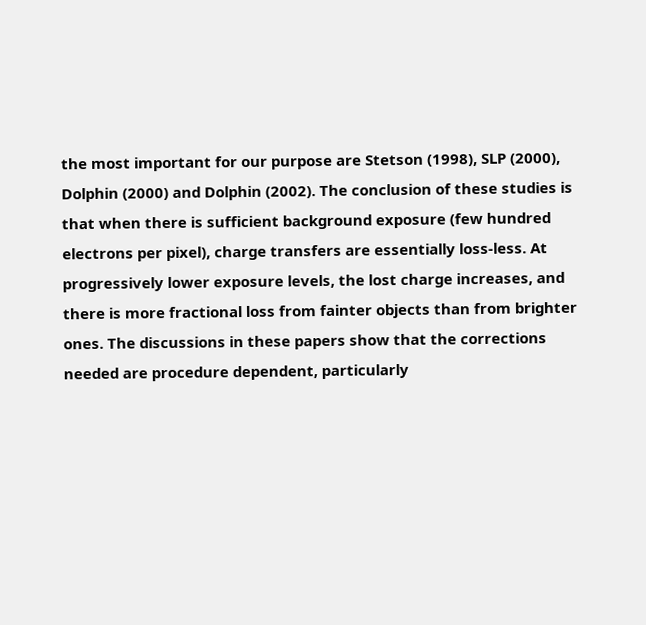the most important for our purpose are Stetson (1998), SLP (2000), Dolphin (2000) and Dolphin (2002). The conclusion of these studies is that when there is sufficient background exposure (few hundred electrons per pixel), charge transfers are essentially loss-less. At progressively lower exposure levels, the lost charge increases, and there is more fractional loss from fainter objects than from brighter ones. The discussions in these papers show that the corrections needed are procedure dependent, particularly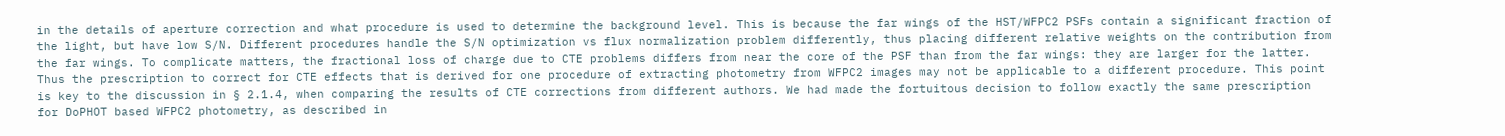in the details of aperture correction and what procedure is used to determine the background level. This is because the far wings of the HST/WFPC2 PSFs contain a significant fraction of the light, but have low S/N. Different procedures handle the S/N optimization vs flux normalization problem differently, thus placing different relative weights on the contribution from the far wings. To complicate matters, the fractional loss of charge due to CTE problems differs from near the core of the PSF than from the far wings: they are larger for the latter. Thus the prescription to correct for CTE effects that is derived for one procedure of extracting photometry from WFPC2 images may not be applicable to a different procedure. This point is key to the discussion in § 2.1.4, when comparing the results of CTE corrections from different authors. We had made the fortuitous decision to follow exactly the same prescription for DoPHOT based WFPC2 photometry, as described in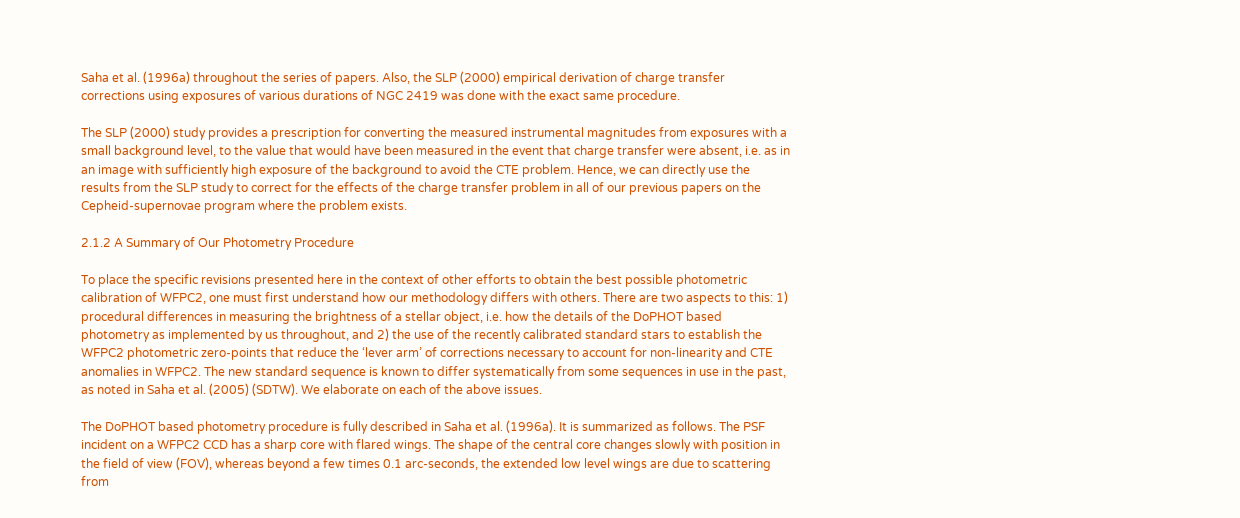Saha et al. (1996a) throughout the series of papers. Also, the SLP (2000) empirical derivation of charge transfer corrections using exposures of various durations of NGC 2419 was done with the exact same procedure.

The SLP (2000) study provides a prescription for converting the measured instrumental magnitudes from exposures with a small background level, to the value that would have been measured in the event that charge transfer were absent, i.e. as in an image with sufficiently high exposure of the background to avoid the CTE problem. Hence, we can directly use the results from the SLP study to correct for the effects of the charge transfer problem in all of our previous papers on the Cepheid-supernovae program where the problem exists.

2.1.2 A Summary of Our Photometry Procedure

To place the specific revisions presented here in the context of other efforts to obtain the best possible photometric calibration of WFPC2, one must first understand how our methodology differs with others. There are two aspects to this: 1) procedural differences in measuring the brightness of a stellar object, i.e. how the details of the DoPHOT based photometry as implemented by us throughout, and 2) the use of the recently calibrated standard stars to establish the WFPC2 photometric zero-points that reduce the ‘lever arm’ of corrections necessary to account for non-linearity and CTE anomalies in WFPC2. The new standard sequence is known to differ systematically from some sequences in use in the past, as noted in Saha et al. (2005) (SDTW). We elaborate on each of the above issues.

The DoPHOT based photometry procedure is fully described in Saha et al. (1996a). It is summarized as follows. The PSF incident on a WFPC2 CCD has a sharp core with flared wings. The shape of the central core changes slowly with position in the field of view (FOV), whereas beyond a few times 0.1 arc-seconds, the extended low level wings are due to scattering from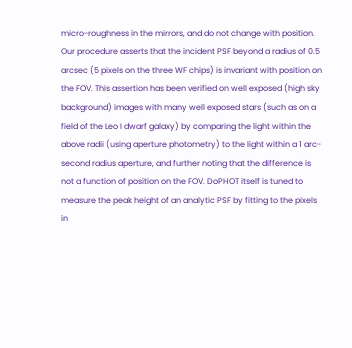micro-roughness in the mirrors, and do not change with position. Our procedure asserts that the incident PSF beyond a radius of 0.5 arcsec (5 pixels on the three WF chips) is invariant with position on the FOV. This assertion has been verified on well exposed (high sky background) images with many well exposed stars (such as on a field of the Leo I dwarf galaxy) by comparing the light within the above radii (using aperture photometry) to the light within a 1 arc-second radius aperture, and further noting that the difference is not a function of position on the FOV. DoPHOT itself is tuned to measure the peak height of an analytic PSF by fitting to the pixels in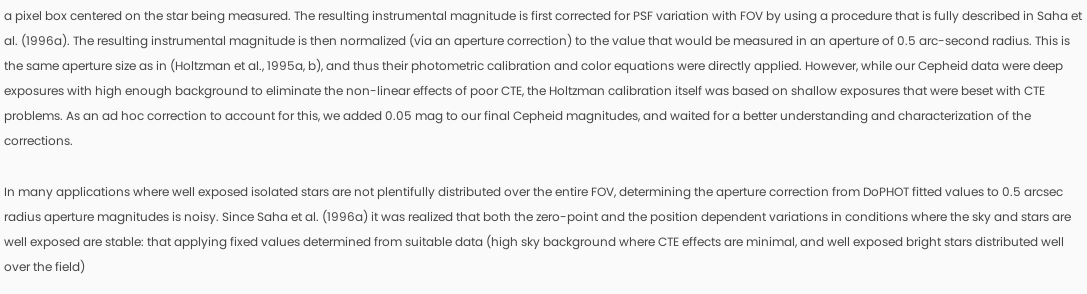a pixel box centered on the star being measured. The resulting instrumental magnitude is first corrected for PSF variation with FOV by using a procedure that is fully described in Saha et al. (1996a). The resulting instrumental magnitude is then normalized (via an aperture correction) to the value that would be measured in an aperture of 0.5 arc-second radius. This is the same aperture size as in (Holtzman et al., 1995a, b), and thus their photometric calibration and color equations were directly applied. However, while our Cepheid data were deep exposures with high enough background to eliminate the non-linear effects of poor CTE, the Holtzman calibration itself was based on shallow exposures that were beset with CTE problems. As an ad hoc correction to account for this, we added 0.05 mag to our final Cepheid magnitudes, and waited for a better understanding and characterization of the corrections.

In many applications where well exposed isolated stars are not plentifully distributed over the entire FOV, determining the aperture correction from DoPHOT fitted values to 0.5 arcsec radius aperture magnitudes is noisy. Since Saha et al. (1996a) it was realized that both the zero-point and the position dependent variations in conditions where the sky and stars are well exposed are stable: that applying fixed values determined from suitable data (high sky background where CTE effects are minimal, and well exposed bright stars distributed well over the field)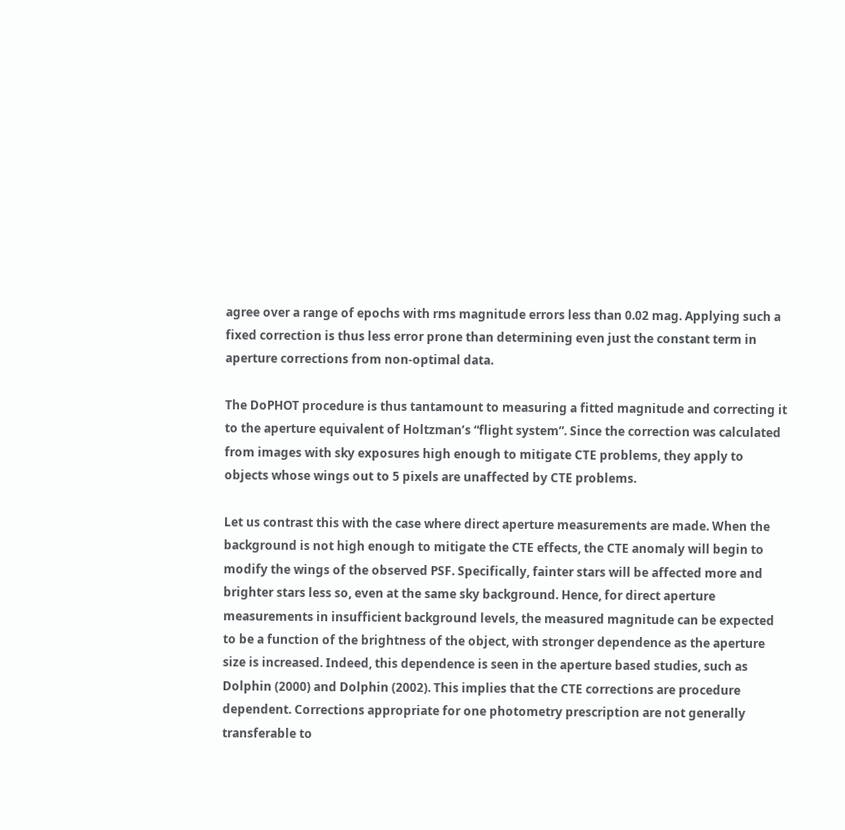agree over a range of epochs with rms magnitude errors less than 0.02 mag. Applying such a fixed correction is thus less error prone than determining even just the constant term in aperture corrections from non-optimal data.

The DoPHOT procedure is thus tantamount to measuring a fitted magnitude and correcting it to the aperture equivalent of Holtzman’s “flight system”. Since the correction was calculated from images with sky exposures high enough to mitigate CTE problems, they apply to objects whose wings out to 5 pixels are unaffected by CTE problems.

Let us contrast this with the case where direct aperture measurements are made. When the background is not high enough to mitigate the CTE effects, the CTE anomaly will begin to modify the wings of the observed PSF. Specifically, fainter stars will be affected more and brighter stars less so, even at the same sky background. Hence, for direct aperture measurements in insufficient background levels, the measured magnitude can be expected to be a function of the brightness of the object, with stronger dependence as the aperture size is increased. Indeed, this dependence is seen in the aperture based studies, such as Dolphin (2000) and Dolphin (2002). This implies that the CTE corrections are procedure dependent. Corrections appropriate for one photometry prescription are not generally transferable to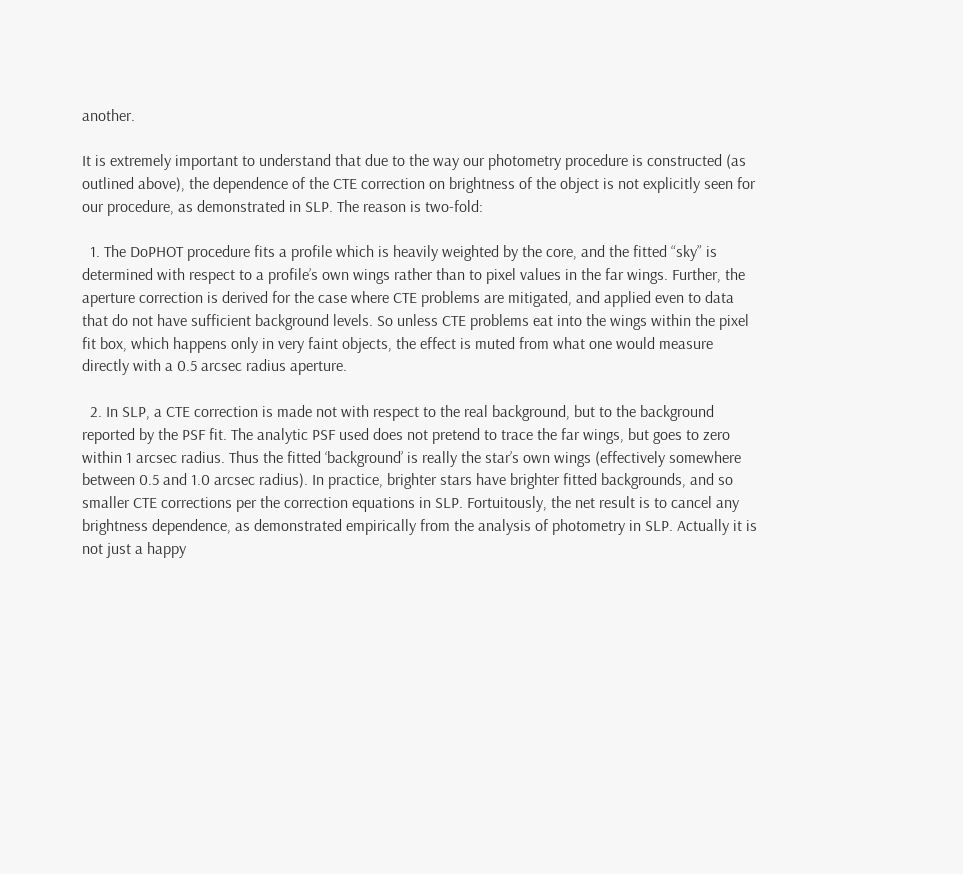another.

It is extremely important to understand that due to the way our photometry procedure is constructed (as outlined above), the dependence of the CTE correction on brightness of the object is not explicitly seen for our procedure, as demonstrated in SLP. The reason is two-fold:

  1. The DoPHOT procedure fits a profile which is heavily weighted by the core, and the fitted “sky” is determined with respect to a profile’s own wings rather than to pixel values in the far wings. Further, the aperture correction is derived for the case where CTE problems are mitigated, and applied even to data that do not have sufficient background levels. So unless CTE problems eat into the wings within the pixel fit box, which happens only in very faint objects, the effect is muted from what one would measure directly with a 0.5 arcsec radius aperture.

  2. In SLP, a CTE correction is made not with respect to the real background, but to the background reported by the PSF fit. The analytic PSF used does not pretend to trace the far wings, but goes to zero within 1 arcsec radius. Thus the fitted ‘background’ is really the star’s own wings (effectively somewhere between 0.5 and 1.0 arcsec radius). In practice, brighter stars have brighter fitted backgrounds, and so smaller CTE corrections per the correction equations in SLP. Fortuitously, the net result is to cancel any brightness dependence, as demonstrated empirically from the analysis of photometry in SLP. Actually it is not just a happy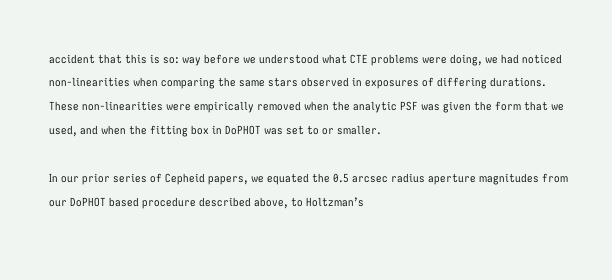accident that this is so: way before we understood what CTE problems were doing, we had noticed non-linearities when comparing the same stars observed in exposures of differing durations. These non-linearities were empirically removed when the analytic PSF was given the form that we used, and when the fitting box in DoPHOT was set to or smaller.

In our prior series of Cepheid papers, we equated the 0.5 arcsec radius aperture magnitudes from our DoPHOT based procedure described above, to Holtzman’s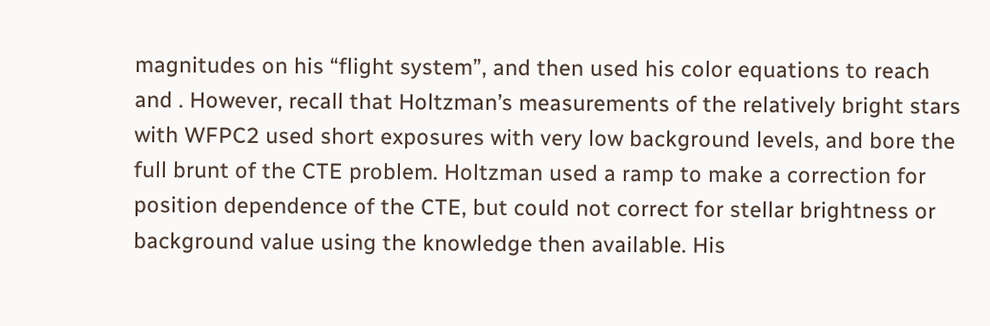magnitudes on his “flight system”, and then used his color equations to reach and . However, recall that Holtzman’s measurements of the relatively bright stars with WFPC2 used short exposures with very low background levels, and bore the full brunt of the CTE problem. Holtzman used a ramp to make a correction for position dependence of the CTE, but could not correct for stellar brightness or background value using the knowledge then available. His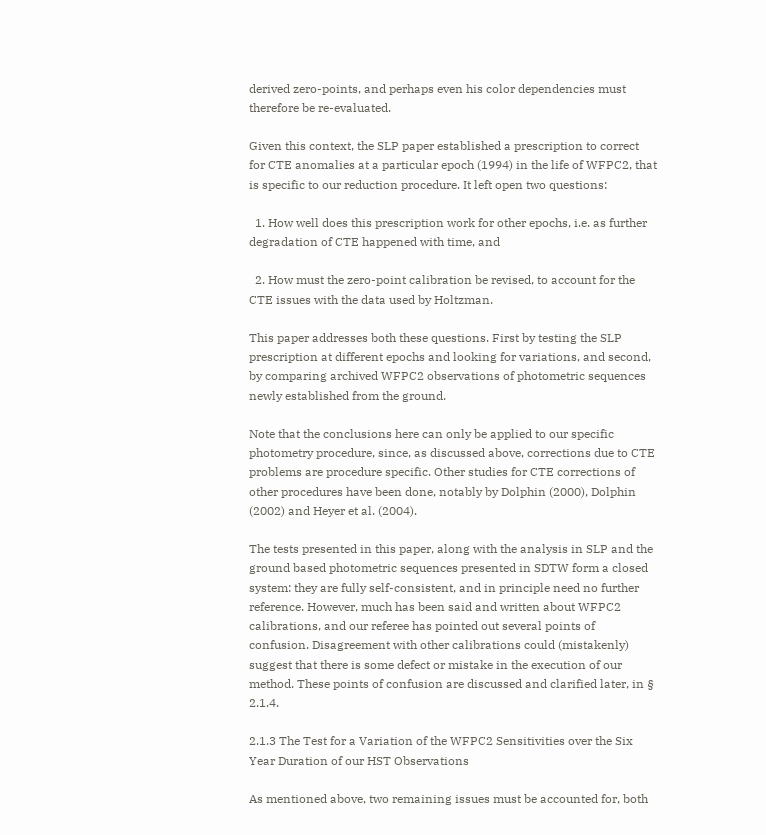derived zero-points, and perhaps even his color dependencies must therefore be re-evaluated.

Given this context, the SLP paper established a prescription to correct for CTE anomalies at a particular epoch (1994) in the life of WFPC2, that is specific to our reduction procedure. It left open two questions:

  1. How well does this prescription work for other epochs, i.e. as further degradation of CTE happened with time, and

  2. How must the zero-point calibration be revised, to account for the CTE issues with the data used by Holtzman.

This paper addresses both these questions. First by testing the SLP prescription at different epochs and looking for variations, and second, by comparing archived WFPC2 observations of photometric sequences newly established from the ground.

Note that the conclusions here can only be applied to our specific photometry procedure, since, as discussed above, corrections due to CTE problems are procedure specific. Other studies for CTE corrections of other procedures have been done, notably by Dolphin (2000), Dolphin (2002) and Heyer et al. (2004).

The tests presented in this paper, along with the analysis in SLP and the ground based photometric sequences presented in SDTW form a closed system: they are fully self-consistent, and in principle need no further reference. However, much has been said and written about WFPC2 calibrations, and our referee has pointed out several points of confusion. Disagreement with other calibrations could (mistakenly) suggest that there is some defect or mistake in the execution of our method. These points of confusion are discussed and clarified later, in § 2.1.4.

2.1.3 The Test for a Variation of the WFPC2 Sensitivities over the Six Year Duration of our HST Observations

As mentioned above, two remaining issues must be accounted for, both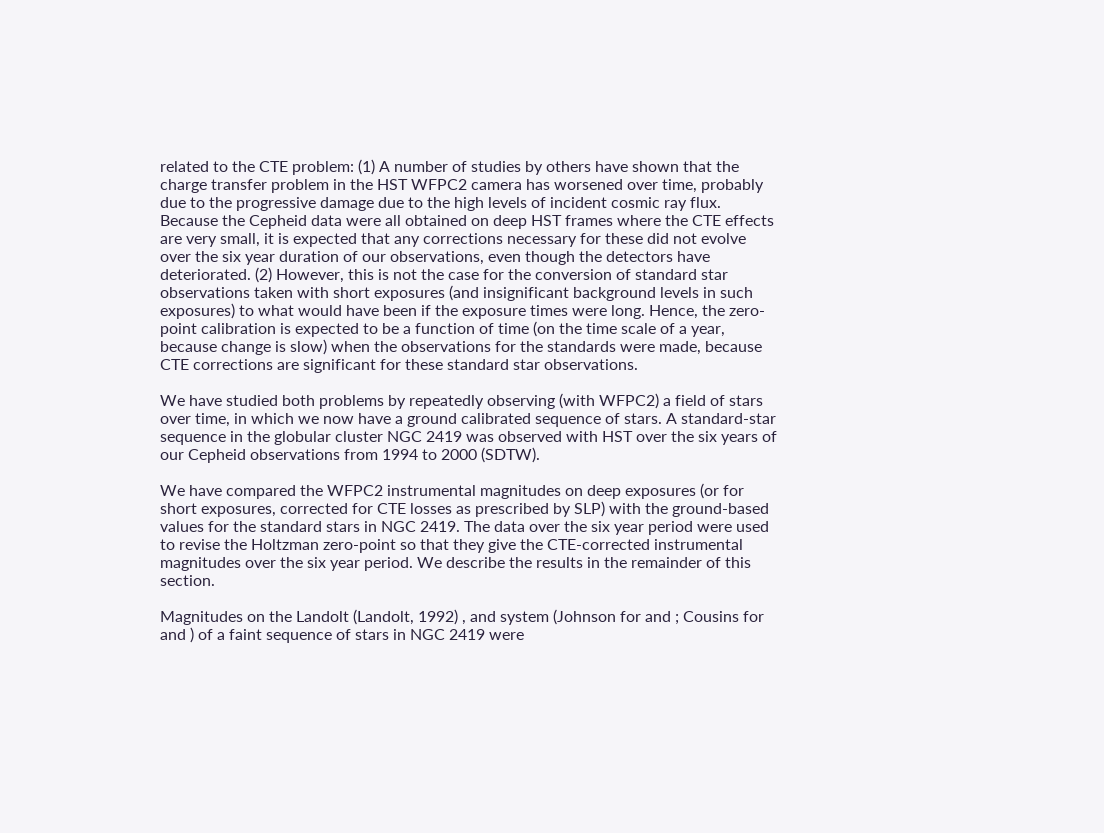related to the CTE problem: (1) A number of studies by others have shown that the charge transfer problem in the HST WFPC2 camera has worsened over time, probably due to the progressive damage due to the high levels of incident cosmic ray flux. Because the Cepheid data were all obtained on deep HST frames where the CTE effects are very small, it is expected that any corrections necessary for these did not evolve over the six year duration of our observations, even though the detectors have deteriorated. (2) However, this is not the case for the conversion of standard star observations taken with short exposures (and insignificant background levels in such exposures) to what would have been if the exposure times were long. Hence, the zero-point calibration is expected to be a function of time (on the time scale of a year, because change is slow) when the observations for the standards were made, because CTE corrections are significant for these standard star observations.

We have studied both problems by repeatedly observing (with WFPC2) a field of stars over time, in which we now have a ground calibrated sequence of stars. A standard-star sequence in the globular cluster NGC 2419 was observed with HST over the six years of our Cepheid observations from 1994 to 2000 (SDTW).

We have compared the WFPC2 instrumental magnitudes on deep exposures (or for short exposures, corrected for CTE losses as prescribed by SLP) with the ground-based values for the standard stars in NGC 2419. The data over the six year period were used to revise the Holtzman zero-point so that they give the CTE-corrected instrumental magnitudes over the six year period. We describe the results in the remainder of this section.

Magnitudes on the Landolt (Landolt, 1992) , and system (Johnson for and ; Cousins for and ) of a faint sequence of stars in NGC 2419 were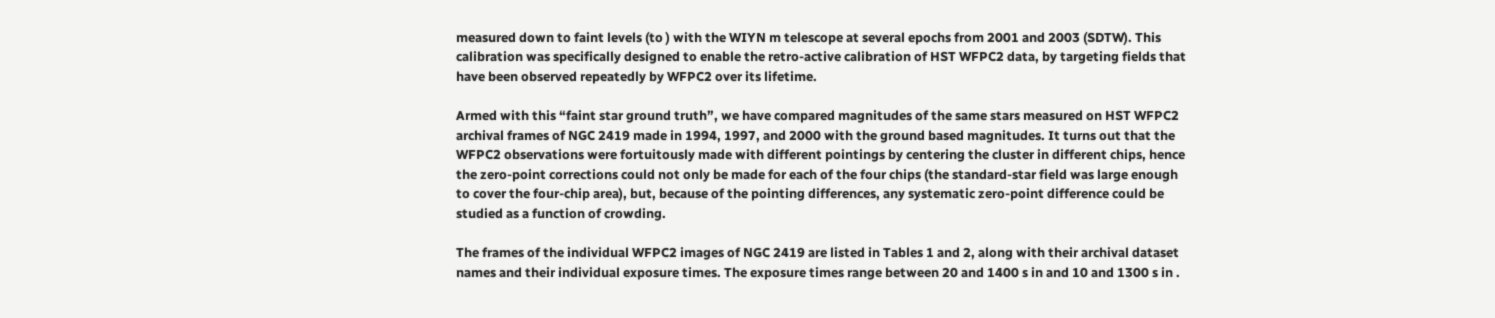measured down to faint levels (to ) with the WIYN m telescope at several epochs from 2001 and 2003 (SDTW). This calibration was specifically designed to enable the retro-active calibration of HST WFPC2 data, by targeting fields that have been observed repeatedly by WFPC2 over its lifetime.

Armed with this “faint star ground truth”, we have compared magnitudes of the same stars measured on HST WFPC2 archival frames of NGC 2419 made in 1994, 1997, and 2000 with the ground based magnitudes. It turns out that the WFPC2 observations were fortuitously made with different pointings by centering the cluster in different chips, hence the zero-point corrections could not only be made for each of the four chips (the standard-star field was large enough to cover the four-chip area), but, because of the pointing differences, any systematic zero-point difference could be studied as a function of crowding.

The frames of the individual WFPC2 images of NGC 2419 are listed in Tables 1 and 2, along with their archival dataset names and their individual exposure times. The exposure times range between 20 and 1400 s in and 10 and 1300 s in .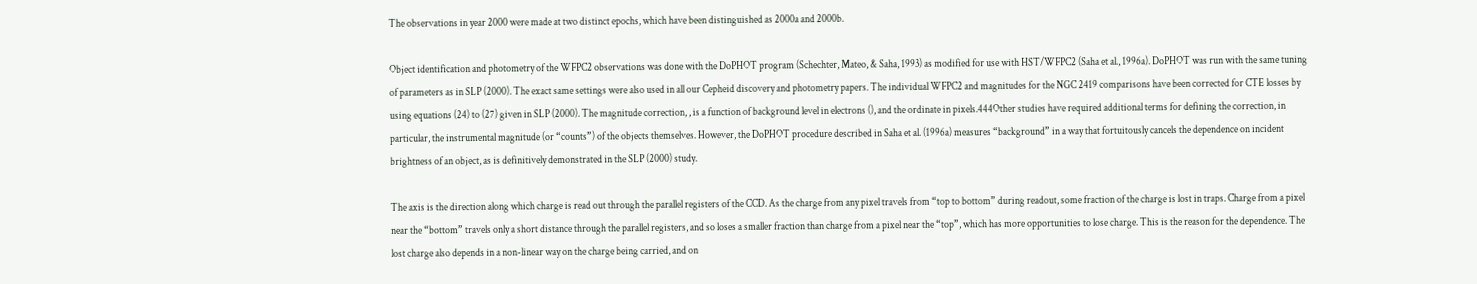The observations in year 2000 were made at two distinct epochs, which have been distinguished as 2000a and 2000b.

Object identification and photometry of the WFPC2 observations was done with the DoPHOT program (Schechter, Mateo, & Saha, 1993) as modified for use with HST/WFPC2 (Saha et al., 1996a). DoPHOT was run with the same tuning of parameters as in SLP (2000). The exact same settings were also used in all our Cepheid discovery and photometry papers. The individual WFPC2 and magnitudes for the NGC 2419 comparisons have been corrected for CTE losses by using equations (24) to (27) given in SLP (2000). The magnitude correction, , is a function of background level in electrons (), and the ordinate in pixels.444Other studies have required additional terms for defining the correction, in particular, the instrumental magnitude (or “counts”) of the objects themselves. However, the DoPHOT procedure described in Saha et al. (1996a) measures “background” in a way that fortuitously cancels the dependence on incident brightness of an object, as is definitively demonstrated in the SLP (2000) study.

The axis is the direction along which charge is read out through the parallel registers of the CCD. As the charge from any pixel travels from “top to bottom” during readout, some fraction of the charge is lost in traps. Charge from a pixel near the “bottom” travels only a short distance through the parallel registers, and so loses a smaller fraction than charge from a pixel near the “top”, which has more opportunities to lose charge. This is the reason for the dependence. The lost charge also depends in a non-linear way on the charge being carried, and on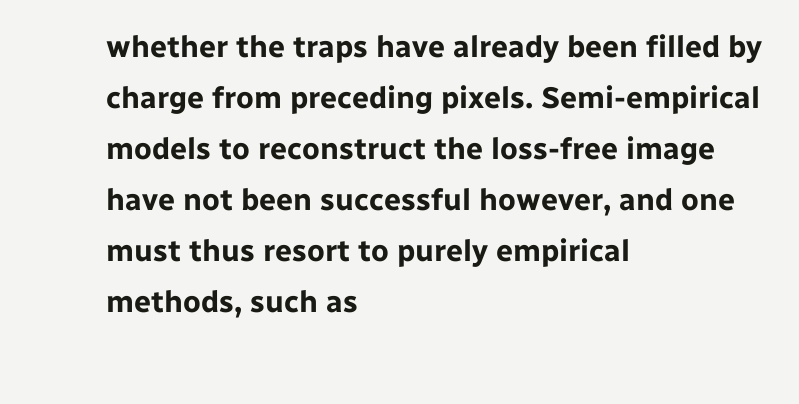whether the traps have already been filled by charge from preceding pixels. Semi-empirical models to reconstruct the loss-free image have not been successful however, and one must thus resort to purely empirical methods, such as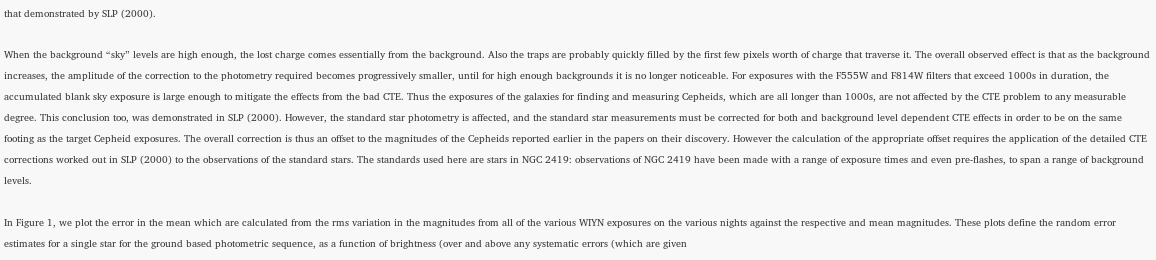that demonstrated by SLP (2000).

When the background “sky” levels are high enough, the lost charge comes essentially from the background. Also the traps are probably quickly filled by the first few pixels worth of charge that traverse it. The overall observed effect is that as the background increases, the amplitude of the correction to the photometry required becomes progressively smaller, until for high enough backgrounds it is no longer noticeable. For exposures with the F555W and F814W filters that exceed 1000s in duration, the accumulated blank sky exposure is large enough to mitigate the effects from the bad CTE. Thus the exposures of the galaxies for finding and measuring Cepheids, which are all longer than 1000s, are not affected by the CTE problem to any measurable degree. This conclusion too, was demonstrated in SLP (2000). However, the standard star photometry is affected, and the standard star measurements must be corrected for both and background level dependent CTE effects in order to be on the same footing as the target Cepheid exposures. The overall correction is thus an offset to the magnitudes of the Cepheids reported earlier in the papers on their discovery. However the calculation of the appropriate offset requires the application of the detailed CTE corrections worked out in SLP (2000) to the observations of the standard stars. The standards used here are stars in NGC 2419: observations of NGC 2419 have been made with a range of exposure times and even pre-flashes, to span a range of background levels.

In Figure 1, we plot the error in the mean which are calculated from the rms variation in the magnitudes from all of the various WIYN exposures on the various nights against the respective and mean magnitudes. These plots define the random error estimates for a single star for the ground based photometric sequence, as a function of brightness (over and above any systematic errors (which are given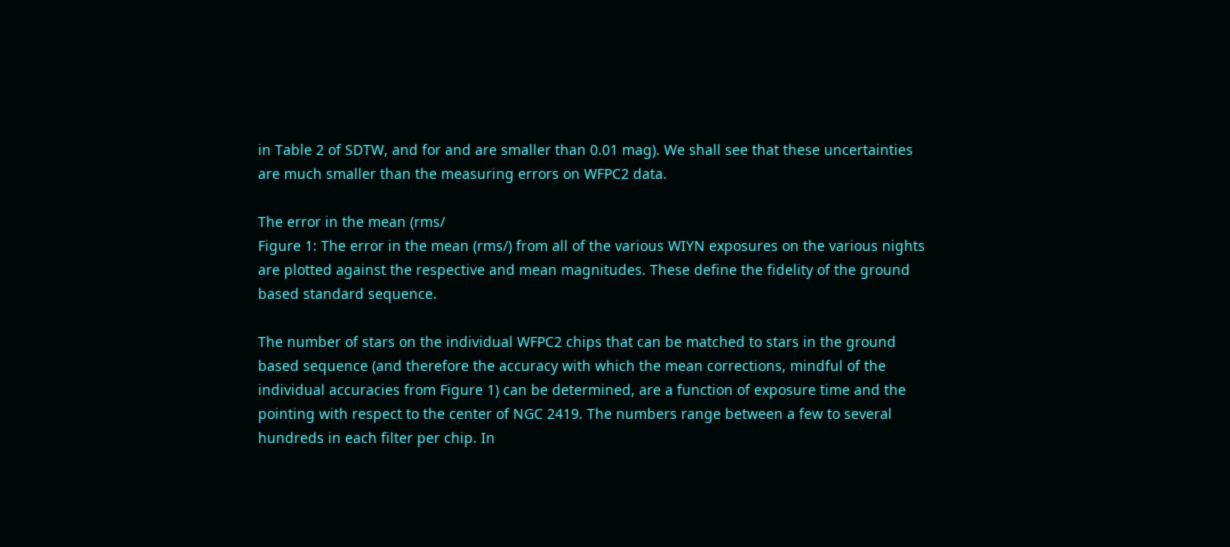in Table 2 of SDTW, and for and are smaller than 0.01 mag). We shall see that these uncertainties are much smaller than the measuring errors on WFPC2 data.

The error in the mean (rms/
Figure 1: The error in the mean (rms/) from all of the various WIYN exposures on the various nights are plotted against the respective and mean magnitudes. These define the fidelity of the ground based standard sequence.

The number of stars on the individual WFPC2 chips that can be matched to stars in the ground based sequence (and therefore the accuracy with which the mean corrections, mindful of the individual accuracies from Figure 1) can be determined, are a function of exposure time and the pointing with respect to the center of NGC 2419. The numbers range between a few to several hundreds in each filter per chip. In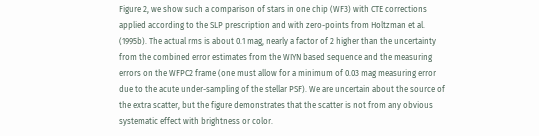Figure 2, we show such a comparison of stars in one chip (WF3) with CTE corrections applied according to the SLP prescription and with zero-points from Holtzman et al. (1995b). The actual rms is about 0.1 mag, nearly a factor of 2 higher than the uncertainty from the combined error estimates from the WIYN based sequence and the measuring errors on the WFPC2 frame (one must allow for a minimum of 0.03 mag measuring error due to the acute under-sampling of the stellar PSF). We are uncertain about the source of the extra scatter, but the figure demonstrates that the scatter is not from any obvious systematic effect with brightness or color.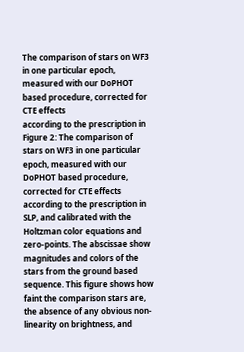The comparison of stars on WF3 in one particular epoch,
measured with our DoPHOT based procedure, corrected for CTE effects
according to the prescription in
Figure 2: The comparison of stars on WF3 in one particular epoch, measured with our DoPHOT based procedure, corrected for CTE effects according to the prescription in SLP, and calibrated with the Holtzman color equations and zero-points. The abscissae show magnitudes and colors of the stars from the ground based sequence. This figure shows how faint the comparison stars are, the absence of any obvious non-linearity on brightness, and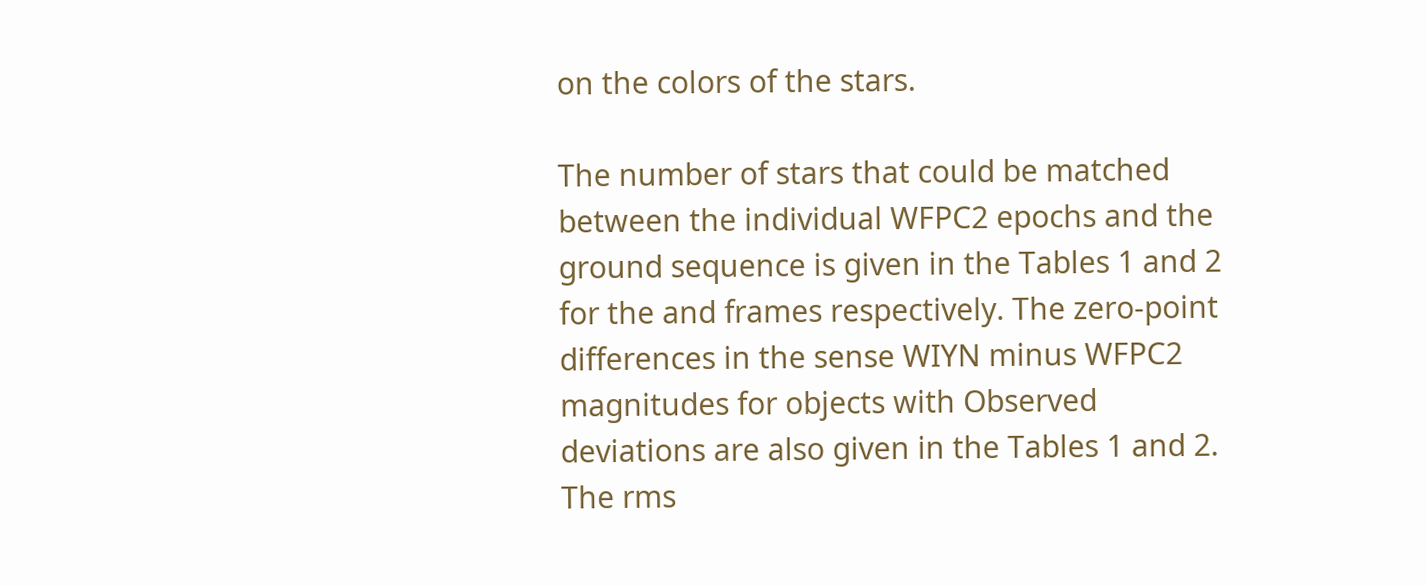on the colors of the stars.

The number of stars that could be matched between the individual WFPC2 epochs and the ground sequence is given in the Tables 1 and 2 for the and frames respectively. The zero-point differences in the sense WIYN minus WFPC2 magnitudes for objects with Observed deviations are also given in the Tables 1 and 2. The rms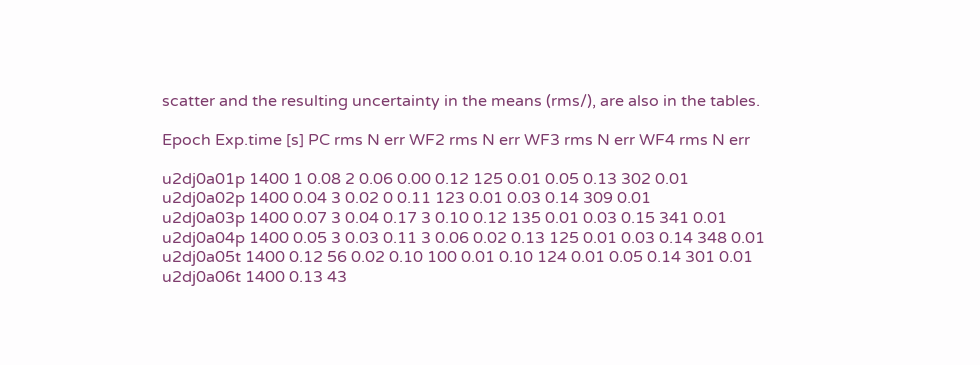scatter and the resulting uncertainty in the means (rms/), are also in the tables.

Epoch Exp.time [s] PC rms N err WF2 rms N err WF3 rms N err WF4 rms N err

u2dj0a01p 1400 1 0.08 2 0.06 0.00 0.12 125 0.01 0.05 0.13 302 0.01
u2dj0a02p 1400 0.04 3 0.02 0 0.11 123 0.01 0.03 0.14 309 0.01
u2dj0a03p 1400 0.07 3 0.04 0.17 3 0.10 0.12 135 0.01 0.03 0.15 341 0.01
u2dj0a04p 1400 0.05 3 0.03 0.11 3 0.06 0.02 0.13 125 0.01 0.03 0.14 348 0.01
u2dj0a05t 1400 0.12 56 0.02 0.10 100 0.01 0.10 124 0.01 0.05 0.14 301 0.01
u2dj0a06t 1400 0.13 43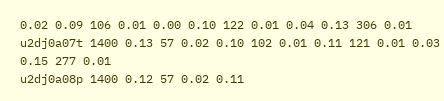0.02 0.09 106 0.01 0.00 0.10 122 0.01 0.04 0.13 306 0.01
u2dj0a07t 1400 0.13 57 0.02 0.10 102 0.01 0.11 121 0.01 0.03 0.15 277 0.01
u2dj0a08p 1400 0.12 57 0.02 0.11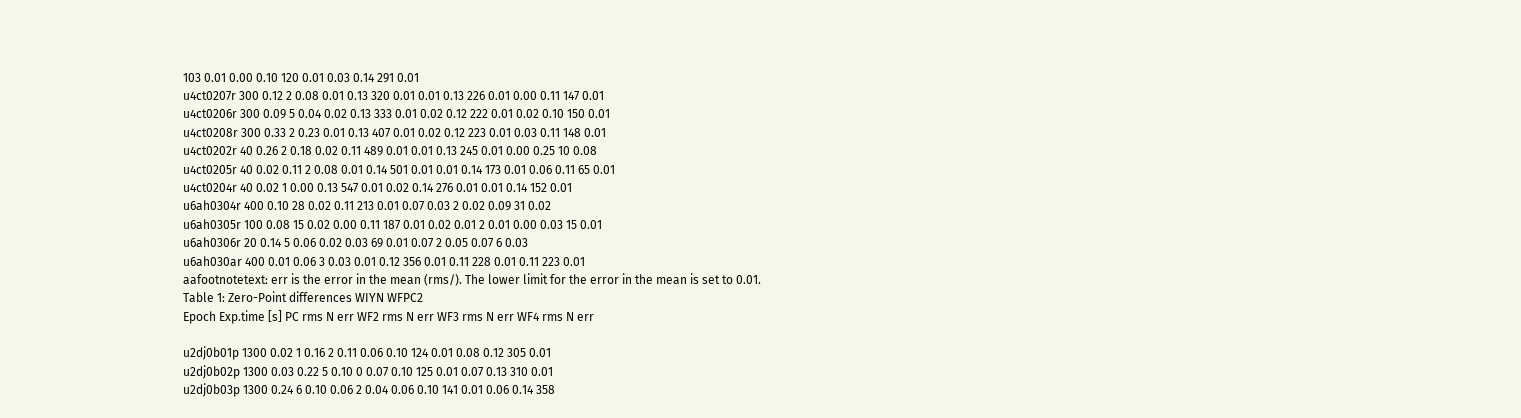103 0.01 0.00 0.10 120 0.01 0.03 0.14 291 0.01
u4ct0207r 300 0.12 2 0.08 0.01 0.13 320 0.01 0.01 0.13 226 0.01 0.00 0.11 147 0.01
u4ct0206r 300 0.09 5 0.04 0.02 0.13 333 0.01 0.02 0.12 222 0.01 0.02 0.10 150 0.01
u4ct0208r 300 0.33 2 0.23 0.01 0.13 407 0.01 0.02 0.12 223 0.01 0.03 0.11 148 0.01
u4ct0202r 40 0.26 2 0.18 0.02 0.11 489 0.01 0.01 0.13 245 0.01 0.00 0.25 10 0.08
u4ct0205r 40 0.02 0.11 2 0.08 0.01 0.14 501 0.01 0.01 0.14 173 0.01 0.06 0.11 65 0.01
u4ct0204r 40 0.02 1 0.00 0.13 547 0.01 0.02 0.14 276 0.01 0.01 0.14 152 0.01
u6ah0304r 400 0.10 28 0.02 0.11 213 0.01 0.07 0.03 2 0.02 0.09 31 0.02
u6ah0305r 100 0.08 15 0.02 0.00 0.11 187 0.01 0.02 0.01 2 0.01 0.00 0.03 15 0.01
u6ah0306r 20 0.14 5 0.06 0.02 0.03 69 0.01 0.07 2 0.05 0.07 6 0.03
u6ah030ar 400 0.01 0.06 3 0.03 0.01 0.12 356 0.01 0.11 228 0.01 0.11 223 0.01
aafootnotetext: err is the error in the mean (rms/). The lower limit for the error in the mean is set to 0.01.
Table 1: Zero-Point differences WIYN WFPC2
Epoch Exp.time [s] PC rms N err WF2 rms N err WF3 rms N err WF4 rms N err

u2dj0b01p 1300 0.02 1 0.16 2 0.11 0.06 0.10 124 0.01 0.08 0.12 305 0.01
u2dj0b02p 1300 0.03 0.22 5 0.10 0 0.07 0.10 125 0.01 0.07 0.13 310 0.01
u2dj0b03p 1300 0.24 6 0.10 0.06 2 0.04 0.06 0.10 141 0.01 0.06 0.14 358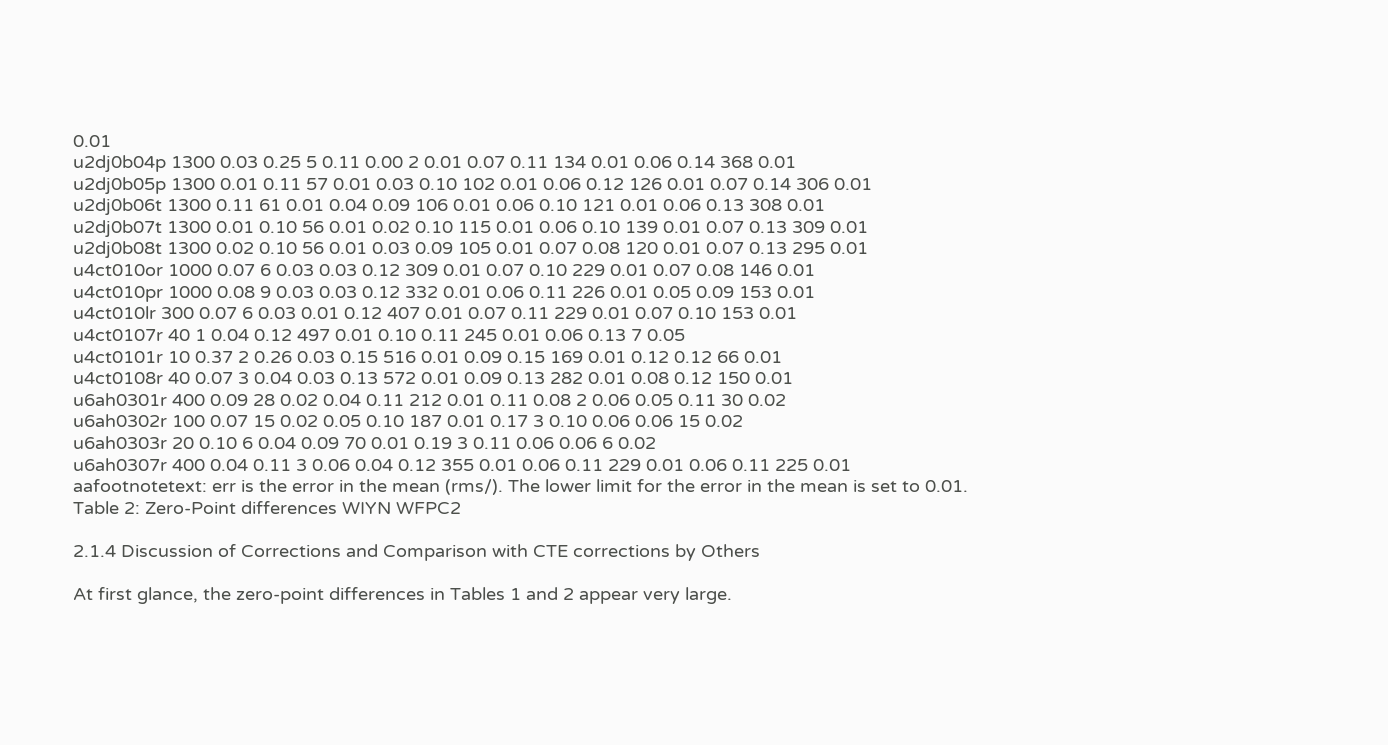0.01
u2dj0b04p 1300 0.03 0.25 5 0.11 0.00 2 0.01 0.07 0.11 134 0.01 0.06 0.14 368 0.01
u2dj0b05p 1300 0.01 0.11 57 0.01 0.03 0.10 102 0.01 0.06 0.12 126 0.01 0.07 0.14 306 0.01
u2dj0b06t 1300 0.11 61 0.01 0.04 0.09 106 0.01 0.06 0.10 121 0.01 0.06 0.13 308 0.01
u2dj0b07t 1300 0.01 0.10 56 0.01 0.02 0.10 115 0.01 0.06 0.10 139 0.01 0.07 0.13 309 0.01
u2dj0b08t 1300 0.02 0.10 56 0.01 0.03 0.09 105 0.01 0.07 0.08 120 0.01 0.07 0.13 295 0.01
u4ct010or 1000 0.07 6 0.03 0.03 0.12 309 0.01 0.07 0.10 229 0.01 0.07 0.08 146 0.01
u4ct010pr 1000 0.08 9 0.03 0.03 0.12 332 0.01 0.06 0.11 226 0.01 0.05 0.09 153 0.01
u4ct010lr 300 0.07 6 0.03 0.01 0.12 407 0.01 0.07 0.11 229 0.01 0.07 0.10 153 0.01
u4ct0107r 40 1 0.04 0.12 497 0.01 0.10 0.11 245 0.01 0.06 0.13 7 0.05
u4ct0101r 10 0.37 2 0.26 0.03 0.15 516 0.01 0.09 0.15 169 0.01 0.12 0.12 66 0.01
u4ct0108r 40 0.07 3 0.04 0.03 0.13 572 0.01 0.09 0.13 282 0.01 0.08 0.12 150 0.01
u6ah0301r 400 0.09 28 0.02 0.04 0.11 212 0.01 0.11 0.08 2 0.06 0.05 0.11 30 0.02
u6ah0302r 100 0.07 15 0.02 0.05 0.10 187 0.01 0.17 3 0.10 0.06 0.06 15 0.02
u6ah0303r 20 0.10 6 0.04 0.09 70 0.01 0.19 3 0.11 0.06 0.06 6 0.02
u6ah0307r 400 0.04 0.11 3 0.06 0.04 0.12 355 0.01 0.06 0.11 229 0.01 0.06 0.11 225 0.01
aafootnotetext: err is the error in the mean (rms/). The lower limit for the error in the mean is set to 0.01.
Table 2: Zero-Point differences WIYN WFPC2

2.1.4 Discussion of Corrections and Comparison with CTE corrections by Others

At first glance, the zero-point differences in Tables 1 and 2 appear very large.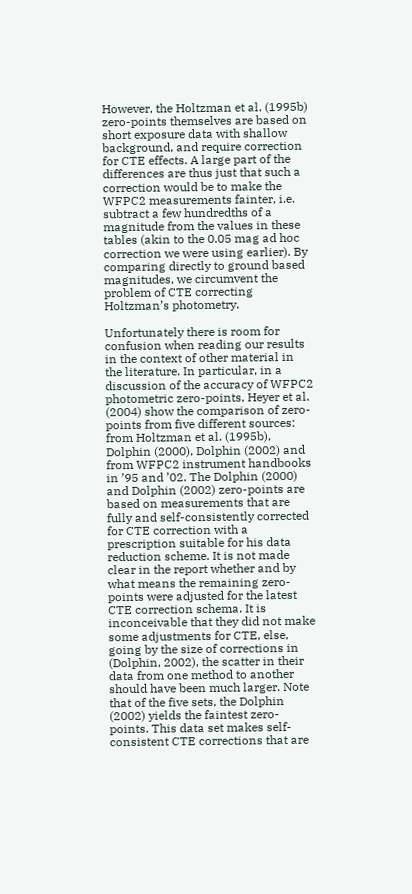However, the Holtzman et al. (1995b) zero-points themselves are based on short exposure data with shallow background, and require correction for CTE effects. A large part of the differences are thus just that such a correction would be to make the WFPC2 measurements fainter, i.e. subtract a few hundredths of a magnitude from the values in these tables (akin to the 0.05 mag ad hoc correction we were using earlier). By comparing directly to ground based magnitudes, we circumvent the problem of CTE correcting Holtzman’s photometry.

Unfortunately there is room for confusion when reading our results in the context of other material in the literature. In particular, in a discussion of the accuracy of WFPC2 photometric zero-points, Heyer et al. (2004) show the comparison of zero-points from five different sources: from Holtzman et al. (1995b), Dolphin (2000), Dolphin (2002) and from WFPC2 instrument handbooks in ’95 and ’02. The Dolphin (2000) and Dolphin (2002) zero-points are based on measurements that are fully and self-consistently corrected for CTE correction with a prescription suitable for his data reduction scheme. It is not made clear in the report whether and by what means the remaining zero-points were adjusted for the latest CTE correction schema. It is inconceivable that they did not make some adjustments for CTE, else, going by the size of corrections in (Dolphin, 2002), the scatter in their data from one method to another should have been much larger. Note that of the five sets, the Dolphin (2002) yields the faintest zero-points. This data set makes self-consistent CTE corrections that are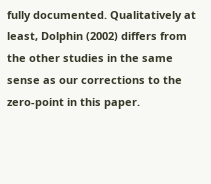fully documented. Qualitatively at least, Dolphin (2002) differs from the other studies in the same sense as our corrections to the zero-point in this paper.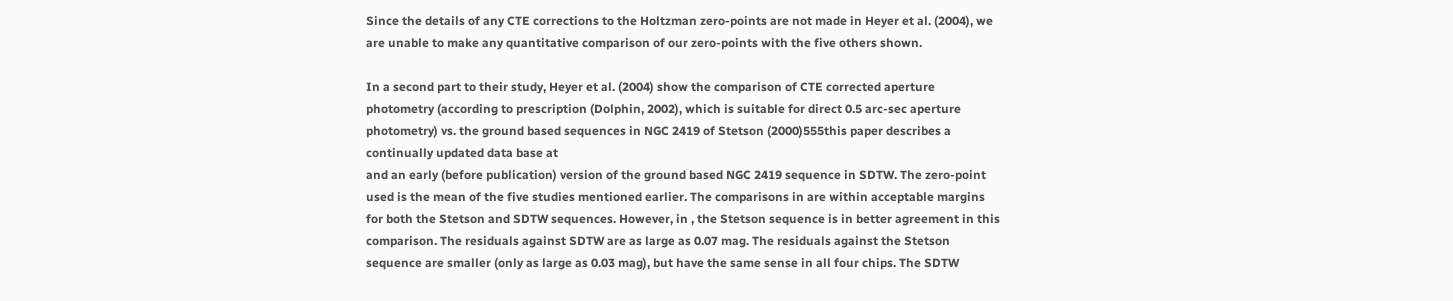Since the details of any CTE corrections to the Holtzman zero-points are not made in Heyer et al. (2004), we are unable to make any quantitative comparison of our zero-points with the five others shown.

In a second part to their study, Heyer et al. (2004) show the comparison of CTE corrected aperture photometry (according to prescription (Dolphin, 2002), which is suitable for direct 0.5 arc-sec aperture photometry) vs. the ground based sequences in NGC 2419 of Stetson (2000)555this paper describes a continually updated data base at
and an early (before publication) version of the ground based NGC 2419 sequence in SDTW. The zero-point used is the mean of the five studies mentioned earlier. The comparisons in are within acceptable margins for both the Stetson and SDTW sequences. However, in , the Stetson sequence is in better agreement in this comparison. The residuals against SDTW are as large as 0.07 mag. The residuals against the Stetson sequence are smaller (only as large as 0.03 mag), but have the same sense in all four chips. The SDTW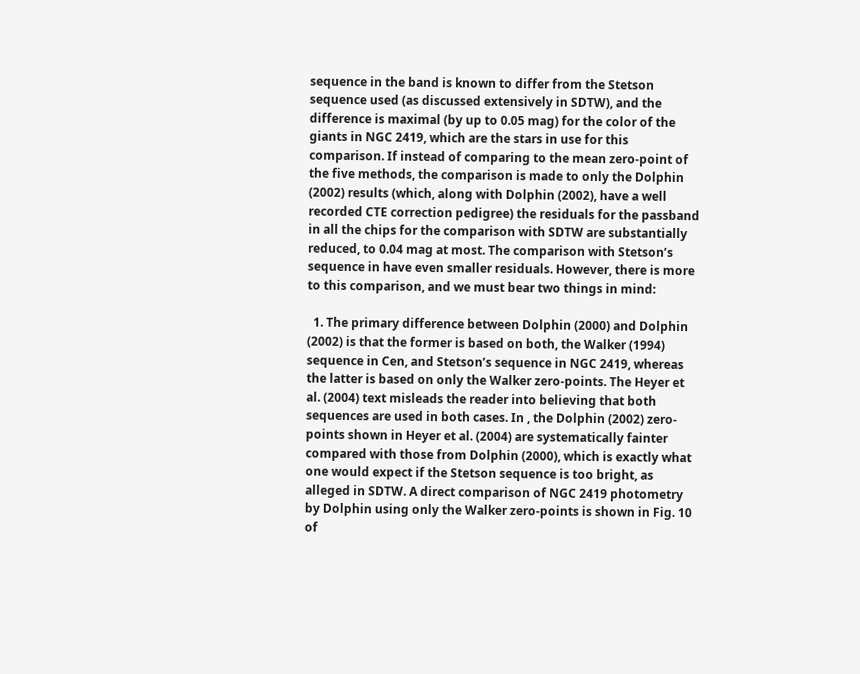sequence in the band is known to differ from the Stetson sequence used (as discussed extensively in SDTW), and the difference is maximal (by up to 0.05 mag) for the color of the giants in NGC 2419, which are the stars in use for this comparison. If instead of comparing to the mean zero-point of the five methods, the comparison is made to only the Dolphin (2002) results (which, along with Dolphin (2002), have a well recorded CTE correction pedigree) the residuals for the passband in all the chips for the comparison with SDTW are substantially reduced, to 0.04 mag at most. The comparison with Stetson’s sequence in have even smaller residuals. However, there is more to this comparison, and we must bear two things in mind:

  1. The primary difference between Dolphin (2000) and Dolphin (2002) is that the former is based on both, the Walker (1994) sequence in Cen, and Stetson’s sequence in NGC 2419, whereas the latter is based on only the Walker zero-points. The Heyer et al. (2004) text misleads the reader into believing that both sequences are used in both cases. In , the Dolphin (2002) zero-points shown in Heyer et al. (2004) are systematically fainter compared with those from Dolphin (2000), which is exactly what one would expect if the Stetson sequence is too bright, as alleged in SDTW. A direct comparison of NGC 2419 photometry by Dolphin using only the Walker zero-points is shown in Fig. 10 of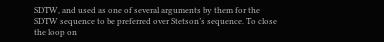SDTW, and used as one of several arguments by them for the SDTW sequence to be preferred over Stetson’s sequence. To close the loop on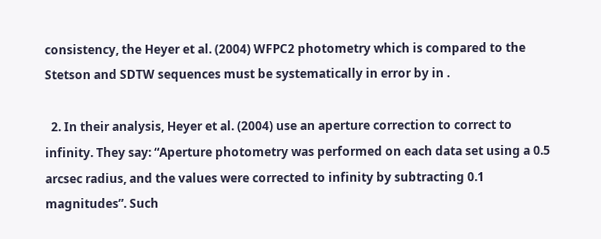consistency, the Heyer et al. (2004) WFPC2 photometry which is compared to the Stetson and SDTW sequences must be systematically in error by in .

  2. In their analysis, Heyer et al. (2004) use an aperture correction to correct to infinity. They say: “Aperture photometry was performed on each data set using a 0.5 arcsec radius, and the values were corrected to infinity by subtracting 0.1 magnitudes”. Such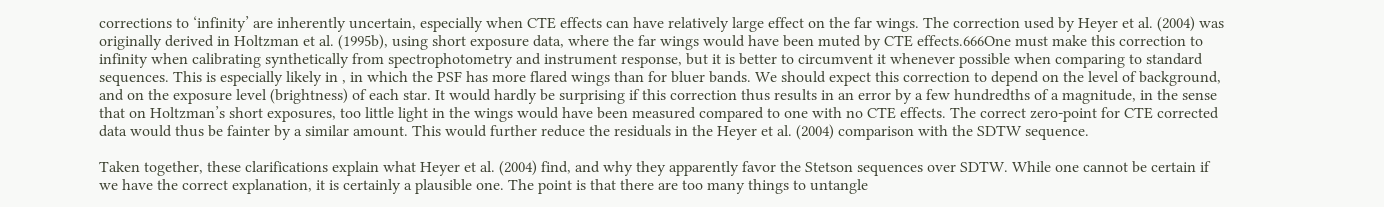corrections to ‘infinity’ are inherently uncertain, especially when CTE effects can have relatively large effect on the far wings. The correction used by Heyer et al. (2004) was originally derived in Holtzman et al. (1995b), using short exposure data, where the far wings would have been muted by CTE effects.666One must make this correction to infinity when calibrating synthetically from spectrophotometry and instrument response, but it is better to circumvent it whenever possible when comparing to standard sequences. This is especially likely in , in which the PSF has more flared wings than for bluer bands. We should expect this correction to depend on the level of background, and on the exposure level (brightness) of each star. It would hardly be surprising if this correction thus results in an error by a few hundredths of a magnitude, in the sense that on Holtzman’s short exposures, too little light in the wings would have been measured compared to one with no CTE effects. The correct zero-point for CTE corrected data would thus be fainter by a similar amount. This would further reduce the residuals in the Heyer et al. (2004) comparison with the SDTW sequence.

Taken together, these clarifications explain what Heyer et al. (2004) find, and why they apparently favor the Stetson sequences over SDTW. While one cannot be certain if we have the correct explanation, it is certainly a plausible one. The point is that there are too many things to untangle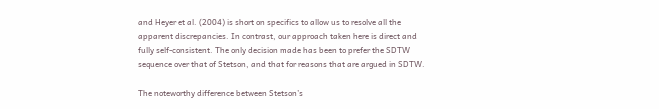and Heyer et al. (2004) is short on specifics to allow us to resolve all the apparent discrepancies. In contrast, our approach taken here is direct and fully self-consistent. The only decision made has been to prefer the SDTW sequence over that of Stetson, and that for reasons that are argued in SDTW.

The noteworthy difference between Stetson’s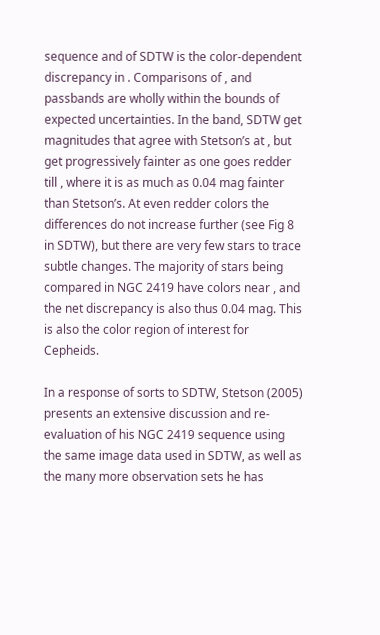sequence and of SDTW is the color-dependent discrepancy in . Comparisons of , and passbands are wholly within the bounds of expected uncertainties. In the band, SDTW get magnitudes that agree with Stetson’s at , but get progressively fainter as one goes redder till , where it is as much as 0.04 mag fainter than Stetson’s. At even redder colors the differences do not increase further (see Fig 8 in SDTW), but there are very few stars to trace subtle changes. The majority of stars being compared in NGC 2419 have colors near , and the net discrepancy is also thus 0.04 mag. This is also the color region of interest for Cepheids.

In a response of sorts to SDTW, Stetson (2005) presents an extensive discussion and re-evaluation of his NGC 2419 sequence using the same image data used in SDTW, as well as the many more observation sets he has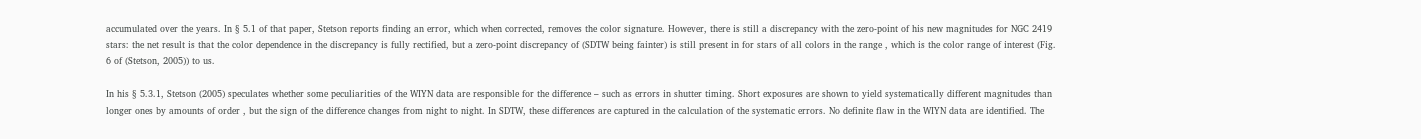accumulated over the years. In § 5.1 of that paper, Stetson reports finding an error, which when corrected, removes the color signature. However, there is still a discrepancy with the zero-point of his new magnitudes for NGC 2419 stars: the net result is that the color dependence in the discrepancy is fully rectified, but a zero-point discrepancy of (SDTW being fainter) is still present in for stars of all colors in the range , which is the color range of interest (Fig. 6 of (Stetson, 2005)) to us.

In his § 5.3.1, Stetson (2005) speculates whether some peculiarities of the WIYN data are responsible for the difference – such as errors in shutter timing. Short exposures are shown to yield systematically different magnitudes than longer ones by amounts of order , but the sign of the difference changes from night to night. In SDTW, these differences are captured in the calculation of the systematic errors. No definite flaw in the WIYN data are identified. The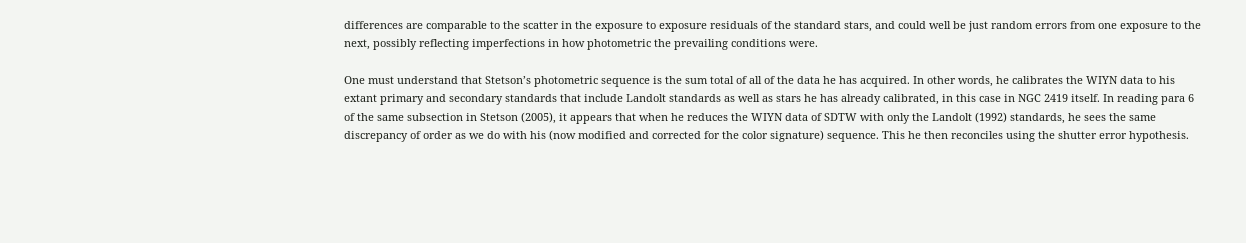differences are comparable to the scatter in the exposure to exposure residuals of the standard stars, and could well be just random errors from one exposure to the next, possibly reflecting imperfections in how photometric the prevailing conditions were.

One must understand that Stetson’s photometric sequence is the sum total of all of the data he has acquired. In other words, he calibrates the WIYN data to his extant primary and secondary standards that include Landolt standards as well as stars he has already calibrated, in this case in NGC 2419 itself. In reading para 6 of the same subsection in Stetson (2005), it appears that when he reduces the WIYN data of SDTW with only the Landolt (1992) standards, he sees the same discrepancy of order as we do with his (now modified and corrected for the color signature) sequence. This he then reconciles using the shutter error hypothesis.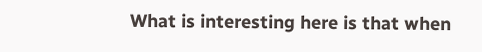What is interesting here is that when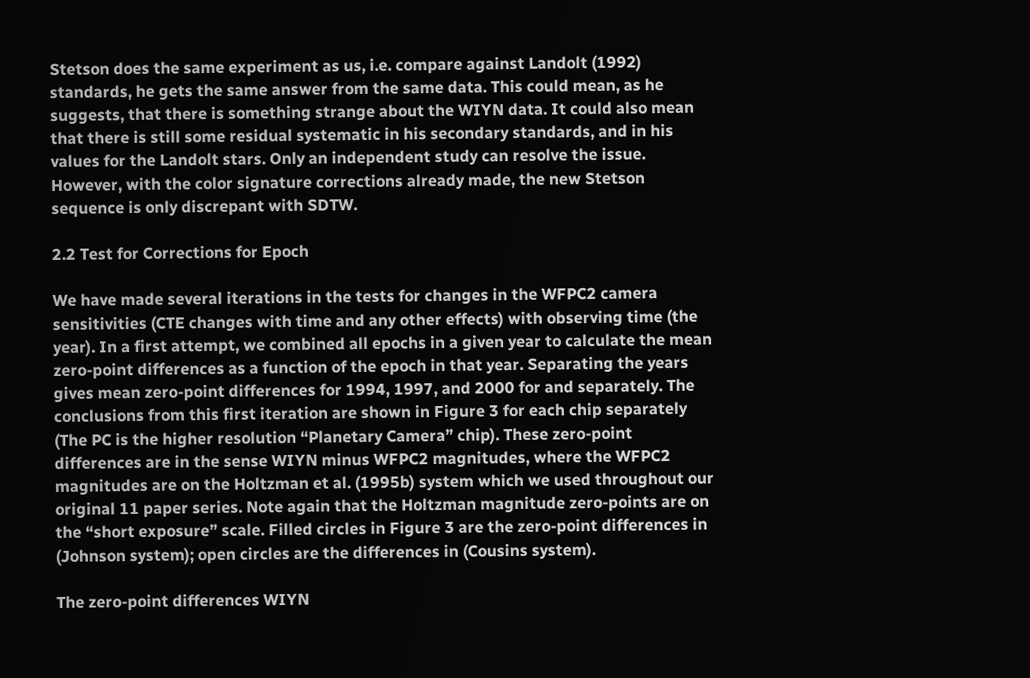Stetson does the same experiment as us, i.e. compare against Landolt (1992) standards, he gets the same answer from the same data. This could mean, as he suggests, that there is something strange about the WIYN data. It could also mean that there is still some residual systematic in his secondary standards, and in his values for the Landolt stars. Only an independent study can resolve the issue. However, with the color signature corrections already made, the new Stetson sequence is only discrepant with SDTW.

2.2 Test for Corrections for Epoch

We have made several iterations in the tests for changes in the WFPC2 camera sensitivities (CTE changes with time and any other effects) with observing time (the year). In a first attempt, we combined all epochs in a given year to calculate the mean zero-point differences as a function of the epoch in that year. Separating the years gives mean zero-point differences for 1994, 1997, and 2000 for and separately. The conclusions from this first iteration are shown in Figure 3 for each chip separately (The PC is the higher resolution “Planetary Camera” chip). These zero-point differences are in the sense WIYN minus WFPC2 magnitudes, where the WFPC2 magnitudes are on the Holtzman et al. (1995b) system which we used throughout our original 11 paper series. Note again that the Holtzman magnitude zero-points are on the “short exposure” scale. Filled circles in Figure 3 are the zero-point differences in (Johnson system); open circles are the differences in (Cousins system).

The zero-point differences WIYN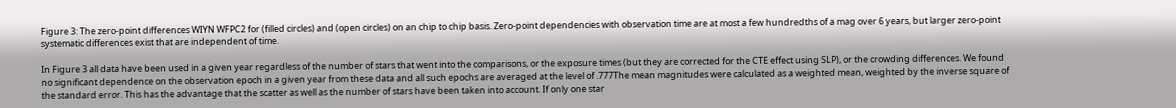Figure 3: The zero-point differences WIYN WFPC2 for (filled circles) and (open circles) on an chip to chip basis. Zero-point dependencies with observation time are at most a few hundredths of a mag over 6 years, but larger zero-point systematic differences exist that are independent of time.

In Figure 3 all data have been used in a given year regardless of the number of stars that went into the comparisons, or the exposure times (but they are corrected for the CTE effect using SLP), or the crowding differences. We found no significant dependence on the observation epoch in a given year from these data and all such epochs are averaged at the level of .777The mean magnitudes were calculated as a weighted mean, weighted by the inverse square of the standard error. This has the advantage that the scatter as well as the number of stars have been taken into account. If only one star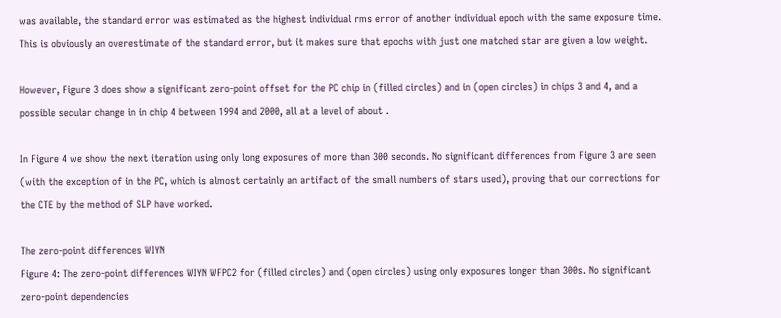was available, the standard error was estimated as the highest individual rms error of another individual epoch with the same exposure time. This is obviously an overestimate of the standard error, but it makes sure that epochs with just one matched star are given a low weight.

However, Figure 3 does show a significant zero-point offset for the PC chip in (filled circles) and in (open circles) in chips 3 and 4, and a possible secular change in in chip 4 between 1994 and 2000, all at a level of about .

In Figure 4 we show the next iteration using only long exposures of more than 300 seconds. No significant differences from Figure 3 are seen (with the exception of in the PC, which is almost certainly an artifact of the small numbers of stars used), proving that our corrections for the CTE by the method of SLP have worked.

The zero-point differences WIYN
Figure 4: The zero-point differences WIYN WFPC2 for (filled circles) and (open circles) using only exposures longer than 300s. No significant zero-point dependencies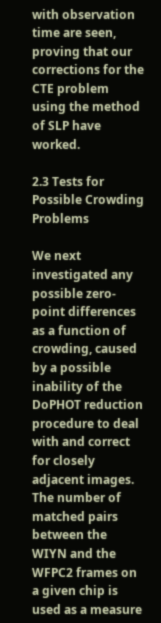with observation time are seen, proving that our corrections for the CTE problem using the method of SLP have worked.

2.3 Tests for Possible Crowding Problems

We next investigated any possible zero-point differences as a function of crowding, caused by a possible inability of the DoPHOT reduction procedure to deal with and correct for closely adjacent images. The number of matched pairs between the WIYN and the WFPC2 frames on a given chip is used as a measure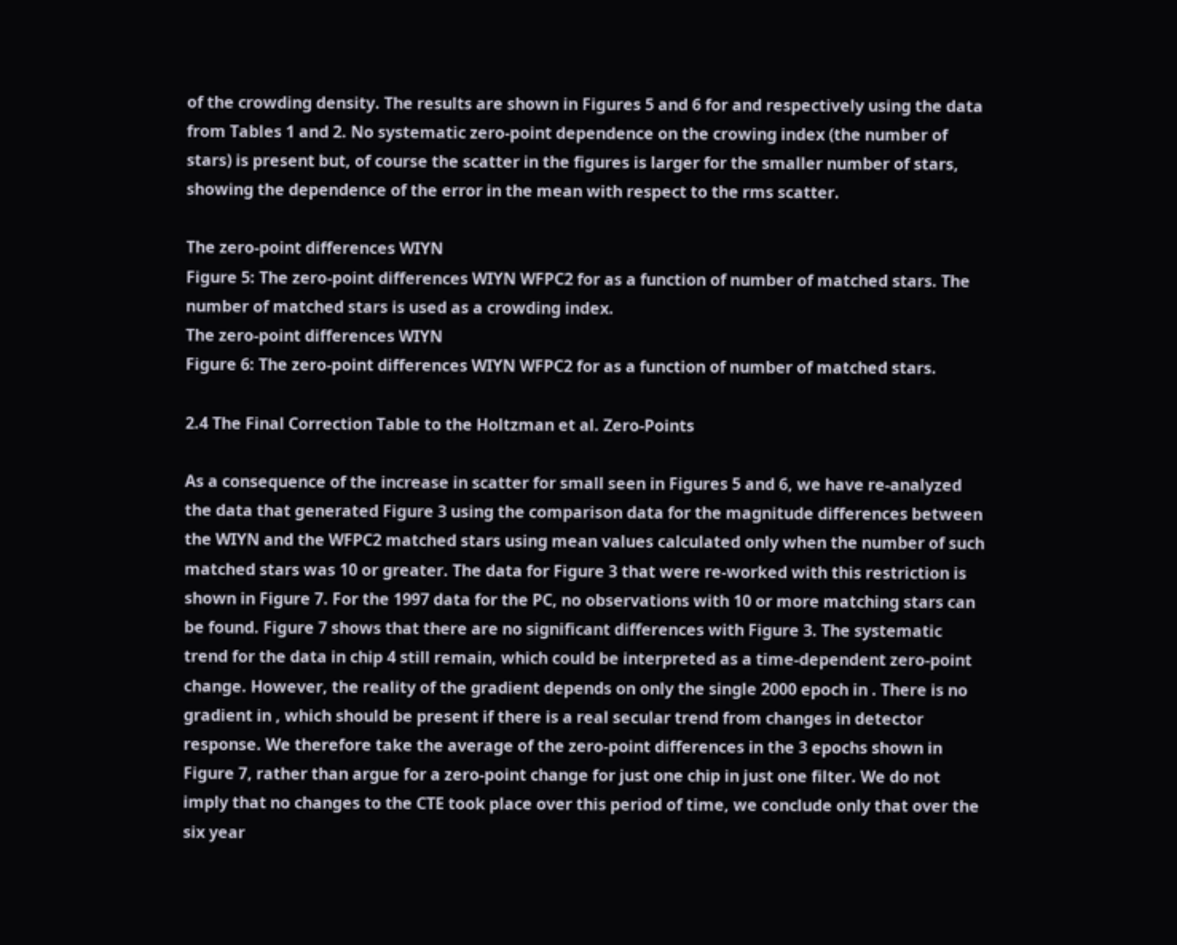of the crowding density. The results are shown in Figures 5 and 6 for and respectively using the data from Tables 1 and 2. No systematic zero-point dependence on the crowing index (the number of stars) is present but, of course the scatter in the figures is larger for the smaller number of stars, showing the dependence of the error in the mean with respect to the rms scatter.

The zero-point differences WIYN
Figure 5: The zero-point differences WIYN WFPC2 for as a function of number of matched stars. The number of matched stars is used as a crowding index.
The zero-point differences WIYN
Figure 6: The zero-point differences WIYN WFPC2 for as a function of number of matched stars.

2.4 The Final Correction Table to the Holtzman et al. Zero-Points

As a consequence of the increase in scatter for small seen in Figures 5 and 6, we have re-analyzed the data that generated Figure 3 using the comparison data for the magnitude differences between the WIYN and the WFPC2 matched stars using mean values calculated only when the number of such matched stars was 10 or greater. The data for Figure 3 that were re-worked with this restriction is shown in Figure 7. For the 1997 data for the PC, no observations with 10 or more matching stars can be found. Figure 7 shows that there are no significant differences with Figure 3. The systematic trend for the data in chip 4 still remain, which could be interpreted as a time-dependent zero-point change. However, the reality of the gradient depends on only the single 2000 epoch in . There is no gradient in , which should be present if there is a real secular trend from changes in detector response. We therefore take the average of the zero-point differences in the 3 epochs shown in Figure 7, rather than argue for a zero-point change for just one chip in just one filter. We do not imply that no changes to the CTE took place over this period of time, we conclude only that over the six year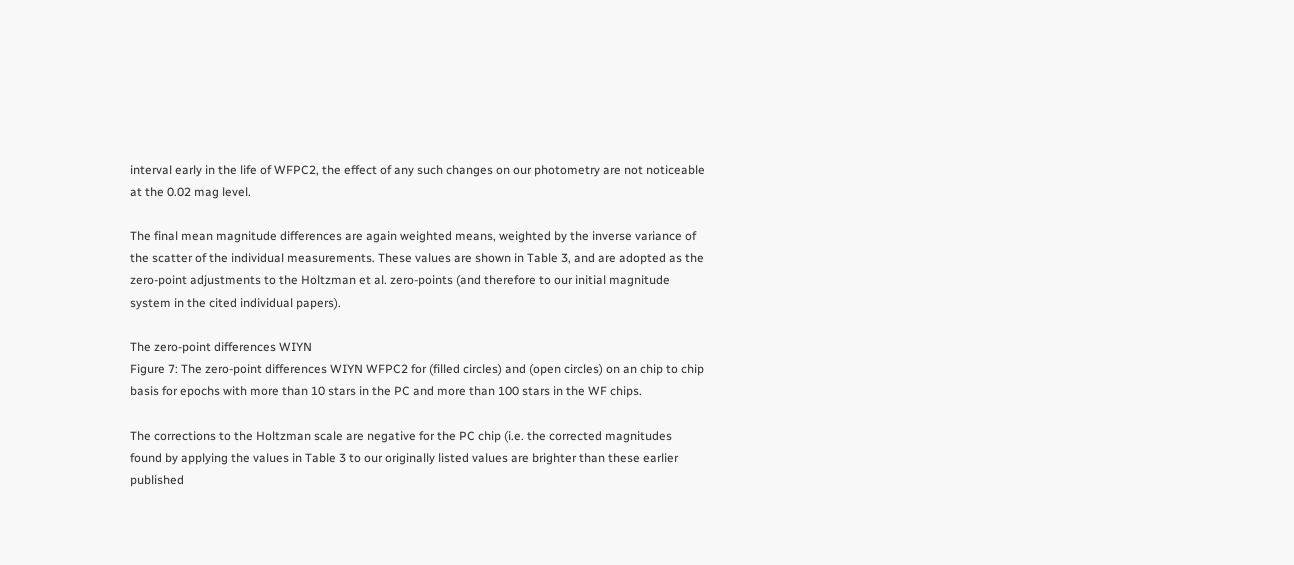interval early in the life of WFPC2, the effect of any such changes on our photometry are not noticeable at the 0.02 mag level.

The final mean magnitude differences are again weighted means, weighted by the inverse variance of the scatter of the individual measurements. These values are shown in Table 3, and are adopted as the zero-point adjustments to the Holtzman et al. zero-points (and therefore to our initial magnitude system in the cited individual papers).

The zero-point differences WIYN
Figure 7: The zero-point differences WIYN WFPC2 for (filled circles) and (open circles) on an chip to chip basis for epochs with more than 10 stars in the PC and more than 100 stars in the WF chips.

The corrections to the Holtzman scale are negative for the PC chip (i.e. the corrected magnitudes found by applying the values in Table 3 to our originally listed values are brighter than these earlier published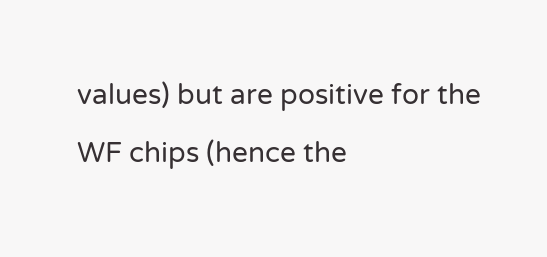values) but are positive for the WF chips (hence the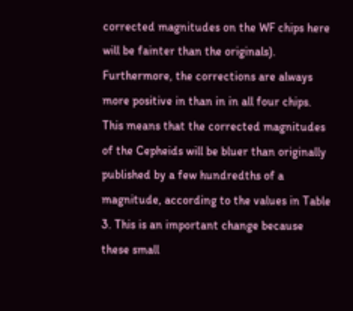corrected magnitudes on the WF chips here will be fainter than the originals). Furthermore, the corrections are always more positive in than in in all four chips. This means that the corrected magnitudes of the Cepheids will be bluer than originally published by a few hundredths of a magnitude, according to the values in Table 3. This is an important change because these small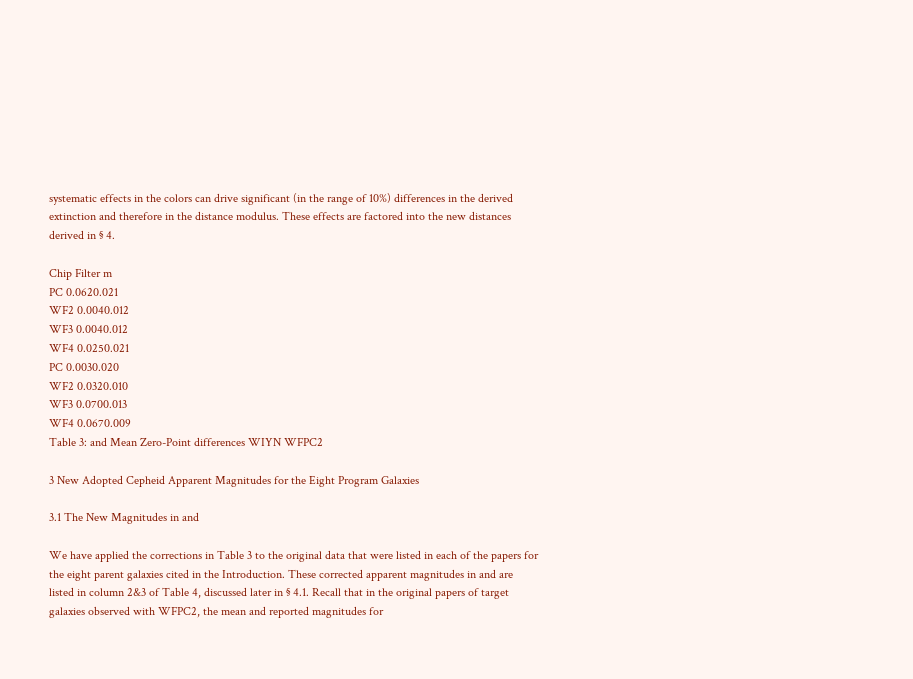systematic effects in the colors can drive significant (in the range of 10%) differences in the derived extinction and therefore in the distance modulus. These effects are factored into the new distances derived in § 4.

Chip Filter m
PC 0.0620.021
WF2 0.0040.012
WF3 0.0040.012
WF4 0.0250.021
PC 0.0030.020
WF2 0.0320.010
WF3 0.0700.013
WF4 0.0670.009
Table 3: and Mean Zero-Point differences WIYN WFPC2

3 New Adopted Cepheid Apparent Magnitudes for the Eight Program Galaxies

3.1 The New Magnitudes in and

We have applied the corrections in Table 3 to the original data that were listed in each of the papers for the eight parent galaxies cited in the Introduction. These corrected apparent magnitudes in and are listed in column 2&3 of Table 4, discussed later in § 4.1. Recall that in the original papers of target galaxies observed with WFPC2, the mean and reported magnitudes for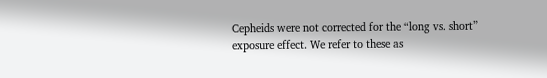Cepheids were not corrected for the “long vs. short” exposure effect. We refer to these as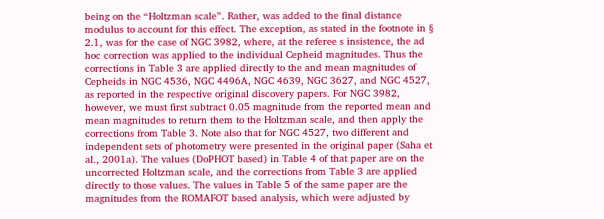being on the “Holtzman scale”. Rather, was added to the final distance modulus to account for this effect. The exception, as stated in the footnote in § 2.1, was for the case of NGC 3982, where, at the referee s insistence, the ad hoc correction was applied to the individual Cepheid magnitudes. Thus the corrections in Table 3 are applied directly to the and mean magnitudes of Cepheids in NGC 4536, NGC 4496A, NGC 4639, NGC 3627, and NGC 4527, as reported in the respective original discovery papers. For NGC 3982, however, we must first subtract 0.05 magnitude from the reported mean and mean magnitudes to return them to the Holtzman scale, and then apply the corrections from Table 3. Note also that for NGC 4527, two different and independent sets of photometry were presented in the original paper (Saha et al., 2001a). The values (DoPHOT based) in Table 4 of that paper are on the uncorrected Holtzman scale, and the corrections from Table 3 are applied directly to those values. The values in Table 5 of the same paper are the magnitudes from the ROMAFOT based analysis, which were adjusted by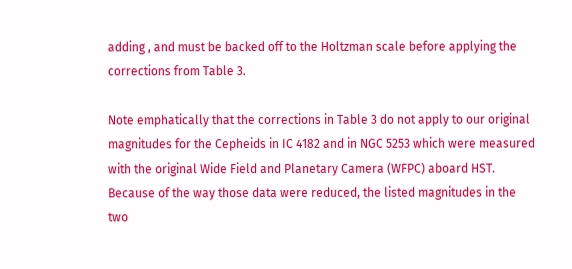adding , and must be backed off to the Holtzman scale before applying the corrections from Table 3.

Note emphatically that the corrections in Table 3 do not apply to our original magnitudes for the Cepheids in IC 4182 and in NGC 5253 which were measured with the original Wide Field and Planetary Camera (WFPC) aboard HST. Because of the way those data were reduced, the listed magnitudes in the two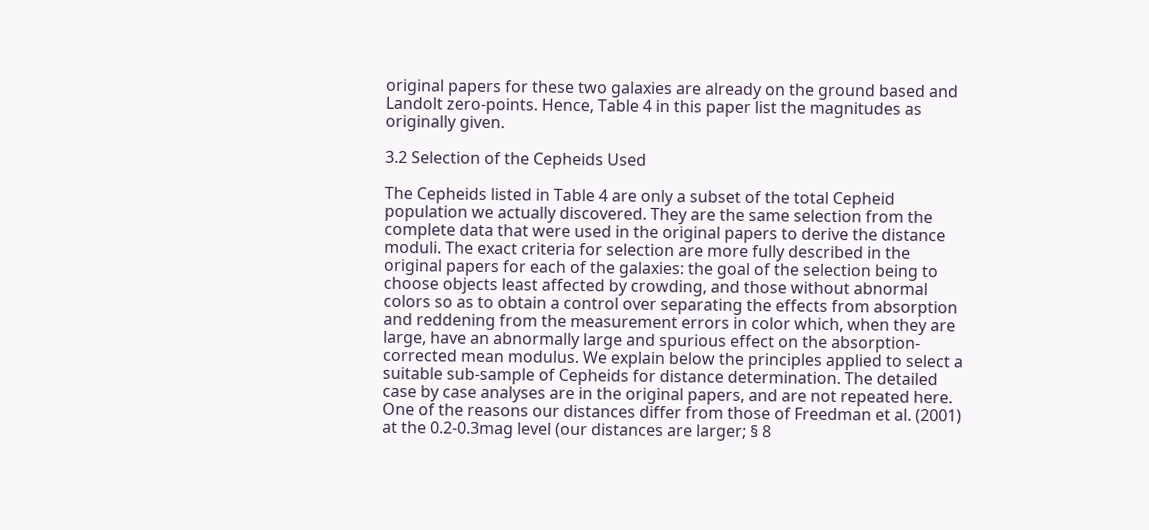original papers for these two galaxies are already on the ground based and Landolt zero-points. Hence, Table 4 in this paper list the magnitudes as originally given.

3.2 Selection of the Cepheids Used

The Cepheids listed in Table 4 are only a subset of the total Cepheid population we actually discovered. They are the same selection from the complete data that were used in the original papers to derive the distance moduli. The exact criteria for selection are more fully described in the original papers for each of the galaxies: the goal of the selection being to choose objects least affected by crowding, and those without abnormal colors so as to obtain a control over separating the effects from absorption and reddening from the measurement errors in color which, when they are large, have an abnormally large and spurious effect on the absorption-corrected mean modulus. We explain below the principles applied to select a suitable sub-sample of Cepheids for distance determination. The detailed case by case analyses are in the original papers, and are not repeated here. One of the reasons our distances differ from those of Freedman et al. (2001) at the 0.2-0.3mag level (our distances are larger; § 8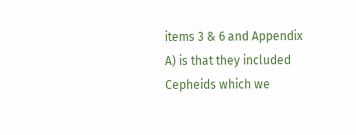items 3 & 6 and Appendix A) is that they included Cepheids which we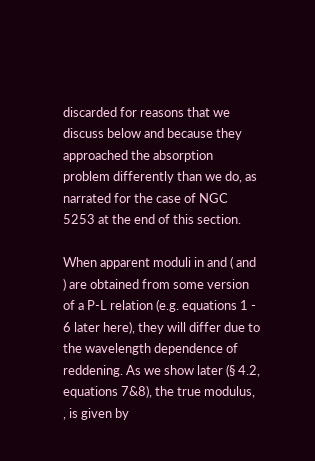discarded for reasons that we discuss below and because they approached the absorption problem differently than we do, as narrated for the case of NGC 5253 at the end of this section.

When apparent moduli in and ( and ) are obtained from some version of a P-L relation (e.g. equations 1 - 6 later here), they will differ due to the wavelength dependence of reddening. As we show later (§ 4.2, equations 7&8), the true modulus, , is given by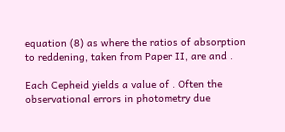equation (8) as where the ratios of absorption to reddening, taken from Paper II, are and .

Each Cepheid yields a value of . Often the observational errors in photometry due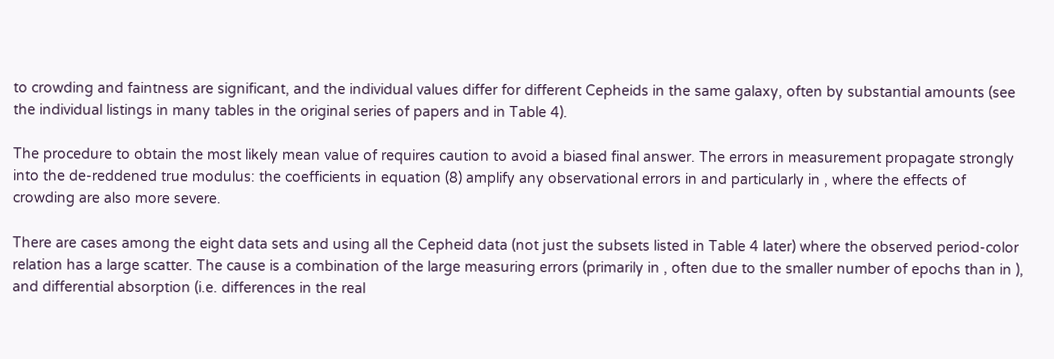to crowding and faintness are significant, and the individual values differ for different Cepheids in the same galaxy, often by substantial amounts (see the individual listings in many tables in the original series of papers and in Table 4).

The procedure to obtain the most likely mean value of requires caution to avoid a biased final answer. The errors in measurement propagate strongly into the de-reddened true modulus: the coefficients in equation (8) amplify any observational errors in and particularly in , where the effects of crowding are also more severe.

There are cases among the eight data sets and using all the Cepheid data (not just the subsets listed in Table 4 later) where the observed period-color relation has a large scatter. The cause is a combination of the large measuring errors (primarily in , often due to the smaller number of epochs than in ), and differential absorption (i.e. differences in the real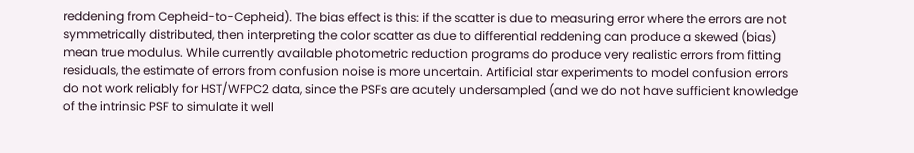reddening from Cepheid-to-Cepheid). The bias effect is this: if the scatter is due to measuring error where the errors are not symmetrically distributed, then interpreting the color scatter as due to differential reddening can produce a skewed (bias) mean true modulus. While currently available photometric reduction programs do produce very realistic errors from fitting residuals, the estimate of errors from confusion noise is more uncertain. Artificial star experiments to model confusion errors do not work reliably for HST/WFPC2 data, since the PSFs are acutely undersampled (and we do not have sufficient knowledge of the intrinsic PSF to simulate it well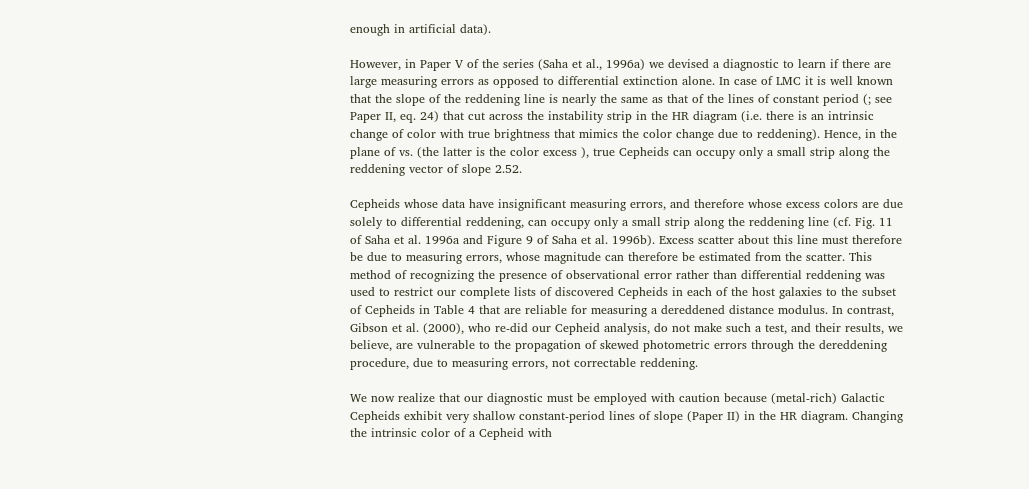enough in artificial data).

However, in Paper V of the series (Saha et al., 1996a) we devised a diagnostic to learn if there are large measuring errors as opposed to differential extinction alone. In case of LMC it is well known that the slope of the reddening line is nearly the same as that of the lines of constant period (; see Paper II, eq. 24) that cut across the instability strip in the HR diagram (i.e. there is an intrinsic change of color with true brightness that mimics the color change due to reddening). Hence, in the plane of vs. (the latter is the color excess ), true Cepheids can occupy only a small strip along the reddening vector of slope 2.52.

Cepheids whose data have insignificant measuring errors, and therefore whose excess colors are due solely to differential reddening, can occupy only a small strip along the reddening line (cf. Fig. 11 of Saha et al. 1996a and Figure 9 of Saha et al. 1996b). Excess scatter about this line must therefore be due to measuring errors, whose magnitude can therefore be estimated from the scatter. This method of recognizing the presence of observational error rather than differential reddening was used to restrict our complete lists of discovered Cepheids in each of the host galaxies to the subset of Cepheids in Table 4 that are reliable for measuring a dereddened distance modulus. In contrast, Gibson et al. (2000), who re-did our Cepheid analysis, do not make such a test, and their results, we believe, are vulnerable to the propagation of skewed photometric errors through the dereddening procedure, due to measuring errors, not correctable reddening.

We now realize that our diagnostic must be employed with caution because (metal-rich) Galactic Cepheids exhibit very shallow constant-period lines of slope (Paper II) in the HR diagram. Changing the intrinsic color of a Cepheid with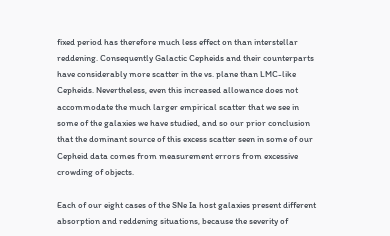fixed period has therefore much less effect on than interstellar reddening. Consequently Galactic Cepheids and their counterparts have considerably more scatter in the vs. plane than LMC-like Cepheids. Nevertheless, even this increased allowance does not accommodate the much larger empirical scatter that we see in some of the galaxies we have studied, and so our prior conclusion that the dominant source of this excess scatter seen in some of our Cepheid data comes from measurement errors from excessive crowding of objects.

Each of our eight cases of the SNe Ia host galaxies present different absorption and reddening situations, because the severity of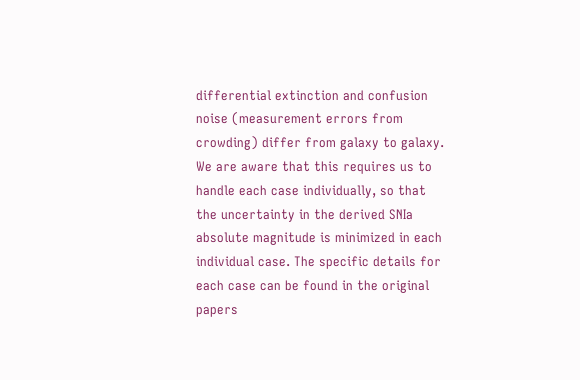differential extinction and confusion noise (measurement errors from crowding) differ from galaxy to galaxy. We are aware that this requires us to handle each case individually, so that the uncertainty in the derived SNIa absolute magnitude is minimized in each individual case. The specific details for each case can be found in the original papers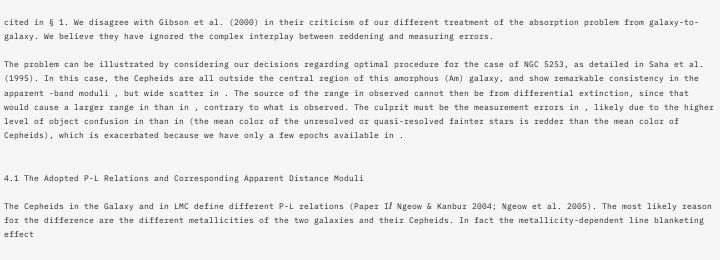cited in § 1. We disagree with Gibson et al. (2000) in their criticism of our different treatment of the absorption problem from galaxy-to-galaxy. We believe they have ignored the complex interplay between reddening and measuring errors.

The problem can be illustrated by considering our decisions regarding optimal procedure for the case of NGC 5253, as detailed in Saha et al. (1995). In this case, the Cepheids are all outside the central region of this amorphous (Am) galaxy, and show remarkable consistency in the apparent -band moduli , but wide scatter in . The source of the range in observed cannot then be from differential extinction, since that would cause a larger range in than in , contrary to what is observed. The culprit must be the measurement errors in , likely due to the higher level of object confusion in than in (the mean color of the unresolved or quasi-resolved fainter stars is redder than the mean color of Cepheids), which is exacerbated because we have only a few epochs available in .


4.1 The Adopted P-L Relations and Corresponding Apparent Distance Moduli

The Cepheids in the Galaxy and in LMC define different P-L relations (Paper Iⅈ Ngeow & Kanbur 2004; Ngeow et al. 2005). The most likely reason for the difference are the different metallicities of the two galaxies and their Cepheids. In fact the metallicity-dependent line blanketing effect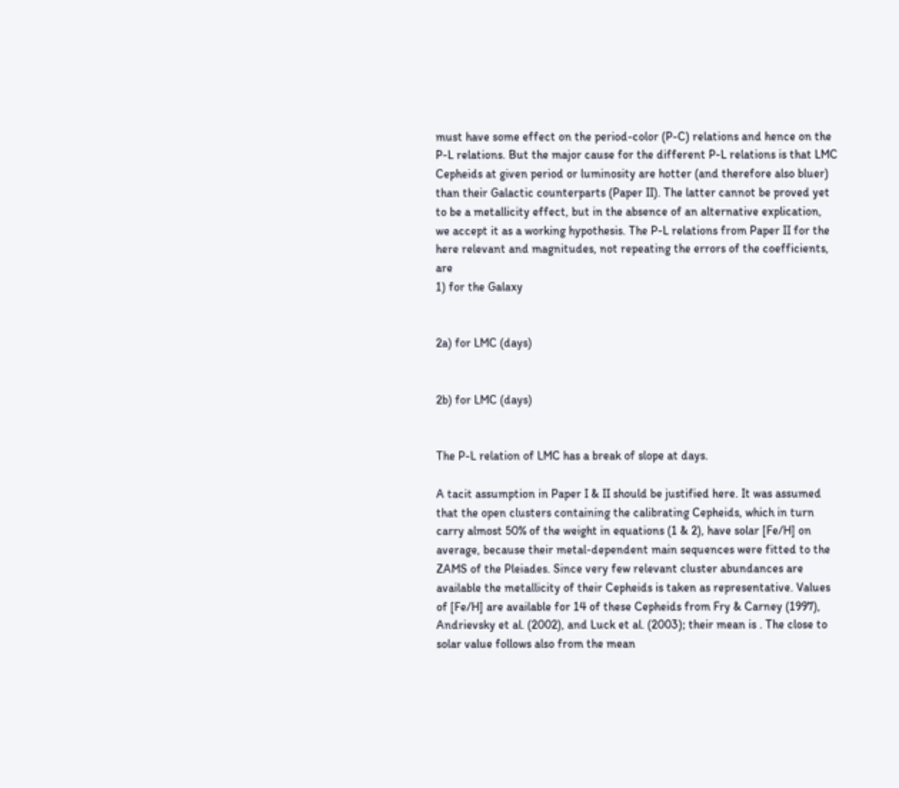must have some effect on the period-color (P-C) relations and hence on the P-L relations. But the major cause for the different P-L relations is that LMC Cepheids at given period or luminosity are hotter (and therefore also bluer) than their Galactic counterparts (Paper II). The latter cannot be proved yet to be a metallicity effect, but in the absence of an alternative explication, we accept it as a working hypothesis. The P-L relations from Paper II for the here relevant and magnitudes, not repeating the errors of the coefficients, are
1) for the Galaxy


2a) for LMC (days)


2b) for LMC (days)


The P-L relation of LMC has a break of slope at days.

A tacit assumption in Paper I & II should be justified here. It was assumed that the open clusters containing the calibrating Cepheids, which in turn carry almost 50% of the weight in equations (1 & 2), have solar [Fe/H] on average, because their metal-dependent main sequences were fitted to the ZAMS of the Pleiades. Since very few relevant cluster abundances are available the metallicity of their Cepheids is taken as representative. Values of [Fe/H] are available for 14 of these Cepheids from Fry & Carney (1997), Andrievsky et al. (2002), and Luck et al. (2003); their mean is . The close to solar value follows also from the mean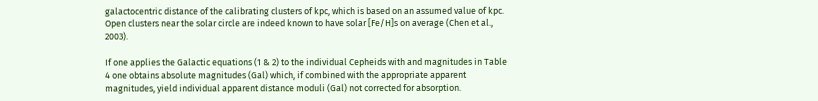galactocentric distance of the calibrating clusters of kpc, which is based on an assumed value of kpc. Open clusters near the solar circle are indeed known to have solar [Fe/H]s on average (Chen et al., 2003).

If one applies the Galactic equations (1 & 2) to the individual Cepheids with and magnitudes in Table 4 one obtains absolute magnitudes (Gal) which, if combined with the appropriate apparent magnitudes, yield individual apparent distance moduli (Gal) not corrected for absorption.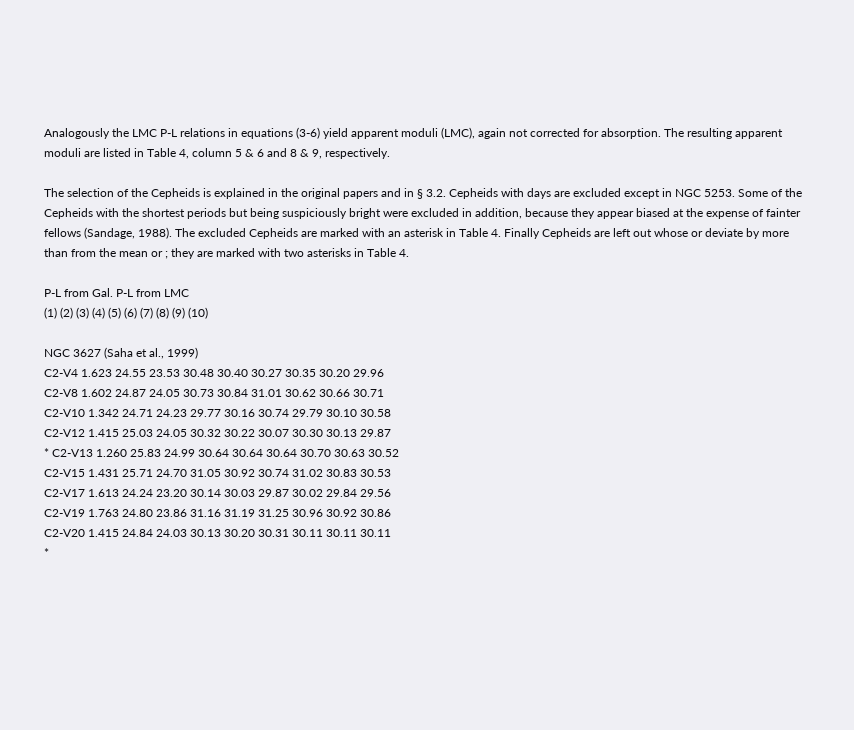Analogously the LMC P-L relations in equations (3-6) yield apparent moduli (LMC), again not corrected for absorption. The resulting apparent moduli are listed in Table 4, column 5 & 6 and 8 & 9, respectively.

The selection of the Cepheids is explained in the original papers and in § 3.2. Cepheids with days are excluded except in NGC 5253. Some of the Cepheids with the shortest periods but being suspiciously bright were excluded in addition, because they appear biased at the expense of fainter fellows (Sandage, 1988). The excluded Cepheids are marked with an asterisk in Table 4. Finally Cepheids are left out whose or deviate by more than from the mean or ; they are marked with two asterisks in Table 4.

P-L from Gal. P-L from LMC
(1) (2) (3) (4) (5) (6) (7) (8) (9) (10)

NGC 3627 (Saha et al., 1999)
C2-V4 1.623 24.55 23.53 30.48 30.40 30.27 30.35 30.20 29.96
C2-V8 1.602 24.87 24.05 30.73 30.84 31.01 30.62 30.66 30.71
C2-V10 1.342 24.71 24.23 29.77 30.16 30.74 29.79 30.10 30.58
C2-V12 1.415 25.03 24.05 30.32 30.22 30.07 30.30 30.13 29.87
* C2-V13 1.260 25.83 24.99 30.64 30.64 30.64 30.70 30.63 30.52
C2-V15 1.431 25.71 24.70 31.05 30.92 30.74 31.02 30.83 30.53
C2-V17 1.613 24.24 23.20 30.14 30.03 29.87 30.02 29.84 29.56
C2-V19 1.763 24.80 23.86 31.16 31.19 31.25 30.96 30.92 30.86
C2-V20 1.415 24.84 24.03 30.13 30.20 30.31 30.11 30.11 30.11
*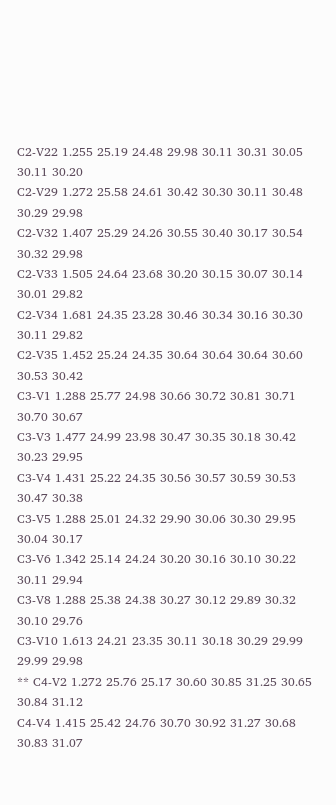C2-V22 1.255 25.19 24.48 29.98 30.11 30.31 30.05 30.11 30.20
C2-V29 1.272 25.58 24.61 30.42 30.30 30.11 30.48 30.29 29.98
C2-V32 1.407 25.29 24.26 30.55 30.40 30.17 30.54 30.32 29.98
C2-V33 1.505 24.64 23.68 30.20 30.15 30.07 30.14 30.01 29.82
C2-V34 1.681 24.35 23.28 30.46 30.34 30.16 30.30 30.11 29.82
C2-V35 1.452 25.24 24.35 30.64 30.64 30.64 30.60 30.53 30.42
C3-V1 1.288 25.77 24.98 30.66 30.72 30.81 30.71 30.70 30.67
C3-V3 1.477 24.99 23.98 30.47 30.35 30.18 30.42 30.23 29.95
C3-V4 1.431 25.22 24.35 30.56 30.57 30.59 30.53 30.47 30.38
C3-V5 1.288 25.01 24.32 29.90 30.06 30.30 29.95 30.04 30.17
C3-V6 1.342 25.14 24.24 30.20 30.16 30.10 30.22 30.11 29.94
C3-V8 1.288 25.38 24.38 30.27 30.12 29.89 30.32 30.10 29.76
C3-V10 1.613 24.21 23.35 30.11 30.18 30.29 29.99 29.99 29.98
** C4-V2 1.272 25.76 25.17 30.60 30.85 31.25 30.65 30.84 31.12
C4-V4 1.415 25.42 24.76 30.70 30.92 31.27 30.68 30.83 31.07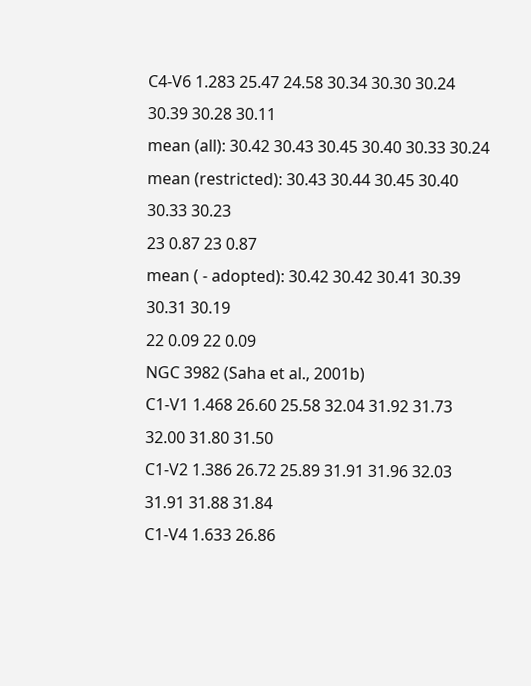C4-V6 1.283 25.47 24.58 30.34 30.30 30.24 30.39 30.28 30.11
mean (all): 30.42 30.43 30.45 30.40 30.33 30.24
mean (restricted): 30.43 30.44 30.45 30.40 30.33 30.23
23 0.87 23 0.87
mean ( - adopted): 30.42 30.42 30.41 30.39 30.31 30.19
22 0.09 22 0.09
NGC 3982 (Saha et al., 2001b)
C1-V1 1.468 26.60 25.58 32.04 31.92 31.73 32.00 31.80 31.50
C1-V2 1.386 26.72 25.89 31.91 31.96 32.03 31.91 31.88 31.84
C1-V4 1.633 26.86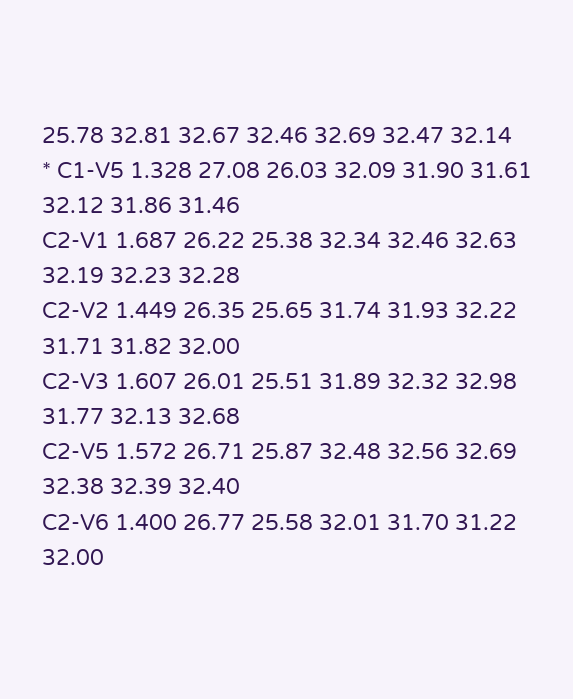25.78 32.81 32.67 32.46 32.69 32.47 32.14
* C1-V5 1.328 27.08 26.03 32.09 31.90 31.61 32.12 31.86 31.46
C2-V1 1.687 26.22 25.38 32.34 32.46 32.63 32.19 32.23 32.28
C2-V2 1.449 26.35 25.65 31.74 31.93 32.22 31.71 31.82 32.00
C2-V3 1.607 26.01 25.51 31.89 32.32 32.98 31.77 32.13 32.68
C2-V5 1.572 26.71 25.87 32.48 32.56 32.69 32.38 32.39 32.40
C2-V6 1.400 26.77 25.58 32.01 31.70 31.22 32.00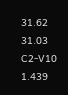31.62 31.03
C2-V10 1.439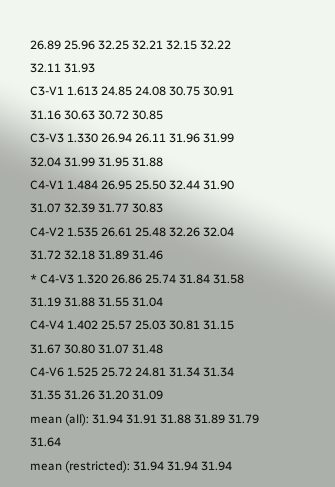26.89 25.96 32.25 32.21 32.15 32.22 32.11 31.93
C3-V1 1.613 24.85 24.08 30.75 30.91 31.16 30.63 30.72 30.85
C3-V3 1.330 26.94 26.11 31.96 31.99 32.04 31.99 31.95 31.88
C4-V1 1.484 26.95 25.50 32.44 31.90 31.07 32.39 31.77 30.83
C4-V2 1.535 26.61 25.48 32.26 32.04 31.72 32.18 31.89 31.46
* C4-V3 1.320 26.86 25.74 31.84 31.58 31.19 31.88 31.55 31.04
C4-V4 1.402 25.57 25.03 30.81 31.15 31.67 30.80 31.07 31.48
C4-V6 1.525 25.72 24.81 31.34 31.34 31.35 31.26 31.20 31.09
mean (all): 31.94 31.91 31.88 31.89 31.79 31.64
mean (restricted): 31.94 31.94 31.94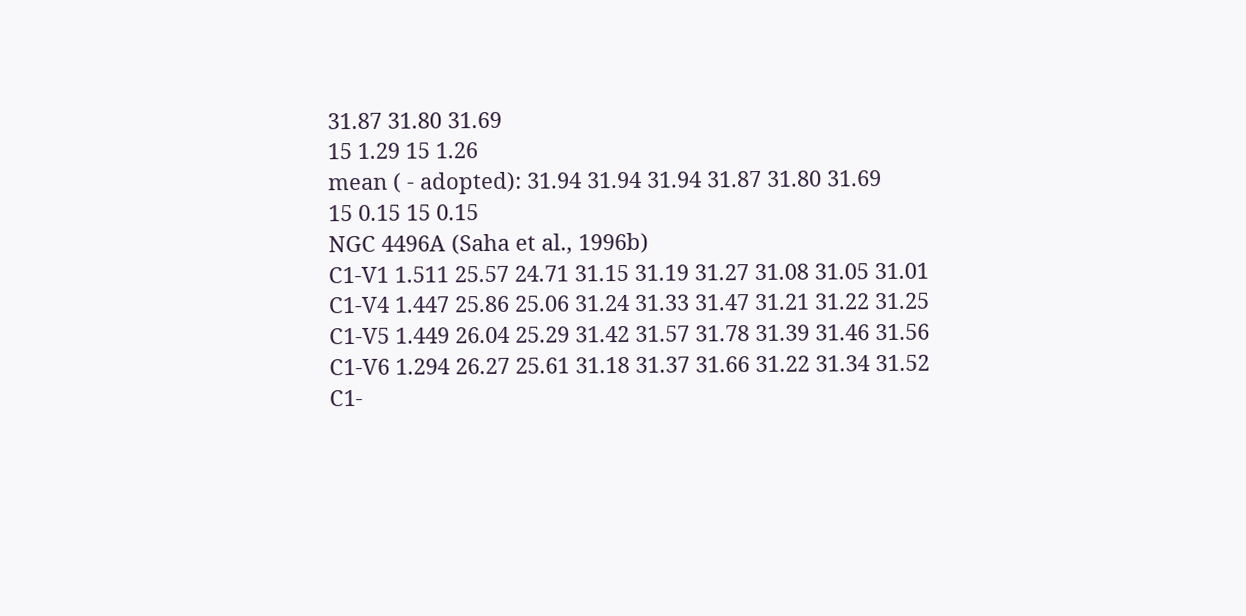31.87 31.80 31.69
15 1.29 15 1.26
mean ( - adopted): 31.94 31.94 31.94 31.87 31.80 31.69
15 0.15 15 0.15
NGC 4496A (Saha et al., 1996b)
C1-V1 1.511 25.57 24.71 31.15 31.19 31.27 31.08 31.05 31.01
C1-V4 1.447 25.86 25.06 31.24 31.33 31.47 31.21 31.22 31.25
C1-V5 1.449 26.04 25.29 31.42 31.57 31.78 31.39 31.46 31.56
C1-V6 1.294 26.27 25.61 31.18 31.37 31.66 31.22 31.34 31.52
C1-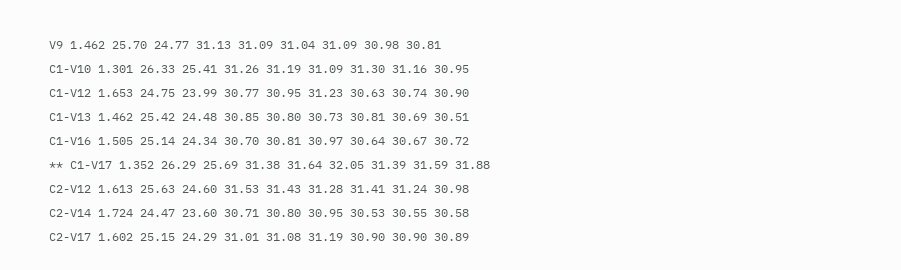V9 1.462 25.70 24.77 31.13 31.09 31.04 31.09 30.98 30.81
C1-V10 1.301 26.33 25.41 31.26 31.19 31.09 31.30 31.16 30.95
C1-V12 1.653 24.75 23.99 30.77 30.95 31.23 30.63 30.74 30.90
C1-V13 1.462 25.42 24.48 30.85 30.80 30.73 30.81 30.69 30.51
C1-V16 1.505 25.14 24.34 30.70 30.81 30.97 30.64 30.67 30.72
** C1-V17 1.352 26.29 25.69 31.38 31.64 32.05 31.39 31.59 31.88
C2-V12 1.613 25.63 24.60 31.53 31.43 31.28 31.41 31.24 30.98
C2-V14 1.724 24.47 23.60 30.71 30.80 30.95 30.53 30.55 30.58
C2-V17 1.602 25.15 24.29 31.01 31.08 31.19 30.90 30.90 30.89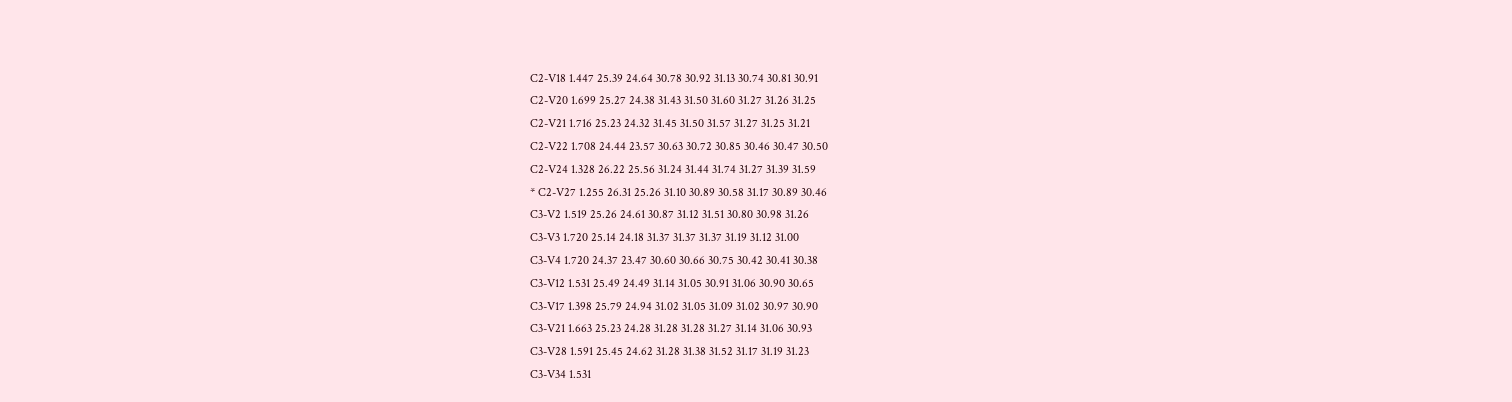C2-V18 1.447 25.39 24.64 30.78 30.92 31.13 30.74 30.81 30.91
C2-V20 1.699 25.27 24.38 31.43 31.50 31.60 31.27 31.26 31.25
C2-V21 1.716 25.23 24.32 31.45 31.50 31.57 31.27 31.25 31.21
C2-V22 1.708 24.44 23.57 30.63 30.72 30.85 30.46 30.47 30.50
C2-V24 1.328 26.22 25.56 31.24 31.44 31.74 31.27 31.39 31.59
* C2-V27 1.255 26.31 25.26 31.10 30.89 30.58 31.17 30.89 30.46
C3-V2 1.519 25.26 24.61 30.87 31.12 31.51 30.80 30.98 31.26
C3-V3 1.720 25.14 24.18 31.37 31.37 31.37 31.19 31.12 31.00
C3-V4 1.720 24.37 23.47 30.60 30.66 30.75 30.42 30.41 30.38
C3-V12 1.531 25.49 24.49 31.14 31.05 30.91 31.06 30.90 30.65
C3-V17 1.398 25.79 24.94 31.02 31.05 31.09 31.02 30.97 30.90
C3-V21 1.663 25.23 24.28 31.28 31.28 31.27 31.14 31.06 30.93
C3-V28 1.591 25.45 24.62 31.28 31.38 31.52 31.17 31.19 31.23
C3-V34 1.531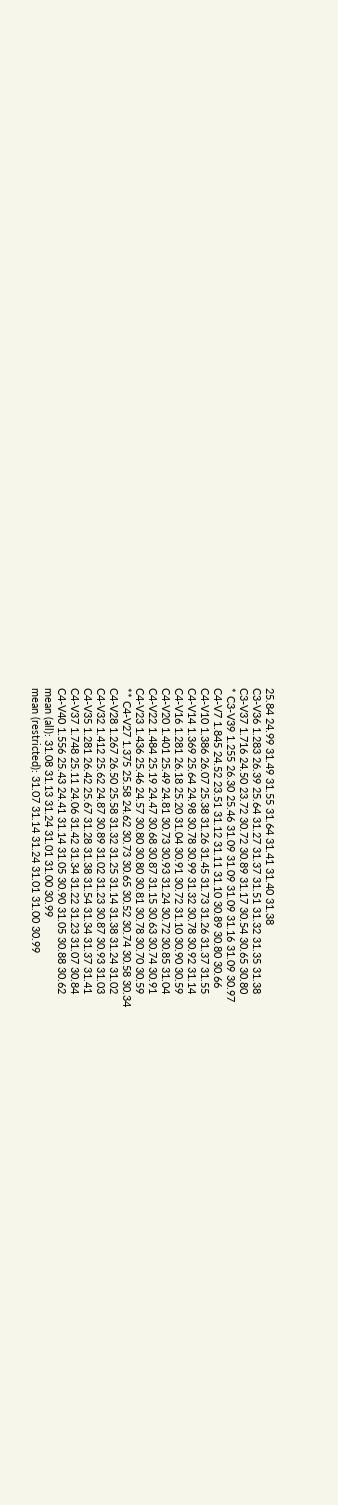25.84 24.99 31.49 31.55 31.64 31.41 31.40 31.38
C3-V36 1.283 26.39 25.64 31.27 31.37 31.51 31.32 31.35 31.38
C3-V37 1.716 24.50 23.72 30.72 30.89 31.17 30.54 30.65 30.80
* C3-V39 1.255 26.30 25.46 31.09 31.09 31.09 31.16 31.09 30.97
C4-V7 1.845 24.52 23.51 31.12 31.11 31.10 30.89 30.80 30.66
C4-V10 1.386 26.07 25.38 31.26 31.45 31.73 31.26 31.37 31.55
C4-V14 1.369 25.64 24.98 30.78 30.99 31.32 30.78 30.92 31.14
C4-V16 1.281 26.18 25.20 31.04 30.91 30.72 31.10 30.90 30.59
C4-V20 1.401 25.49 24.81 30.73 30.93 31.24 30.72 30.85 31.04
C4-V22 1.484 25.19 24.47 30.68 30.87 31.15 30.63 30.74 30.91
C4-V23 1.436 25.46 24.57 30.80 30.80 30.81 30.78 30.70 30.59
** C4-V27 1.375 25.58 24.62 30.73 30.65 30.52 30.74 30.58 30.34
C4-V28 1.267 26.50 25.58 31.32 31.25 31.14 31.38 31.24 31.02
C4-V32 1.412 25.62 24.87 30.89 31.02 31.23 30.87 30.93 31.03
C4-V35 1.281 26.42 25.67 31.28 31.38 31.54 31.34 31.37 31.41
C4-V37 1.748 25.11 24.06 31.42 31.34 31.22 31.23 31.07 30.84
C4-V40 1.556 25.43 24.41 31.14 31.05 30.90 31.05 30.88 30.62
mean (all): 31.08 31.13 31.24 31.01 31.00 30.99
mean (restricted): 31.07 31.14 31.24 31.01 31.00 30.99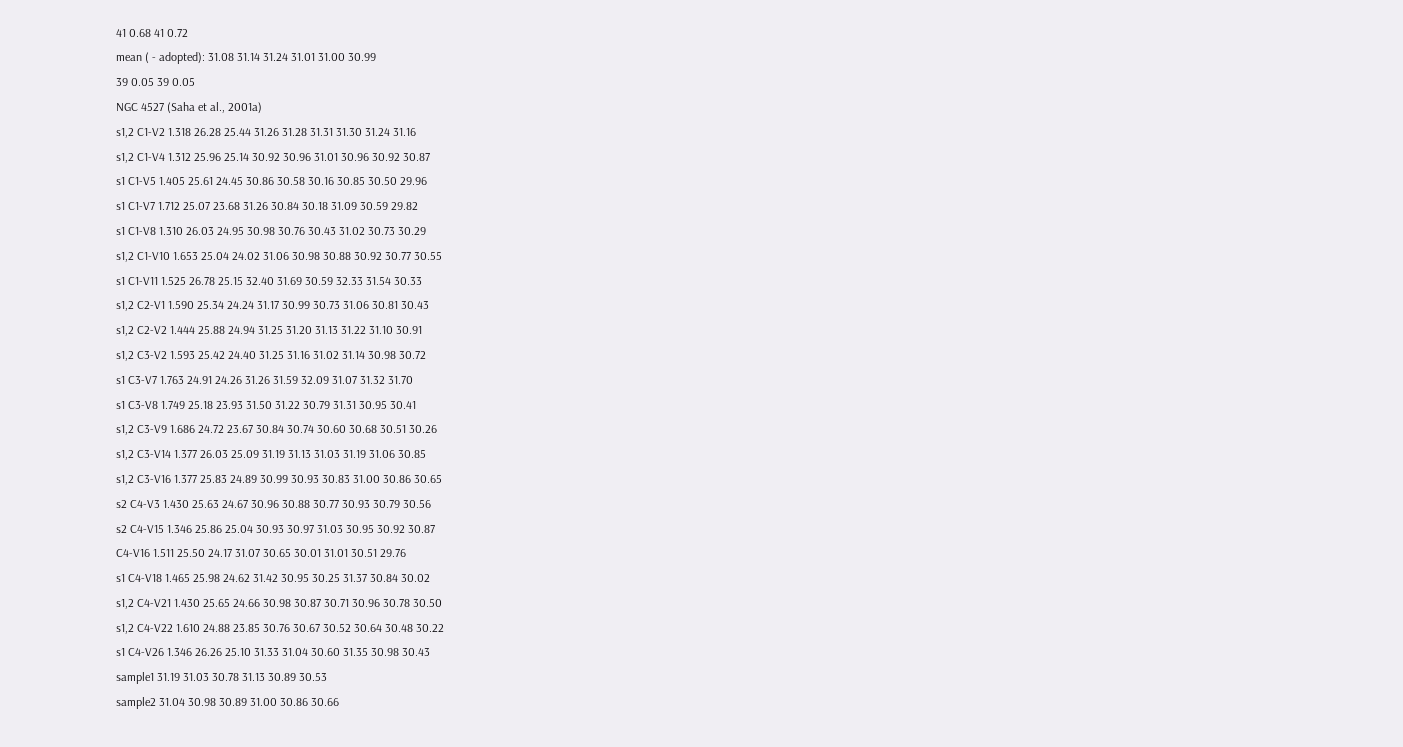41 0.68 41 0.72
mean ( - adopted): 31.08 31.14 31.24 31.01 31.00 30.99
39 0.05 39 0.05
NGC 4527 (Saha et al., 2001a)
s1,2 C1-V2 1.318 26.28 25.44 31.26 31.28 31.31 31.30 31.24 31.16
s1,2 C1-V4 1.312 25.96 25.14 30.92 30.96 31.01 30.96 30.92 30.87
s1 C1-V5 1.405 25.61 24.45 30.86 30.58 30.16 30.85 30.50 29.96
s1 C1-V7 1.712 25.07 23.68 31.26 30.84 30.18 31.09 30.59 29.82
s1 C1-V8 1.310 26.03 24.95 30.98 30.76 30.43 31.02 30.73 30.29
s1,2 C1-V10 1.653 25.04 24.02 31.06 30.98 30.88 30.92 30.77 30.55
s1 C1-V11 1.525 26.78 25.15 32.40 31.69 30.59 32.33 31.54 30.33
s1,2 C2-V1 1.590 25.34 24.24 31.17 30.99 30.73 31.06 30.81 30.43
s1,2 C2-V2 1.444 25.88 24.94 31.25 31.20 31.13 31.22 31.10 30.91
s1,2 C3-V2 1.593 25.42 24.40 31.25 31.16 31.02 31.14 30.98 30.72
s1 C3-V7 1.763 24.91 24.26 31.26 31.59 32.09 31.07 31.32 31.70
s1 C3-V8 1.749 25.18 23.93 31.50 31.22 30.79 31.31 30.95 30.41
s1,2 C3-V9 1.686 24.72 23.67 30.84 30.74 30.60 30.68 30.51 30.26
s1,2 C3-V14 1.377 26.03 25.09 31.19 31.13 31.03 31.19 31.06 30.85
s1,2 C3-V16 1.377 25.83 24.89 30.99 30.93 30.83 31.00 30.86 30.65
s2 C4-V3 1.430 25.63 24.67 30.96 30.88 30.77 30.93 30.79 30.56
s2 C4-V15 1.346 25.86 25.04 30.93 30.97 31.03 30.95 30.92 30.87
C4-V16 1.511 25.50 24.17 31.07 30.65 30.01 31.01 30.51 29.76
s1 C4-V18 1.465 25.98 24.62 31.42 30.95 30.25 31.37 30.84 30.02
s1,2 C4-V21 1.430 25.65 24.66 30.98 30.87 30.71 30.96 30.78 30.50
s1,2 C4-V22 1.610 24.88 23.85 30.76 30.67 30.52 30.64 30.48 30.22
s1 C4-V26 1.346 26.26 25.10 31.33 31.04 30.60 31.35 30.98 30.43
sample1 31.19 31.03 30.78 31.13 30.89 30.53
sample2 31.04 30.98 30.89 31.00 30.86 30.66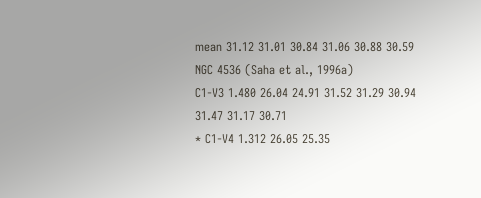mean 31.12 31.01 30.84 31.06 30.88 30.59
NGC 4536 (Saha et al., 1996a)
C1-V3 1.480 26.04 24.91 31.52 31.29 30.94 31.47 31.17 30.71
* C1-V4 1.312 26.05 25.35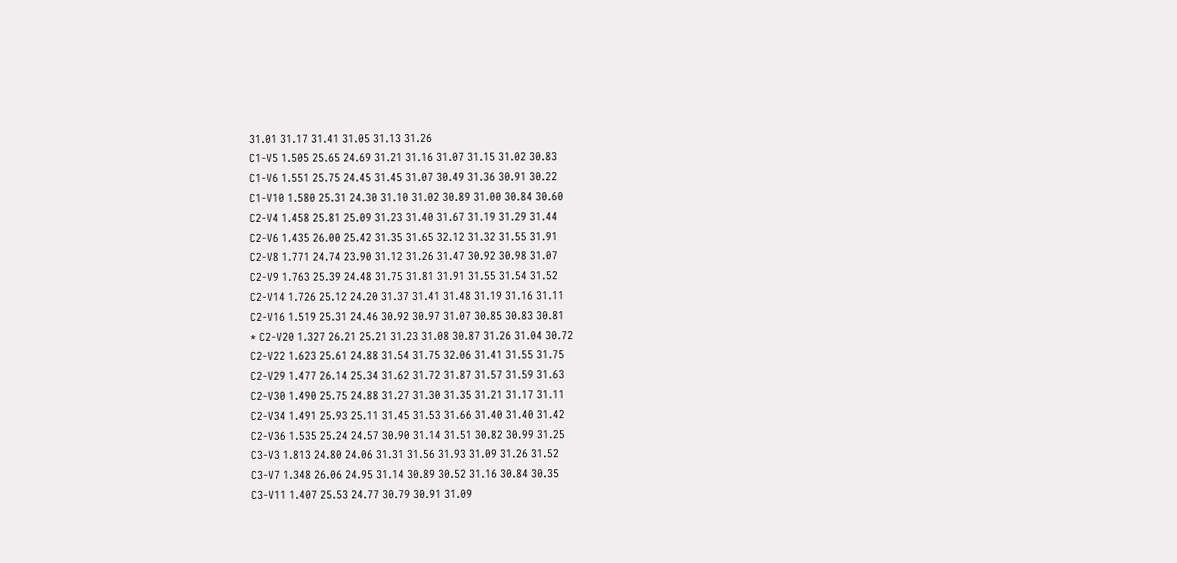31.01 31.17 31.41 31.05 31.13 31.26
C1-V5 1.505 25.65 24.69 31.21 31.16 31.07 31.15 31.02 30.83
C1-V6 1.551 25.75 24.45 31.45 31.07 30.49 31.36 30.91 30.22
C1-V10 1.580 25.31 24.30 31.10 31.02 30.89 31.00 30.84 30.60
C2-V4 1.458 25.81 25.09 31.23 31.40 31.67 31.19 31.29 31.44
C2-V6 1.435 26.00 25.42 31.35 31.65 32.12 31.32 31.55 31.91
C2-V8 1.771 24.74 23.90 31.12 31.26 31.47 30.92 30.98 31.07
C2-V9 1.763 25.39 24.48 31.75 31.81 31.91 31.55 31.54 31.52
C2-V14 1.726 25.12 24.20 31.37 31.41 31.48 31.19 31.16 31.11
C2-V16 1.519 25.31 24.46 30.92 30.97 31.07 30.85 30.83 30.81
* C2-V20 1.327 26.21 25.21 31.23 31.08 30.87 31.26 31.04 30.72
C2-V22 1.623 25.61 24.88 31.54 31.75 32.06 31.41 31.55 31.75
C2-V29 1.477 26.14 25.34 31.62 31.72 31.87 31.57 31.59 31.63
C2-V30 1.490 25.75 24.88 31.27 31.30 31.35 31.21 31.17 31.11
C2-V34 1.491 25.93 25.11 31.45 31.53 31.66 31.40 31.40 31.42
C2-V36 1.535 25.24 24.57 30.90 31.14 31.51 30.82 30.99 31.25
C3-V3 1.813 24.80 24.06 31.31 31.56 31.93 31.09 31.26 31.52
C3-V7 1.348 26.06 24.95 31.14 30.89 30.52 31.16 30.84 30.35
C3-V11 1.407 25.53 24.77 30.79 30.91 31.09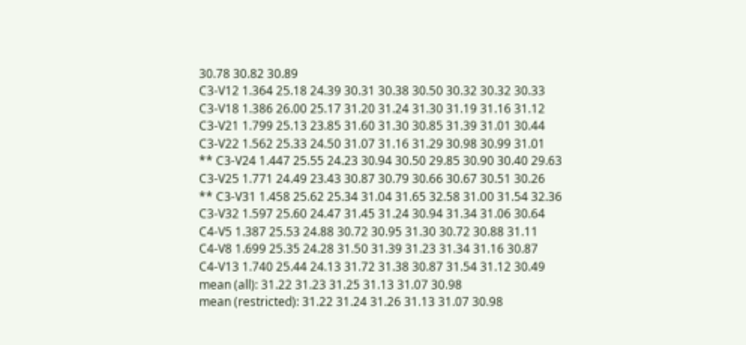30.78 30.82 30.89
C3-V12 1.364 25.18 24.39 30.31 30.38 30.50 30.32 30.32 30.33
C3-V18 1.386 26.00 25.17 31.20 31.24 31.30 31.19 31.16 31.12
C3-V21 1.799 25.13 23.85 31.60 31.30 30.85 31.39 31.01 30.44
C3-V22 1.562 25.33 24.50 31.07 31.16 31.29 30.98 30.99 31.01
** C3-V24 1.447 25.55 24.23 30.94 30.50 29.85 30.90 30.40 29.63
C3-V25 1.771 24.49 23.43 30.87 30.79 30.66 30.67 30.51 30.26
** C3-V31 1.458 25.62 25.34 31.04 31.65 32.58 31.00 31.54 32.36
C3-V32 1.597 25.60 24.47 31.45 31.24 30.94 31.34 31.06 30.64
C4-V5 1.387 25.53 24.88 30.72 30.95 31.30 30.72 30.88 31.11
C4-V8 1.699 25.35 24.28 31.50 31.39 31.23 31.34 31.16 30.87
C4-V13 1.740 25.44 24.13 31.72 31.38 30.87 31.54 31.12 30.49
mean (all): 31.22 31.23 31.25 31.13 31.07 30.98
mean (restricted): 31.22 31.24 31.26 31.13 31.07 30.98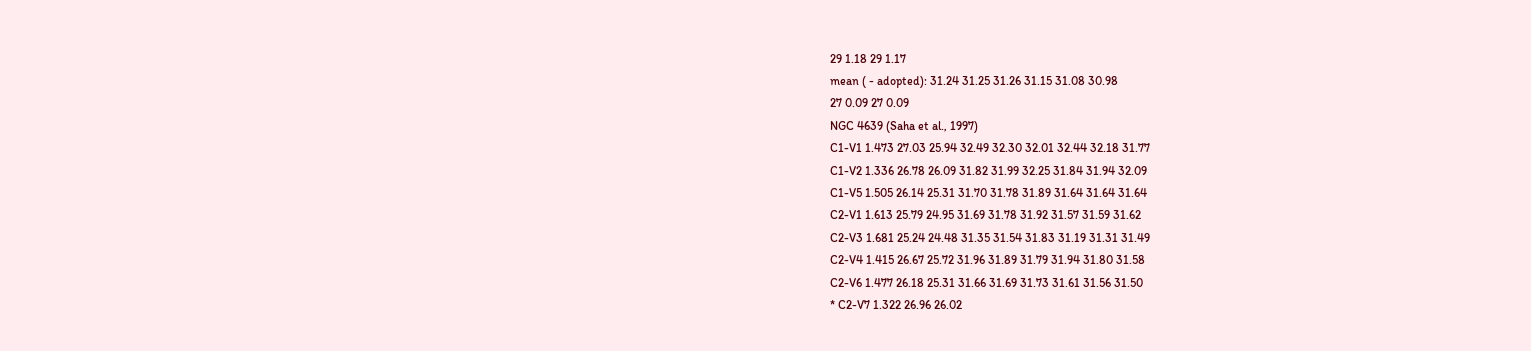29 1.18 29 1.17
mean ( - adopted): 31.24 31.25 31.26 31.15 31.08 30.98
27 0.09 27 0.09
NGC 4639 (Saha et al., 1997)
C1-V1 1.473 27.03 25.94 32.49 32.30 32.01 32.44 32.18 31.77
C1-V2 1.336 26.78 26.09 31.82 31.99 32.25 31.84 31.94 32.09
C1-V5 1.505 26.14 25.31 31.70 31.78 31.89 31.64 31.64 31.64
C2-V1 1.613 25.79 24.95 31.69 31.78 31.92 31.57 31.59 31.62
C2-V3 1.681 25.24 24.48 31.35 31.54 31.83 31.19 31.31 31.49
C2-V4 1.415 26.67 25.72 31.96 31.89 31.79 31.94 31.80 31.58
C2-V6 1.477 26.18 25.31 31.66 31.69 31.73 31.61 31.56 31.50
* C2-V7 1.322 26.96 26.02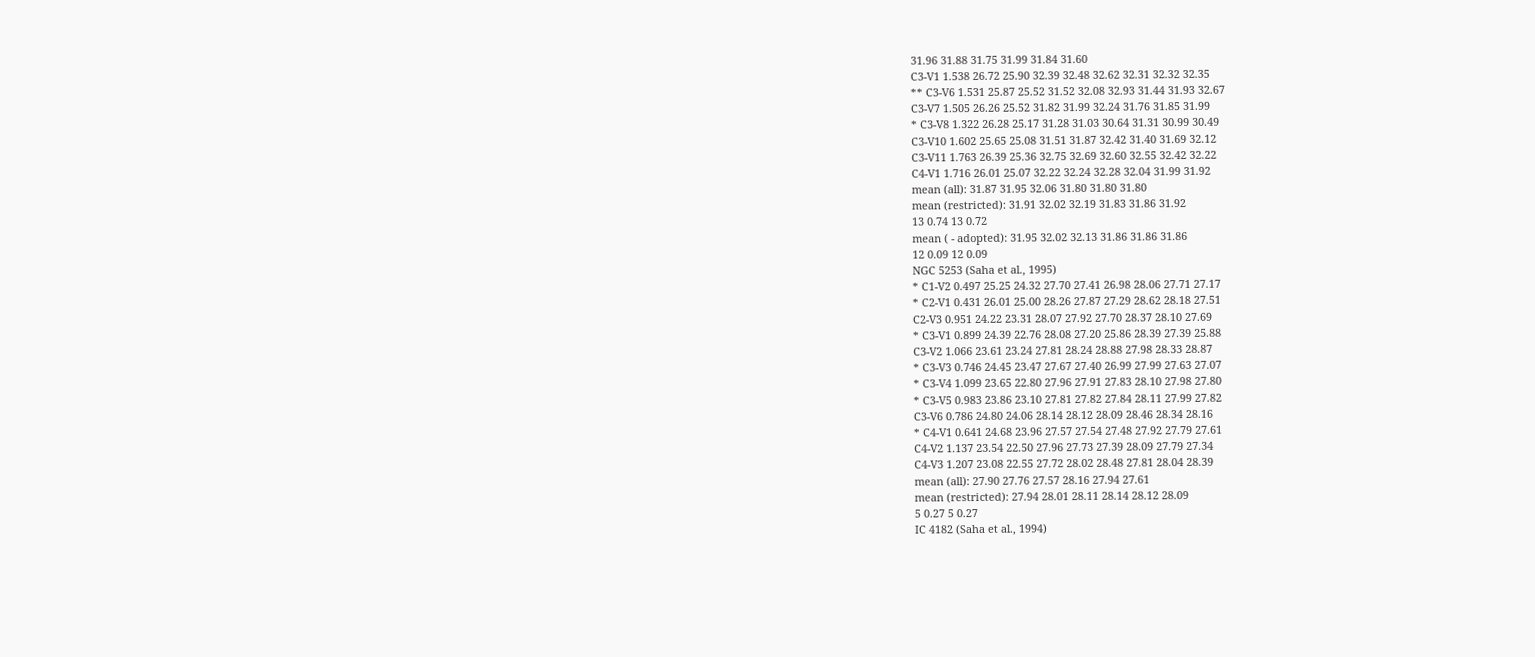31.96 31.88 31.75 31.99 31.84 31.60
C3-V1 1.538 26.72 25.90 32.39 32.48 32.62 32.31 32.32 32.35
** C3-V6 1.531 25.87 25.52 31.52 32.08 32.93 31.44 31.93 32.67
C3-V7 1.505 26.26 25.52 31.82 31.99 32.24 31.76 31.85 31.99
* C3-V8 1.322 26.28 25.17 31.28 31.03 30.64 31.31 30.99 30.49
C3-V10 1.602 25.65 25.08 31.51 31.87 32.42 31.40 31.69 32.12
C3-V11 1.763 26.39 25.36 32.75 32.69 32.60 32.55 32.42 32.22
C4-V1 1.716 26.01 25.07 32.22 32.24 32.28 32.04 31.99 31.92
mean (all): 31.87 31.95 32.06 31.80 31.80 31.80
mean (restricted): 31.91 32.02 32.19 31.83 31.86 31.92
13 0.74 13 0.72
mean ( - adopted): 31.95 32.02 32.13 31.86 31.86 31.86
12 0.09 12 0.09
NGC 5253 (Saha et al., 1995)
* C1-V2 0.497 25.25 24.32 27.70 27.41 26.98 28.06 27.71 27.17
* C2-V1 0.431 26.01 25.00 28.26 27.87 27.29 28.62 28.18 27.51
C2-V3 0.951 24.22 23.31 28.07 27.92 27.70 28.37 28.10 27.69
* C3-V1 0.899 24.39 22.76 28.08 27.20 25.86 28.39 27.39 25.88
C3-V2 1.066 23.61 23.24 27.81 28.24 28.88 27.98 28.33 28.87
* C3-V3 0.746 24.45 23.47 27.67 27.40 26.99 27.99 27.63 27.07
* C3-V4 1.099 23.65 22.80 27.96 27.91 27.83 28.10 27.98 27.80
* C3-V5 0.983 23.86 23.10 27.81 27.82 27.84 28.11 27.99 27.82
C3-V6 0.786 24.80 24.06 28.14 28.12 28.09 28.46 28.34 28.16
* C4-V1 0.641 24.68 23.96 27.57 27.54 27.48 27.92 27.79 27.61
C4-V2 1.137 23.54 22.50 27.96 27.73 27.39 28.09 27.79 27.34
C4-V3 1.207 23.08 22.55 27.72 28.02 28.48 27.81 28.04 28.39
mean (all): 27.90 27.76 27.57 28.16 27.94 27.61
mean (restricted): 27.94 28.01 28.11 28.14 28.12 28.09
5 0.27 5 0.27
IC 4182 (Saha et al., 1994)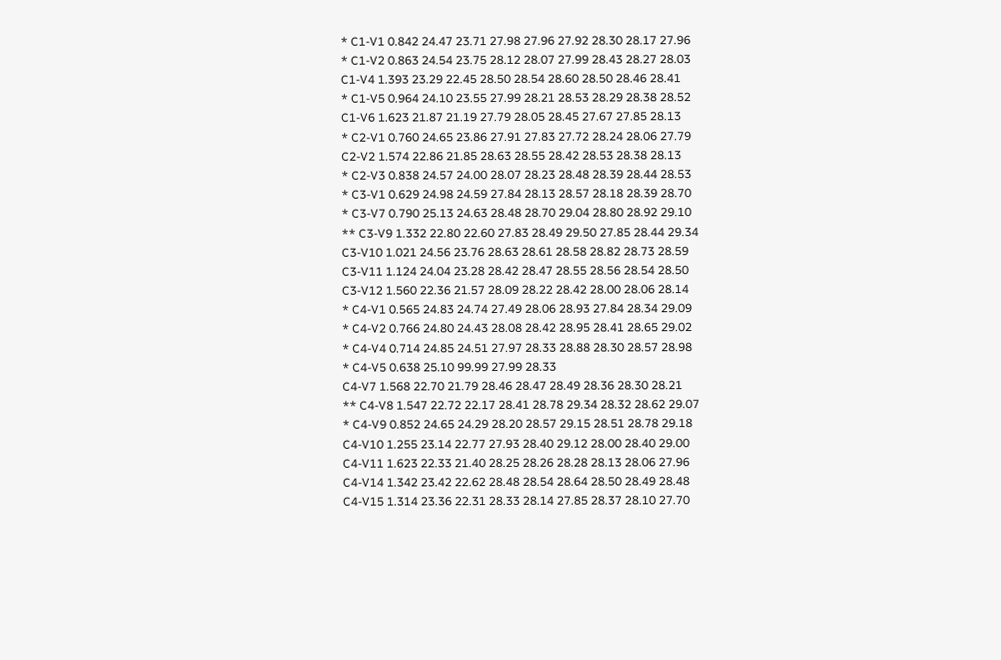* C1-V1 0.842 24.47 23.71 27.98 27.96 27.92 28.30 28.17 27.96
* C1-V2 0.863 24.54 23.75 28.12 28.07 27.99 28.43 28.27 28.03
C1-V4 1.393 23.29 22.45 28.50 28.54 28.60 28.50 28.46 28.41
* C1-V5 0.964 24.10 23.55 27.99 28.21 28.53 28.29 28.38 28.52
C1-V6 1.623 21.87 21.19 27.79 28.05 28.45 27.67 27.85 28.13
* C2-V1 0.760 24.65 23.86 27.91 27.83 27.72 28.24 28.06 27.79
C2-V2 1.574 22.86 21.85 28.63 28.55 28.42 28.53 28.38 28.13
* C2-V3 0.838 24.57 24.00 28.07 28.23 28.48 28.39 28.44 28.53
* C3-V1 0.629 24.98 24.59 27.84 28.13 28.57 28.18 28.39 28.70
* C3-V7 0.790 25.13 24.63 28.48 28.70 29.04 28.80 28.92 29.10
** C3-V9 1.332 22.80 22.60 27.83 28.49 29.50 27.85 28.44 29.34
C3-V10 1.021 24.56 23.76 28.63 28.61 28.58 28.82 28.73 28.59
C3-V11 1.124 24.04 23.28 28.42 28.47 28.55 28.56 28.54 28.50
C3-V12 1.560 22.36 21.57 28.09 28.22 28.42 28.00 28.06 28.14
* C4-V1 0.565 24.83 24.74 27.49 28.06 28.93 27.84 28.34 29.09
* C4-V2 0.766 24.80 24.43 28.08 28.42 28.95 28.41 28.65 29.02
* C4-V4 0.714 24.85 24.51 27.97 28.33 28.88 28.30 28.57 28.98
* C4-V5 0.638 25.10 99.99 27.99 28.33
C4-V7 1.568 22.70 21.79 28.46 28.47 28.49 28.36 28.30 28.21
** C4-V8 1.547 22.72 22.17 28.41 28.78 29.34 28.32 28.62 29.07
* C4-V9 0.852 24.65 24.29 28.20 28.57 29.15 28.51 28.78 29.18
C4-V10 1.255 23.14 22.77 27.93 28.40 29.12 28.00 28.40 29.00
C4-V11 1.623 22.33 21.40 28.25 28.26 28.28 28.13 28.06 27.96
C4-V14 1.342 23.42 22.62 28.48 28.54 28.64 28.50 28.49 28.48
C4-V15 1.314 23.36 22.31 28.33 28.14 27.85 28.37 28.10 27.70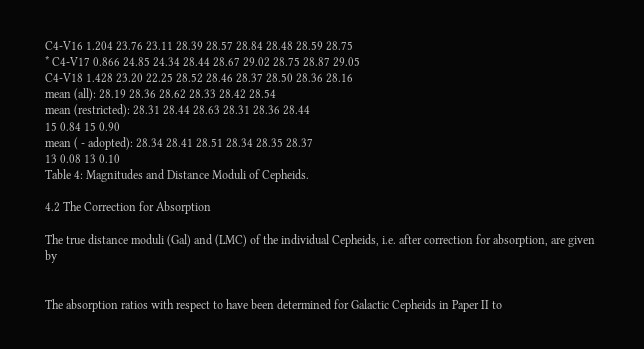C4-V16 1.204 23.76 23.11 28.39 28.57 28.84 28.48 28.59 28.75
* C4-V17 0.866 24.85 24.34 28.44 28.67 29.02 28.75 28.87 29.05
C4-V18 1.428 23.20 22.25 28.52 28.46 28.37 28.50 28.36 28.16
mean (all): 28.19 28.36 28.62 28.33 28.42 28.54
mean (restricted): 28.31 28.44 28.63 28.31 28.36 28.44
15 0.84 15 0.90
mean ( - adopted): 28.34 28.41 28.51 28.34 28.35 28.37
13 0.08 13 0.10
Table 4: Magnitudes and Distance Moduli of Cepheids.

4.2 The Correction for Absorption

The true distance moduli (Gal) and (LMC) of the individual Cepheids, i.e. after correction for absorption, are given by


The absorption ratios with respect to have been determined for Galactic Cepheids in Paper II to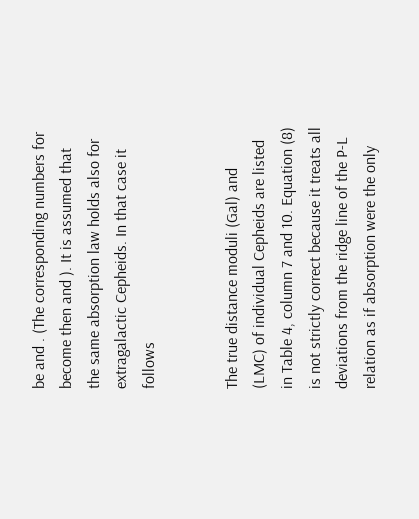be and . (The corresponding numbers for become then and ). It is assumed that the same absorption law holds also for extragalactic Cepheids. In that case it follows


The true distance moduli (Gal) and (LMC) of individual Cepheids are listed in Table 4, column 7 and 10. Equation (8) is not strictly correct because it treats all deviations from the ridge line of the P-L relation as if absorption were the only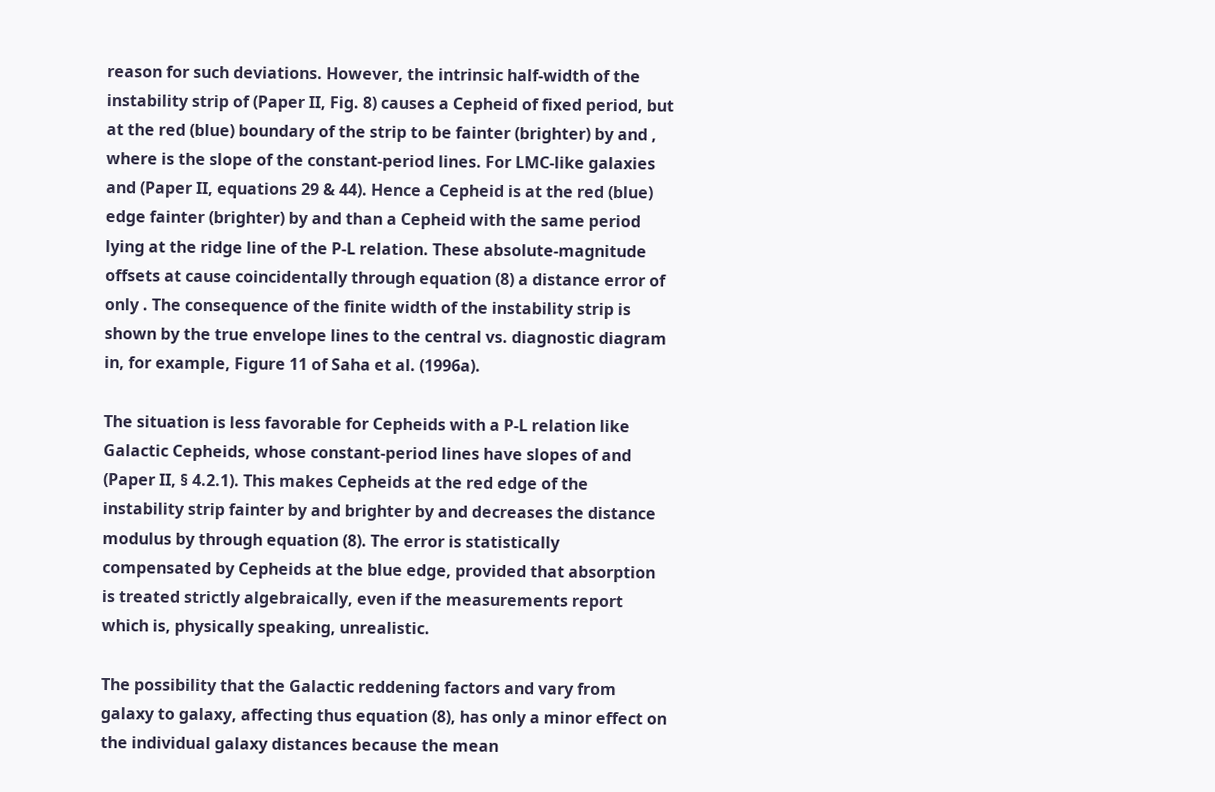reason for such deviations. However, the intrinsic half-width of the instability strip of (Paper II, Fig. 8) causes a Cepheid of fixed period, but at the red (blue) boundary of the strip to be fainter (brighter) by and , where is the slope of the constant-period lines. For LMC-like galaxies and (Paper II, equations 29 & 44). Hence a Cepheid is at the red (blue) edge fainter (brighter) by and than a Cepheid with the same period lying at the ridge line of the P-L relation. These absolute-magnitude offsets at cause coincidentally through equation (8) a distance error of only . The consequence of the finite width of the instability strip is shown by the true envelope lines to the central vs. diagnostic diagram in, for example, Figure 11 of Saha et al. (1996a).

The situation is less favorable for Cepheids with a P-L relation like Galactic Cepheids, whose constant-period lines have slopes of and (Paper II, § 4.2.1). This makes Cepheids at the red edge of the instability strip fainter by and brighter by and decreases the distance modulus by through equation (8). The error is statistically compensated by Cepheids at the blue edge, provided that absorption is treated strictly algebraically, even if the measurements report which is, physically speaking, unrealistic.

The possibility that the Galactic reddening factors and vary from galaxy to galaxy, affecting thus equation (8), has only a minor effect on the individual galaxy distances because the mean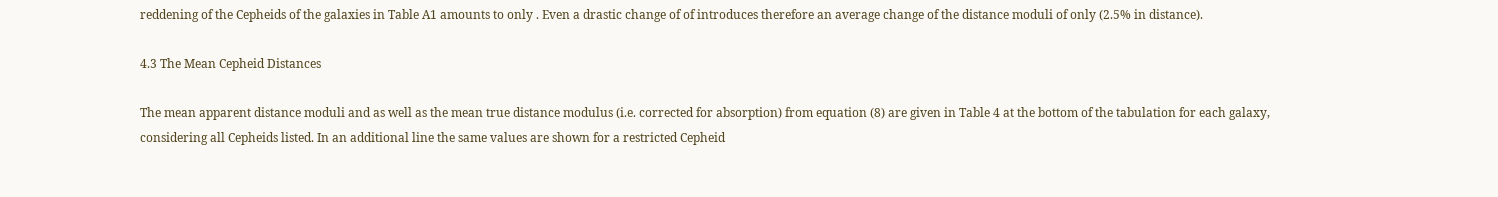reddening of the Cepheids of the galaxies in Table A1 amounts to only . Even a drastic change of of introduces therefore an average change of the distance moduli of only (2.5% in distance).

4.3 The Mean Cepheid Distances

The mean apparent distance moduli and as well as the mean true distance modulus (i.e. corrected for absorption) from equation (8) are given in Table 4 at the bottom of the tabulation for each galaxy, considering all Cepheids listed. In an additional line the same values are shown for a restricted Cepheid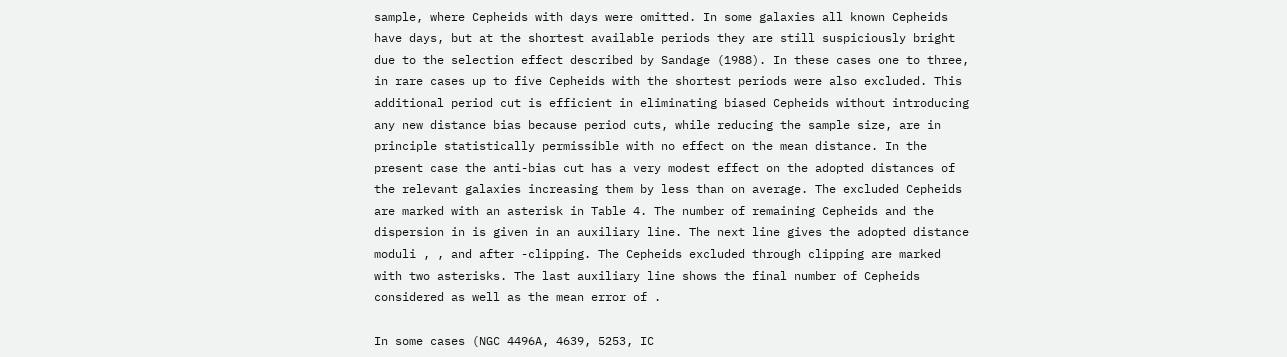sample, where Cepheids with days were omitted. In some galaxies all known Cepheids have days, but at the shortest available periods they are still suspiciously bright due to the selection effect described by Sandage (1988). In these cases one to three, in rare cases up to five Cepheids with the shortest periods were also excluded. This additional period cut is efficient in eliminating biased Cepheids without introducing any new distance bias because period cuts, while reducing the sample size, are in principle statistically permissible with no effect on the mean distance. In the present case the anti-bias cut has a very modest effect on the adopted distances of the relevant galaxies increasing them by less than on average. The excluded Cepheids are marked with an asterisk in Table 4. The number of remaining Cepheids and the dispersion in is given in an auxiliary line. The next line gives the adopted distance moduli , , and after -clipping. The Cepheids excluded through clipping are marked with two asterisks. The last auxiliary line shows the final number of Cepheids considered as well as the mean error of .

In some cases (NGC 4496A, 4639, 5253, IC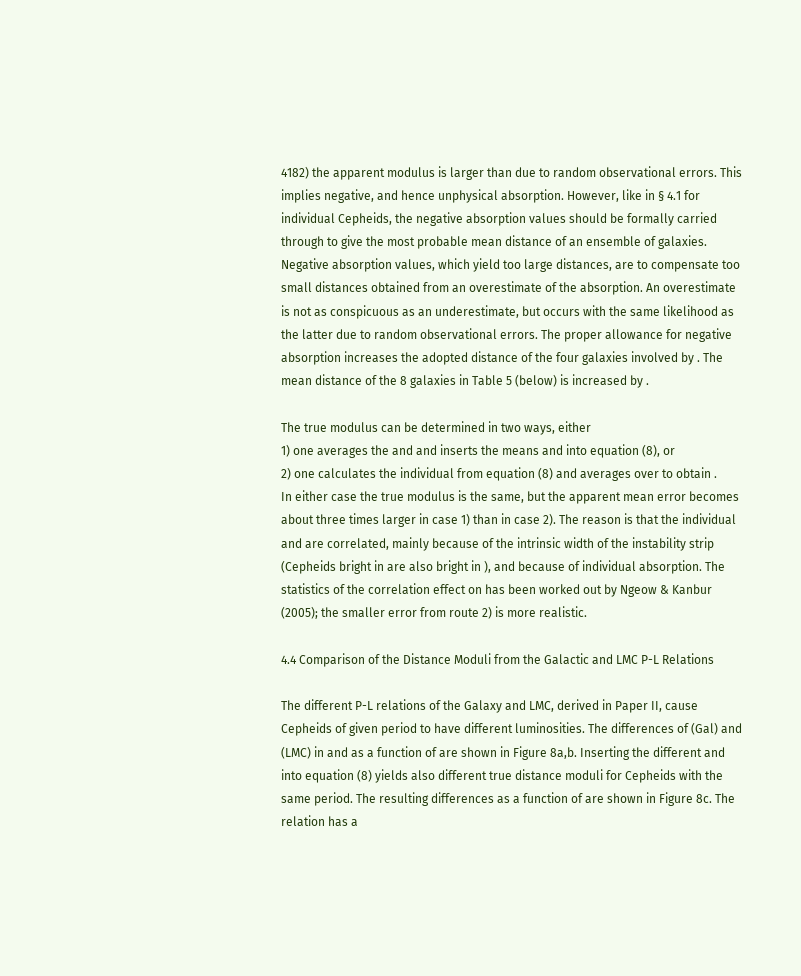4182) the apparent modulus is larger than due to random observational errors. This implies negative, and hence unphysical absorption. However, like in § 4.1 for individual Cepheids, the negative absorption values should be formally carried through to give the most probable mean distance of an ensemble of galaxies. Negative absorption values, which yield too large distances, are to compensate too small distances obtained from an overestimate of the absorption. An overestimate is not as conspicuous as an underestimate, but occurs with the same likelihood as the latter due to random observational errors. The proper allowance for negative absorption increases the adopted distance of the four galaxies involved by . The mean distance of the 8 galaxies in Table 5 (below) is increased by .

The true modulus can be determined in two ways, either
1) one averages the and and inserts the means and into equation (8), or
2) one calculates the individual from equation (8) and averages over to obtain .
In either case the true modulus is the same, but the apparent mean error becomes about three times larger in case 1) than in case 2). The reason is that the individual and are correlated, mainly because of the intrinsic width of the instability strip (Cepheids bright in are also bright in ), and because of individual absorption. The statistics of the correlation effect on has been worked out by Ngeow & Kanbur (2005); the smaller error from route 2) is more realistic.

4.4 Comparison of the Distance Moduli from the Galactic and LMC P-L Relations

The different P-L relations of the Galaxy and LMC, derived in Paper II, cause Cepheids of given period to have different luminosities. The differences of (Gal) and (LMC) in and as a function of are shown in Figure 8a,b. Inserting the different and into equation (8) yields also different true distance moduli for Cepheids with the same period. The resulting differences as a function of are shown in Figure 8c. The relation has a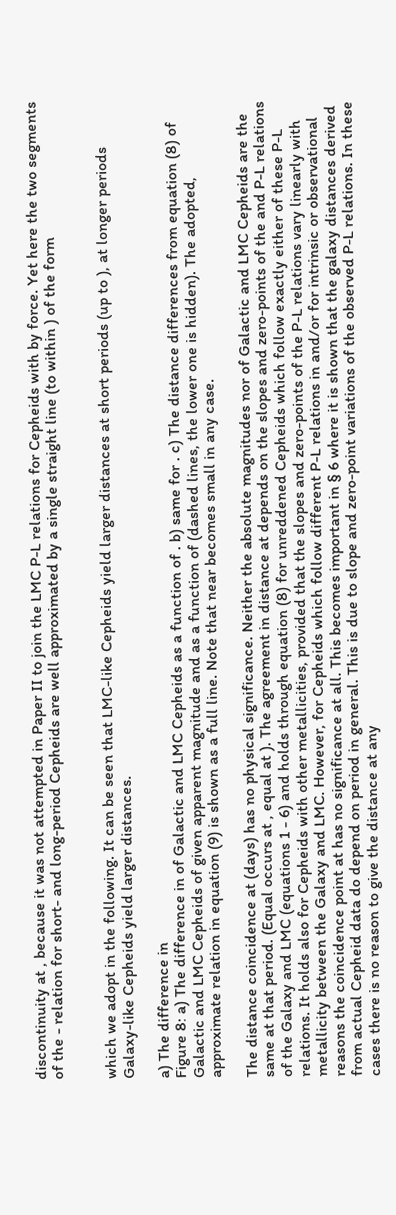discontinuity at , because it was not attempted in Paper II to join the LMC P-L relations for Cepheids with by force. Yet here the two segments of the - relation for short- and long-period Cepheids are well approximated by a single straight line (to within ) of the form


which we adopt in the following. It can be seen that LMC-like Cepheids yield larger distances at short periods (up to ), at longer periods Galaxy-like Cepheids yield larger distances.

a) The difference in
Figure 8: a) The difference in of Galactic and LMC Cepheids as a function of . b) same for . c) The distance differences from equation (8) of Galactic and LMC Cepheids of given apparent magnitude and as a function of (dashed lines, the lower one is hidden). The adopted, approximate relation in equation (9) is shown as a full line. Note that near becomes small in any case.

The distance coincidence at (days) has no physical significance. Neither the absolute magnitudes nor of Galactic and LMC Cepheids are the same at that period. (Equal occurs at , equal at ). The agreement in distance at depends on the slopes and zero-points of the and P-L relations of the Galaxy and LMC (equations 1 - 6) and holds through equation (8) for unreddened Cepheids which follow exactly either of these P-L relations. It holds also for Cepheids with other metallicities, provided that the slopes and zero-points of the P-L relations vary linearly with metallicity between the Galaxy and LMC. However, for Cepheids which follow different P-L relations in and/or for intrinsic or observational reasons the coincidence point at has no significance at all. This becomes important in § 6 where it is shown that the galaxy distances derived from actual Cepheid data do depend on period in general. This is due to slope and zero-point variations of the observed P-L relations. In these cases there is no reason to give the distance at any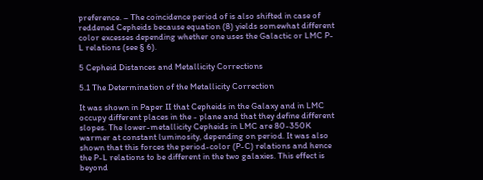preference. – The coincidence period of is also shifted in case of reddened Cepheids because equation (8) yields somewhat different color excesses depending whether one uses the Galactic or LMC P-L relations (see § 6).

5 Cepheid Distances and Metallicity Corrections

5.1 The Determination of the Metallicity Correction

It was shown in Paper II that Cepheids in the Galaxy and in LMC occupy different places in the - plane and that they define different slopes. The lower-metallicity Cepheids in LMC are 80-350K warmer at constant luminosity, depending on period. It was also shown that this forces the period-color (P-C) relations and hence the P-L relations to be different in the two galaxies. This effect is beyond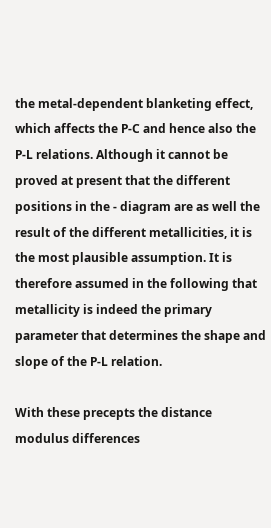the metal-dependent blanketing effect, which affects the P-C and hence also the P-L relations. Although it cannot be proved at present that the different positions in the - diagram are as well the result of the different metallicities, it is the most plausible assumption. It is therefore assumed in the following that metallicity is indeed the primary parameter that determines the shape and slope of the P-L relation.

With these precepts the distance modulus differences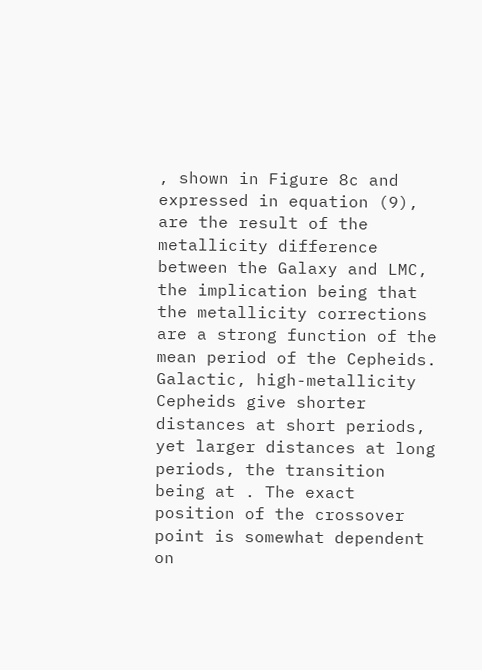, shown in Figure 8c and expressed in equation (9), are the result of the metallicity difference between the Galaxy and LMC, the implication being that the metallicity corrections are a strong function of the mean period of the Cepheids. Galactic, high-metallicity Cepheids give shorter distances at short periods, yet larger distances at long periods, the transition being at . The exact position of the crossover point is somewhat dependent on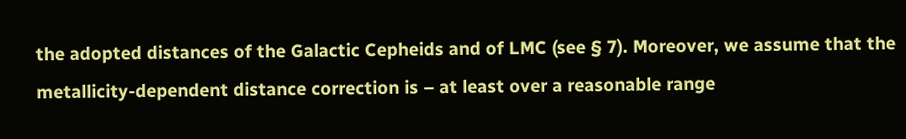the adopted distances of the Galactic Cepheids and of LMC (see § 7). Moreover, we assume that the metallicity-dependent distance correction is – at least over a reasonable range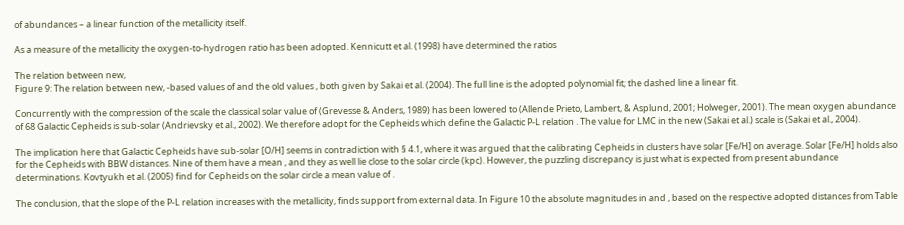of abundances – a linear function of the metallicity itself.

As a measure of the metallicity the oxygen-to-hydrogen ratio has been adopted. Kennicutt et al. (1998) have determined the ratios

The relation between new,
Figure 9: The relation between new, -based values of and the old values , both given by Sakai et al. (2004). The full line is the adopted polynomial fit; the dashed line a linear fit.

Concurrently with the compression of the scale the classical solar value of (Grevesse & Anders, 1989) has been lowered to (Allende Prieto, Lambert, & Asplund, 2001; Holweger, 2001). The mean oxygen abundance of 68 Galactic Cepheids is sub-solar (Andrievsky et al., 2002). We therefore adopt for the Cepheids which define the Galactic P-L relation . The value for LMC in the new (Sakai et al.) scale is (Sakai et al., 2004).

The implication here that Galactic Cepheids have sub-solar [O/H] seems in contradiction with § 4.1, where it was argued that the calibrating Cepheids in clusters have solar [Fe/H] on average. Solar [Fe/H] holds also for the Cepheids with BBW distances. Nine of them have a mean , and they as well lie close to the solar circle (kpc). However, the puzzling discrepancy is just what is expected from present abundance determinations. Kovtyukh et al. (2005) find for Cepheids on the solar circle a mean value of .

The conclusion, that the slope of the P-L relation increases with the metallicity, finds support from external data. In Figure 10 the absolute magnitudes in and , based on the respective adopted distances from Table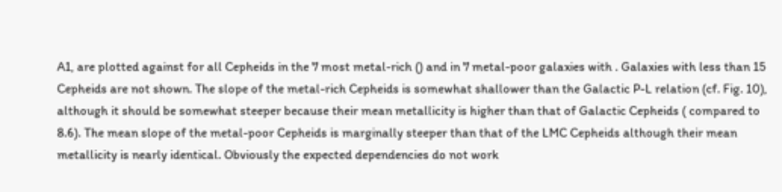A1, are plotted against for all Cepheids in the 7 most metal-rich () and in 7 metal-poor galaxies with . Galaxies with less than 15 Cepheids are not shown. The slope of the metal-rich Cepheids is somewhat shallower than the Galactic P-L relation (cf. Fig. 10), although it should be somewhat steeper because their mean metallicity is higher than that of Galactic Cepheids ( compared to 8.6). The mean slope of the metal-poor Cepheids is marginally steeper than that of the LMC Cepheids although their mean metallicity is nearly identical. Obviously the expected dependencies do not work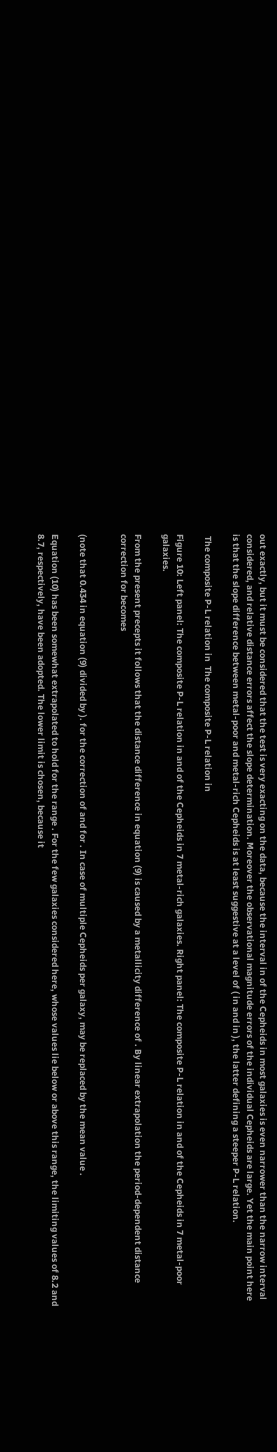out exactly, but it must be considered that the test is very exacting on the data, because the interval in of the Cepheids in most galaxies is even narrower than the narrow interval considered, and relative distance errors affect the slope determination. Moreover the observational magnitude errors of the individual Cepheids are large. Yet the main point here is that the slope difference between metal-poor and metal-rich Cepheids is at least suggestive at a level of ( in and in ), the latter defining a steeper P-L relation.

 The composite P-L relation in  The composite P-L relation in

Figure 10: Left panel: The composite P-L relation in and of the Cepheids in 7 metal-rich galaxies. Right panel: The composite P-L relation in and of the Cepheids in 7 metal-poor galaxies.

From the present precepts it follows that the distance difference in equation (9) is caused by a metallicity difference of . By linear extrapolation the period-dependent distance correction for becomes


(note that 0.434 in equation (9) divided by ). for the correction of and for . In case of multiple Cepheids per galaxy, may be replaced by the mean value .

Equation (10) has been somewhat extrapolated to hold for the range . For the few galaxies considered here, whose values lie below or above this range, the limiting values of 8.2 and 8.7, respectively, have been adopted. The lower limit is chosen, because it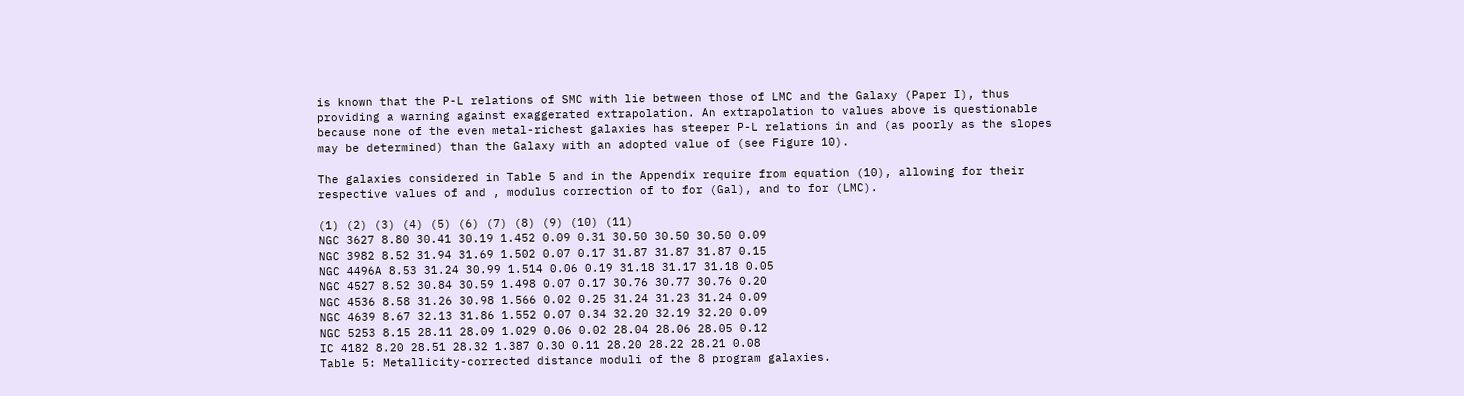is known that the P-L relations of SMC with lie between those of LMC and the Galaxy (Paper I), thus providing a warning against exaggerated extrapolation. An extrapolation to values above is questionable because none of the even metal-richest galaxies has steeper P-L relations in and (as poorly as the slopes may be determined) than the Galaxy with an adopted value of (see Figure 10).

The galaxies considered in Table 5 and in the Appendix require from equation (10), allowing for their respective values of and , modulus correction of to for (Gal), and to for (LMC).

(1) (2) (3) (4) (5) (6) (7) (8) (9) (10) (11)
NGC 3627 8.80 30.41 30.19 1.452 0.09 0.31 30.50 30.50 30.50 0.09
NGC 3982 8.52 31.94 31.69 1.502 0.07 0.17 31.87 31.87 31.87 0.15
NGC 4496A 8.53 31.24 30.99 1.514 0.06 0.19 31.18 31.17 31.18 0.05
NGC 4527 8.52 30.84 30.59 1.498 0.07 0.17 30.76 30.77 30.76 0.20
NGC 4536 8.58 31.26 30.98 1.566 0.02 0.25 31.24 31.23 31.24 0.09
NGC 4639 8.67 32.13 31.86 1.552 0.07 0.34 32.20 32.19 32.20 0.09
NGC 5253 8.15 28.11 28.09 1.029 0.06 0.02 28.04 28.06 28.05 0.12
IC 4182 8.20 28.51 28.32 1.387 0.30 0.11 28.20 28.22 28.21 0.08
Table 5: Metallicity-corrected distance moduli of the 8 program galaxies.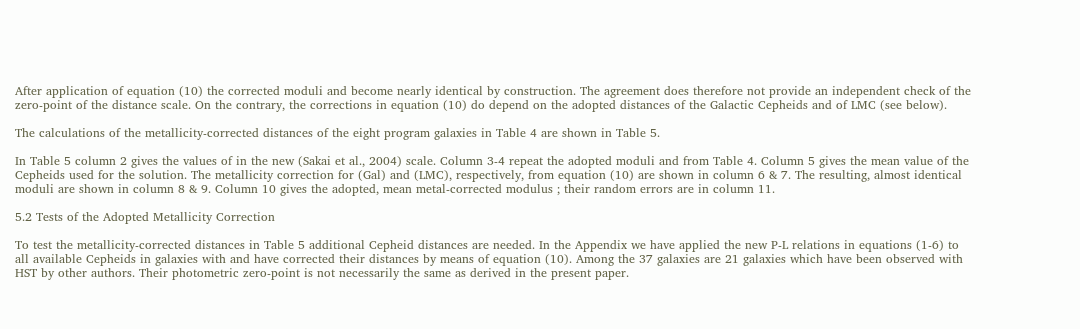After application of equation (10) the corrected moduli and become nearly identical by construction. The agreement does therefore not provide an independent check of the zero-point of the distance scale. On the contrary, the corrections in equation (10) do depend on the adopted distances of the Galactic Cepheids and of LMC (see below).

The calculations of the metallicity-corrected distances of the eight program galaxies in Table 4 are shown in Table 5.

In Table 5 column 2 gives the values of in the new (Sakai et al., 2004) scale. Column 3-4 repeat the adopted moduli and from Table 4. Column 5 gives the mean value of the Cepheids used for the solution. The metallicity correction for (Gal) and (LMC), respectively, from equation (10) are shown in column 6 & 7. The resulting, almost identical moduli are shown in column 8 & 9. Column 10 gives the adopted, mean metal-corrected modulus ; their random errors are in column 11.

5.2 Tests of the Adopted Metallicity Correction

To test the metallicity-corrected distances in Table 5 additional Cepheid distances are needed. In the Appendix we have applied the new P-L relations in equations (1-6) to all available Cepheids in galaxies with and have corrected their distances by means of equation (10). Among the 37 galaxies are 21 galaxies which have been observed with HST by other authors. Their photometric zero-point is not necessarily the same as derived in the present paper.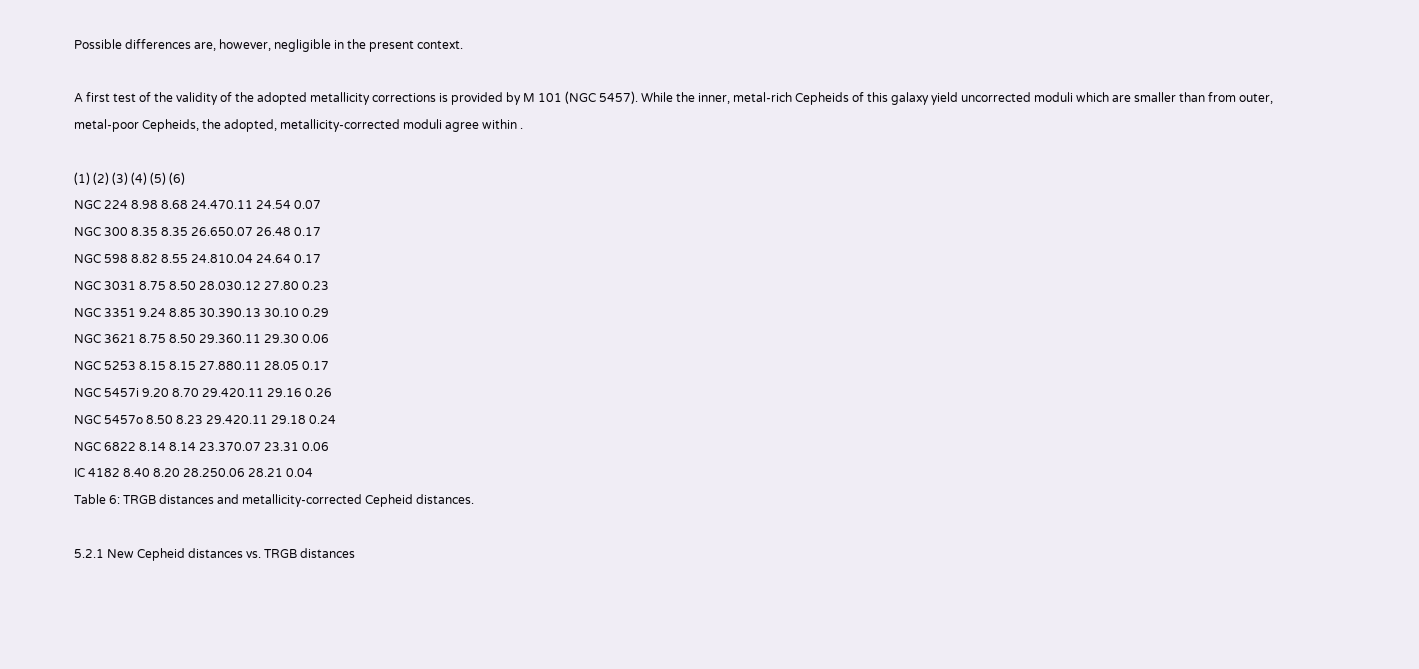Possible differences are, however, negligible in the present context.

A first test of the validity of the adopted metallicity corrections is provided by M 101 (NGC 5457). While the inner, metal-rich Cepheids of this galaxy yield uncorrected moduli which are smaller than from outer, metal-poor Cepheids, the adopted, metallicity-corrected moduli agree within .

(1) (2) (3) (4) (5) (6)
NGC 224 8.98 8.68 24.470.11 24.54 0.07
NGC 300 8.35 8.35 26.650.07 26.48 0.17
NGC 598 8.82 8.55 24.810.04 24.64 0.17
NGC 3031 8.75 8.50 28.030.12 27.80 0.23
NGC 3351 9.24 8.85 30.390.13 30.10 0.29
NGC 3621 8.75 8.50 29.360.11 29.30 0.06
NGC 5253 8.15 8.15 27.880.11 28.05 0.17
NGC 5457i 9.20 8.70 29.420.11 29.16 0.26
NGC 5457o 8.50 8.23 29.420.11 29.18 0.24
NGC 6822 8.14 8.14 23.370.07 23.31 0.06
IC 4182 8.40 8.20 28.250.06 28.21 0.04
Table 6: TRGB distances and metallicity-corrected Cepheid distances.

5.2.1 New Cepheid distances vs. TRGB distances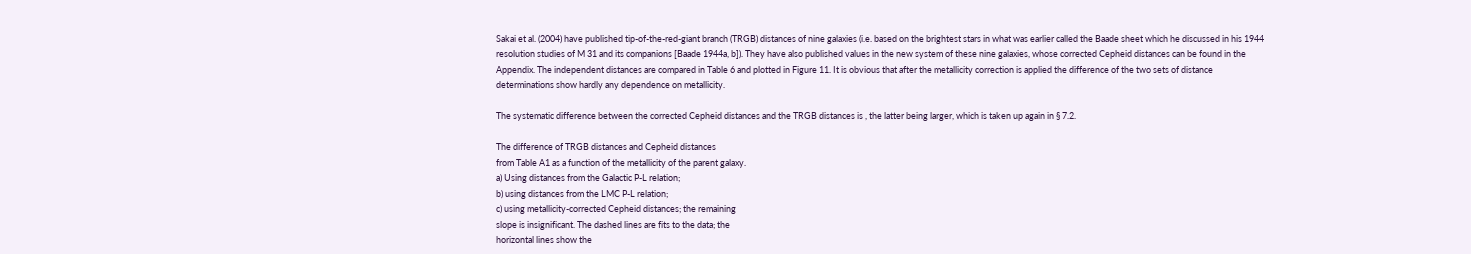Sakai et al. (2004) have published tip-of-the-red-giant branch (TRGB) distances of nine galaxies (i.e. based on the brightest stars in what was earlier called the Baade sheet which he discussed in his 1944 resolution studies of M 31 and its companions [Baade 1944a, b]). They have also published values in the new system of these nine galaxies, whose corrected Cepheid distances can be found in the Appendix. The independent distances are compared in Table 6 and plotted in Figure 11. It is obvious that after the metallicity correction is applied the difference of the two sets of distance determinations show hardly any dependence on metallicity.

The systematic difference between the corrected Cepheid distances and the TRGB distances is , the latter being larger, which is taken up again in § 7.2.

The difference of TRGB distances and Cepheid distances
from Table A1 as a function of the metallicity of the parent galaxy.
a) Using distances from the Galactic P-L relation;
b) using distances from the LMC P-L relation;
c) using metallicity-corrected Cepheid distances; the remaining
slope is insignificant. The dashed lines are fits to the data; the
horizontal lines show the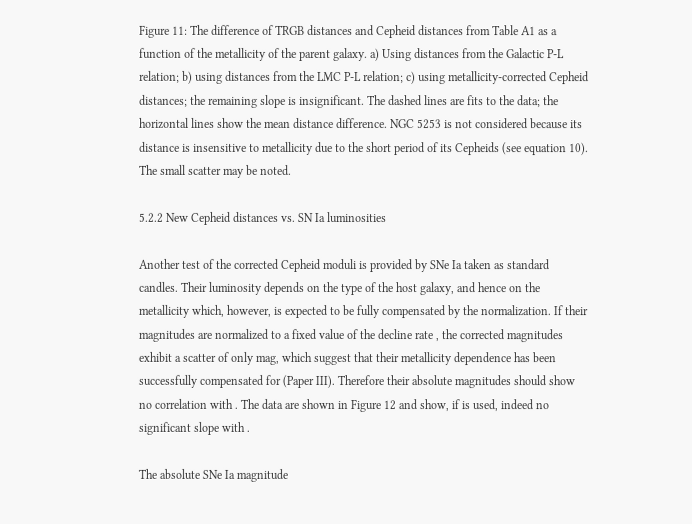Figure 11: The difference of TRGB distances and Cepheid distances from Table A1 as a function of the metallicity of the parent galaxy. a) Using distances from the Galactic P-L relation; b) using distances from the LMC P-L relation; c) using metallicity-corrected Cepheid distances; the remaining slope is insignificant. The dashed lines are fits to the data; the horizontal lines show the mean distance difference. NGC 5253 is not considered because its distance is insensitive to metallicity due to the short period of its Cepheids (see equation 10). The small scatter may be noted.

5.2.2 New Cepheid distances vs. SN Ia luminosities

Another test of the corrected Cepheid moduli is provided by SNe Ia taken as standard candles. Their luminosity depends on the type of the host galaxy, and hence on the metallicity which, however, is expected to be fully compensated by the normalization. If their magnitudes are normalized to a fixed value of the decline rate , the corrected magnitudes exhibit a scatter of only mag, which suggest that their metallicity dependence has been successfully compensated for (Paper III). Therefore their absolute magnitudes should show no correlation with . The data are shown in Figure 12 and show, if is used, indeed no significant slope with .

The absolute SNe Ia magnitude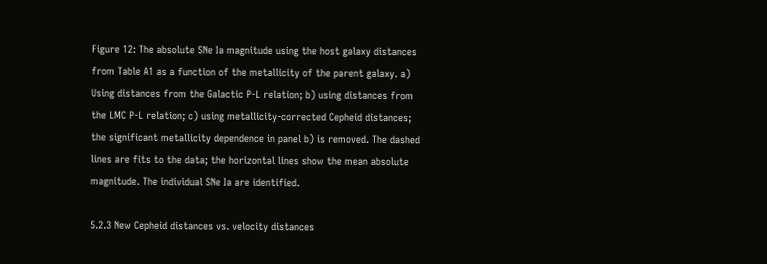Figure 12: The absolute SNe Ia magnitude using the host galaxy distances from Table A1 as a function of the metallicity of the parent galaxy. a) Using distances from the Galactic P-L relation; b) using distances from the LMC P-L relation; c) using metallicity-corrected Cepheid distances; the significant metallicity dependence in panel b) is removed. The dashed lines are fits to the data; the horizontal lines show the mean absolute magnitude. The individual SNe Ia are identified.

5.2.3 New Cepheid distances vs. velocity distances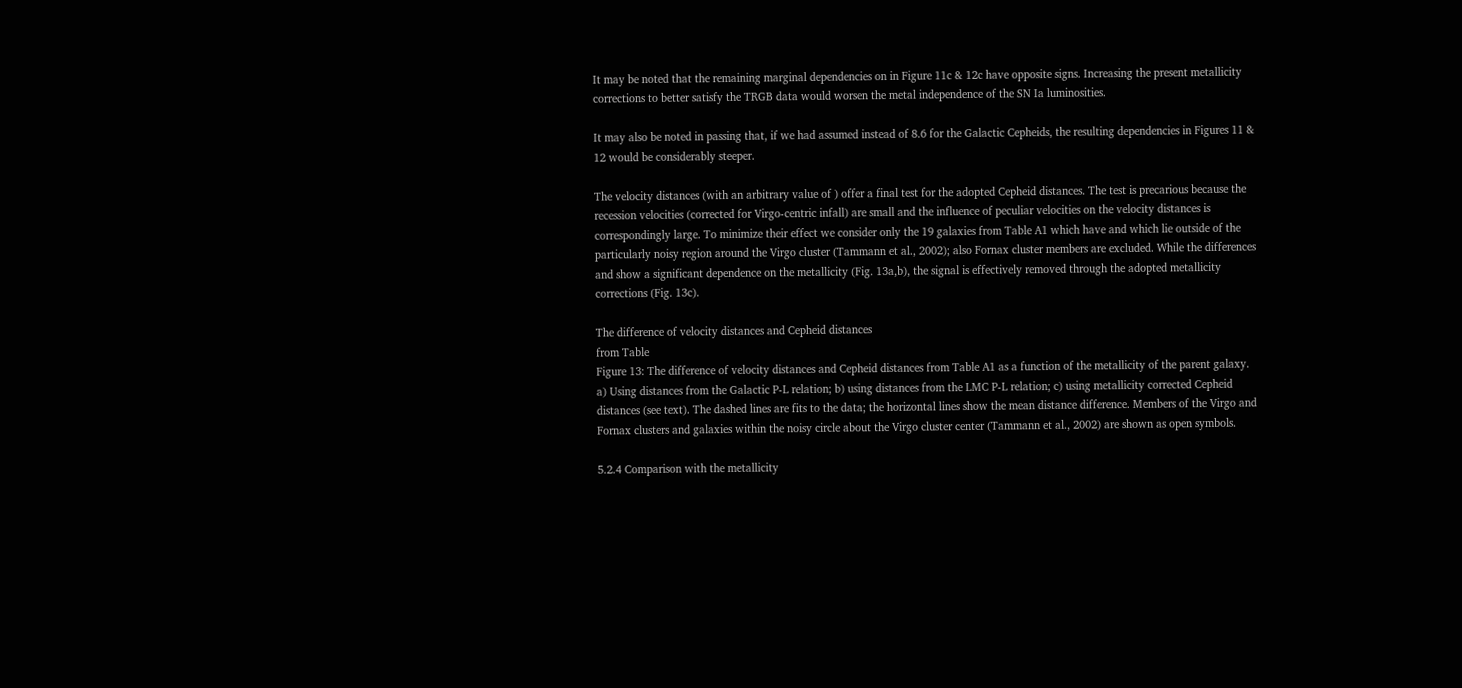It may be noted that the remaining marginal dependencies on in Figure 11c & 12c have opposite signs. Increasing the present metallicity corrections to better satisfy the TRGB data would worsen the metal independence of the SN Ia luminosities.

It may also be noted in passing that, if we had assumed instead of 8.6 for the Galactic Cepheids, the resulting dependencies in Figures 11 & 12 would be considerably steeper.

The velocity distances (with an arbitrary value of ) offer a final test for the adopted Cepheid distances. The test is precarious because the recession velocities (corrected for Virgo-centric infall) are small and the influence of peculiar velocities on the velocity distances is correspondingly large. To minimize their effect we consider only the 19 galaxies from Table A1 which have and which lie outside of the particularly noisy region around the Virgo cluster (Tammann et al., 2002); also Fornax cluster members are excluded. While the differences and show a significant dependence on the metallicity (Fig. 13a,b), the signal is effectively removed through the adopted metallicity corrections (Fig. 13c).

The difference of velocity distances and Cepheid distances
from Table
Figure 13: The difference of velocity distances and Cepheid distances from Table A1 as a function of the metallicity of the parent galaxy. a) Using distances from the Galactic P-L relation; b) using distances from the LMC P-L relation; c) using metallicity corrected Cepheid distances (see text). The dashed lines are fits to the data; the horizontal lines show the mean distance difference. Members of the Virgo and Fornax clusters and galaxies within the noisy circle about the Virgo cluster center (Tammann et al., 2002) are shown as open symbols.

5.2.4 Comparison with the metallicity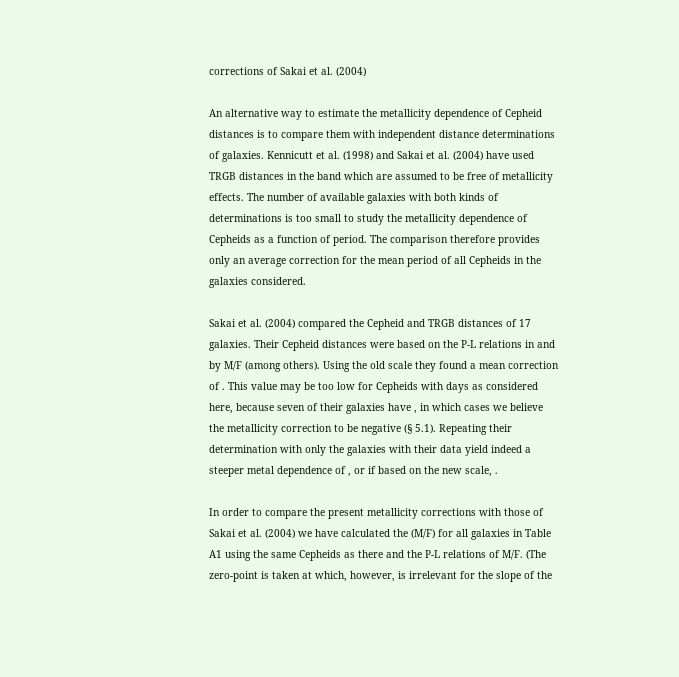corrections of Sakai et al. (2004)

An alternative way to estimate the metallicity dependence of Cepheid distances is to compare them with independent distance determinations of galaxies. Kennicutt et al. (1998) and Sakai et al. (2004) have used TRGB distances in the band which are assumed to be free of metallicity effects. The number of available galaxies with both kinds of determinations is too small to study the metallicity dependence of Cepheids as a function of period. The comparison therefore provides only an average correction for the mean period of all Cepheids in the galaxies considered.

Sakai et al. (2004) compared the Cepheid and TRGB distances of 17 galaxies. Their Cepheid distances were based on the P-L relations in and by M/F (among others). Using the old scale they found a mean correction of . This value may be too low for Cepheids with days as considered here, because seven of their galaxies have , in which cases we believe the metallicity correction to be negative (§ 5.1). Repeating their determination with only the galaxies with their data yield indeed a steeper metal dependence of , or if based on the new scale, .

In order to compare the present metallicity corrections with those of Sakai et al. (2004) we have calculated the (M/F) for all galaxies in Table A1 using the same Cepheids as there and the P-L relations of M/F. (The zero-point is taken at which, however, is irrelevant for the slope of the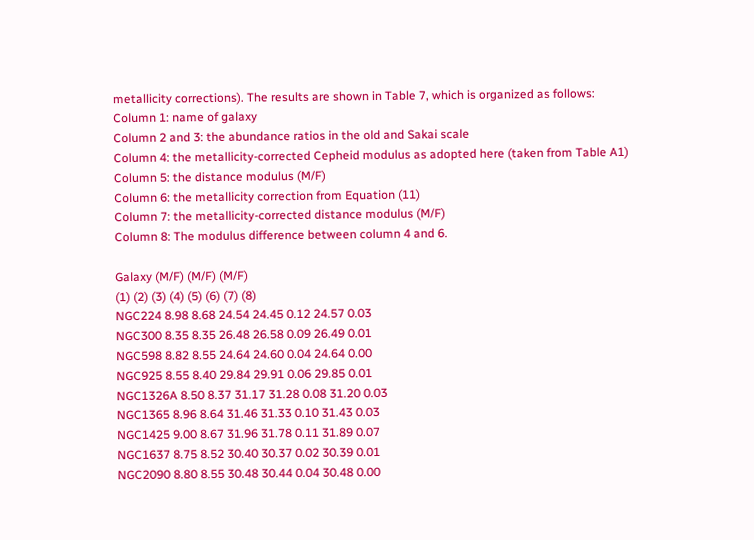metallicity corrections). The results are shown in Table 7, which is organized as follows:
Column 1: name of galaxy
Column 2 and 3: the abundance ratios in the old and Sakai scale
Column 4: the metallicity-corrected Cepheid modulus as adopted here (taken from Table A1)
Column 5: the distance modulus (M/F)
Column 6: the metallicity correction from Equation (11)
Column 7: the metallicity-corrected distance modulus (M/F)
Column 8: The modulus difference between column 4 and 6.

Galaxy (M/F) (M/F) (M/F)
(1) (2) (3) (4) (5) (6) (7) (8)
NGC224 8.98 8.68 24.54 24.45 0.12 24.57 0.03
NGC300 8.35 8.35 26.48 26.58 0.09 26.49 0.01
NGC598 8.82 8.55 24.64 24.60 0.04 24.64 0.00
NGC925 8.55 8.40 29.84 29.91 0.06 29.85 0.01
NGC1326A 8.50 8.37 31.17 31.28 0.08 31.20 0.03
NGC1365 8.96 8.64 31.46 31.33 0.10 31.43 0.03
NGC1425 9.00 8.67 31.96 31.78 0.11 31.89 0.07
NGC1637 8.75 8.52 30.40 30.37 0.02 30.39 0.01
NGC2090 8.80 8.55 30.48 30.44 0.04 30.48 0.00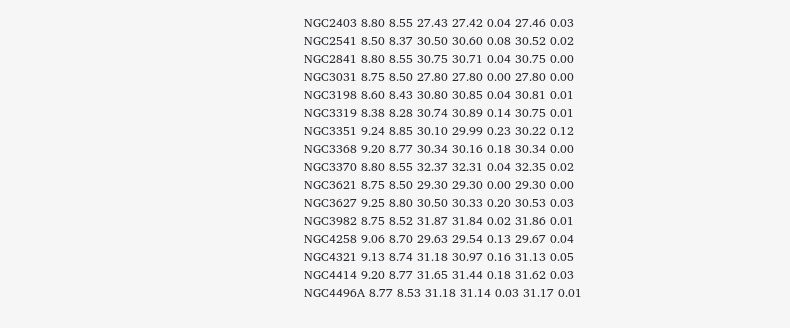NGC2403 8.80 8.55 27.43 27.42 0.04 27.46 0.03
NGC2541 8.50 8.37 30.50 30.60 0.08 30.52 0.02
NGC2841 8.80 8.55 30.75 30.71 0.04 30.75 0.00
NGC3031 8.75 8.50 27.80 27.80 0.00 27.80 0.00
NGC3198 8.60 8.43 30.80 30.85 0.04 30.81 0.01
NGC3319 8.38 8.28 30.74 30.89 0.14 30.75 0.01
NGC3351 9.24 8.85 30.10 29.99 0.23 30.22 0.12
NGC3368 9.20 8.77 30.34 30.16 0.18 30.34 0.00
NGC3370 8.80 8.55 32.37 32.31 0.04 32.35 0.02
NGC3621 8.75 8.50 29.30 29.30 0.00 29.30 0.00
NGC3627 9.25 8.80 30.50 30.33 0.20 30.53 0.03
NGC3982 8.75 8.52 31.87 31.84 0.02 31.86 0.01
NGC4258 9.06 8.70 29.63 29.54 0.13 29.67 0.04
NGC4321 9.13 8.74 31.18 30.97 0.16 31.13 0.05
NGC4414 9.20 8.77 31.65 31.44 0.18 31.62 0.03
NGC4496A 8.77 8.53 31.18 31.14 0.03 31.17 0.01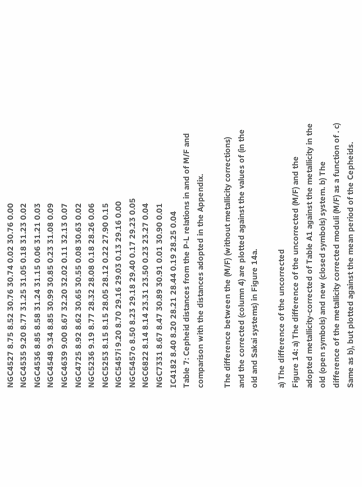NGC4527 8.75 8.52 30.76 30.74 0.02 30.76 0.00
NGC4535 9.20 8.77 31.25 31.05 0.18 31.23 0.02
NGC4536 8.85 8.58 31.24 31.15 0.06 31.21 0.03
NGC4548 9.34 8.85 30.99 30.85 0.23 31.08 0.09
NGC4639 9.00 8.67 32.20 32.02 0.11 32.13 0.07
NGC4725 8.92 8.62 30.65 30.55 0.08 30.63 0.02
NGC5236 9.19 8.77 28.32 28.08 0.18 28.26 0.06
NGC5253 8.15 8.15 28.05 28.12 0.22 27.90 0.15
NGC5457i 9.20 8.70 29.16 29.03 0.13 29.16 0.00
NGC5457o 8.50 8.23 29.18 29.40 0.17 29.23 0.05
NGC6822 8.14 8.14 23.31 23.50 0.23 23.27 0.04
NGC7331 8.67 8.47 30.89 30.91 0.01 30.90 0.01
IC4182 8.40 8.20 28.21 28.44 0.19 28.25 0.04
Table 7: Cepheid distances from the P-L relations in and of M/F and comparison with the distances adopted in the Appendix.

The difference between the (M/F) (without metallicity corrections) and the corrected (column 4) are plotted against the values of (in the old and Sakai systems) in Figure 14a.

a) The difference of the uncorrected
Figure 14: a) The difference of the uncorrected (M/F) and the adopted metallicity-corrected of Table A1 against the metallicity in the old (open symbols) and new (closed symbols) system. b) The difference of the metallicity corrected moduli (M/F) as a function of . c) Same as b), but plotted against the mean period of the Cepheids.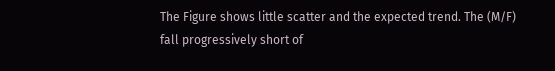The Figure shows little scatter and the expected trend. The (M/F) fall progressively short of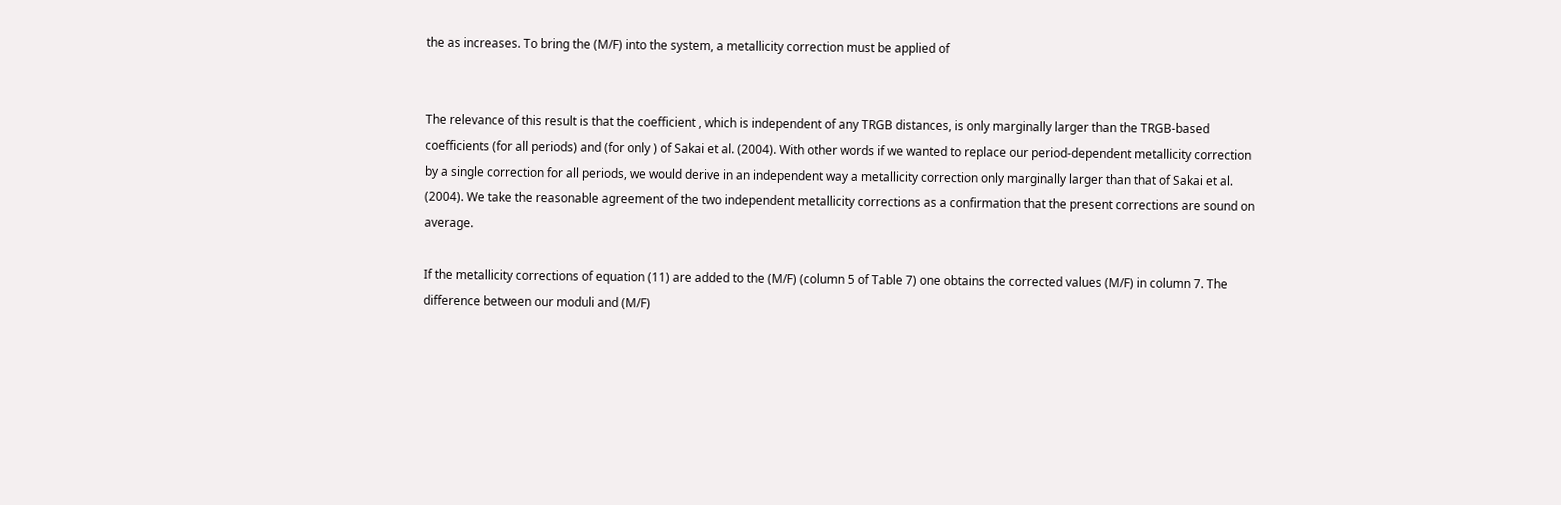the as increases. To bring the (M/F) into the system, a metallicity correction must be applied of


The relevance of this result is that the coefficient , which is independent of any TRGB distances, is only marginally larger than the TRGB-based coefficients (for all periods) and (for only ) of Sakai et al. (2004). With other words if we wanted to replace our period-dependent metallicity correction by a single correction for all periods, we would derive in an independent way a metallicity correction only marginally larger than that of Sakai et al. (2004). We take the reasonable agreement of the two independent metallicity corrections as a confirmation that the present corrections are sound on average.

If the metallicity corrections of equation (11) are added to the (M/F) (column 5 of Table 7) one obtains the corrected values (M/F) in column 7. The difference between our moduli and (M/F)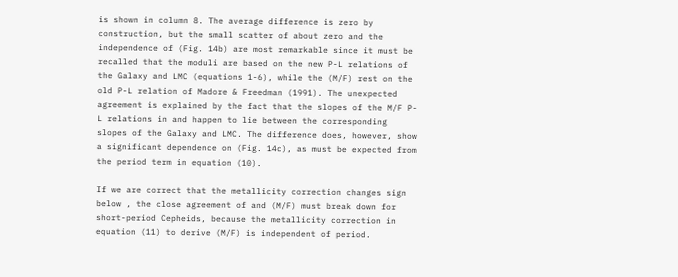is shown in column 8. The average difference is zero by construction, but the small scatter of about zero and the independence of (Fig. 14b) are most remarkable since it must be recalled that the moduli are based on the new P-L relations of the Galaxy and LMC (equations 1-6), while the (M/F) rest on the old P-L relation of Madore & Freedman (1991). The unexpected agreement is explained by the fact that the slopes of the M/F P-L relations in and happen to lie between the corresponding slopes of the Galaxy and LMC. The difference does, however, show a significant dependence on (Fig. 14c), as must be expected from the period term in equation (10).

If we are correct that the metallicity correction changes sign below , the close agreement of and (M/F) must break down for short-period Cepheids, because the metallicity correction in equation (11) to derive (M/F) is independent of period.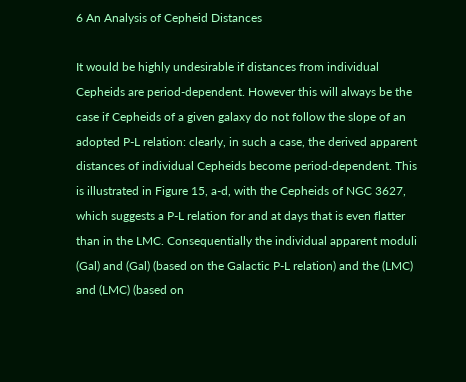6 An Analysis of Cepheid Distances

It would be highly undesirable if distances from individual Cepheids are period-dependent. However this will always be the case if Cepheids of a given galaxy do not follow the slope of an adopted P-L relation: clearly, in such a case, the derived apparent distances of individual Cepheids become period-dependent. This is illustrated in Figure 15, a-d, with the Cepheids of NGC 3627, which suggests a P-L relation for and at days that is even flatter than in the LMC. Consequentially the individual apparent moduli (Gal) and (Gal) (based on the Galactic P-L relation) and the (LMC) and (LMC) (based on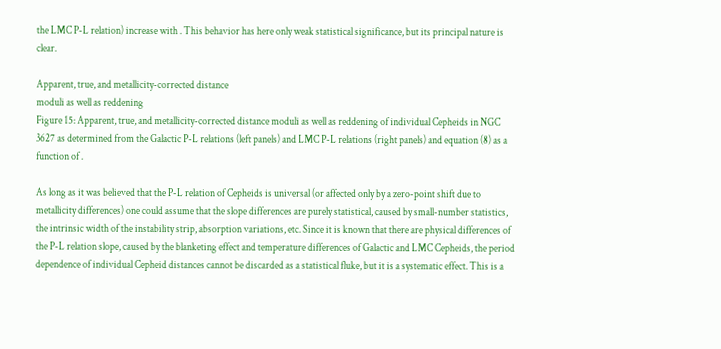the LMC P-L relation) increase with . This behavior has here only weak statistical significance, but its principal nature is clear.

Apparent, true, and metallicity-corrected distance
moduli as well as reddening
Figure 15: Apparent, true, and metallicity-corrected distance moduli as well as reddening of individual Cepheids in NGC 3627 as determined from the Galactic P-L relations (left panels) and LMC P-L relations (right panels) and equation (8) as a function of .

As long as it was believed that the P-L relation of Cepheids is universal (or affected only by a zero-point shift due to metallicity differences) one could assume that the slope differences are purely statistical, caused by small-number statistics, the intrinsic width of the instability strip, absorption variations, etc. Since it is known that there are physical differences of the P-L relation slope, caused by the blanketing effect and temperature differences of Galactic and LMC Cepheids, the period dependence of individual Cepheid distances cannot be discarded as a statistical fluke, but it is a systematic effect. This is a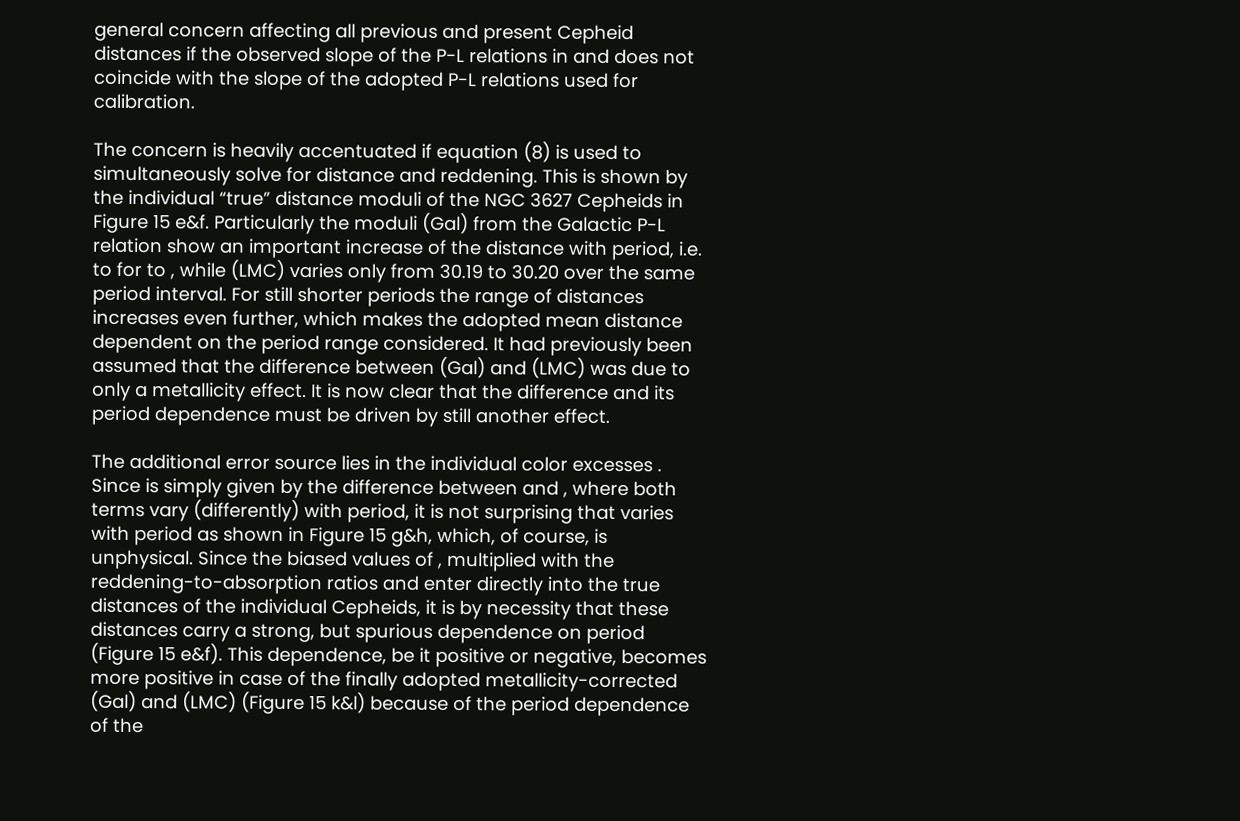general concern affecting all previous and present Cepheid distances if the observed slope of the P-L relations in and does not coincide with the slope of the adopted P-L relations used for calibration.

The concern is heavily accentuated if equation (8) is used to simultaneously solve for distance and reddening. This is shown by the individual “true” distance moduli of the NGC 3627 Cepheids in Figure 15 e&f. Particularly the moduli (Gal) from the Galactic P-L relation show an important increase of the distance with period, i.e.  to for to , while (LMC) varies only from 30.19 to 30.20 over the same period interval. For still shorter periods the range of distances increases even further, which makes the adopted mean distance dependent on the period range considered. It had previously been assumed that the difference between (Gal) and (LMC) was due to only a metallicity effect. It is now clear that the difference and its period dependence must be driven by still another effect.

The additional error source lies in the individual color excesses . Since is simply given by the difference between and , where both terms vary (differently) with period, it is not surprising that varies with period as shown in Figure 15 g&h, which, of course, is unphysical. Since the biased values of , multiplied with the reddening-to-absorption ratios and enter directly into the true distances of the individual Cepheids, it is by necessity that these distances carry a strong, but spurious dependence on period (Figure 15 e&f). This dependence, be it positive or negative, becomes more positive in case of the finally adopted metallicity-corrected (Gal) and (LMC) (Figure 15 k&l) because of the period dependence of the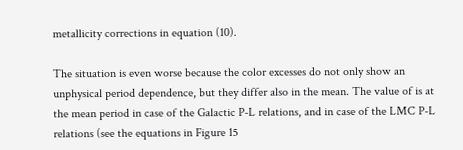metallicity corrections in equation (10).

The situation is even worse because the color excesses do not only show an unphysical period dependence, but they differ also in the mean. The value of is at the mean period in case of the Galactic P-L relations, and in case of the LMC P-L relations (see the equations in Figure 15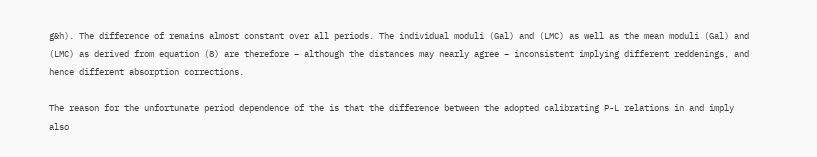g&h). The difference of remains almost constant over all periods. The individual moduli (Gal) and (LMC) as well as the mean moduli (Gal) and (LMC) as derived from equation (8) are therefore – although the distances may nearly agree – inconsistent implying different reddenings, and hence different absorption corrections.

The reason for the unfortunate period dependence of the is that the difference between the adopted calibrating P-L relations in and imply also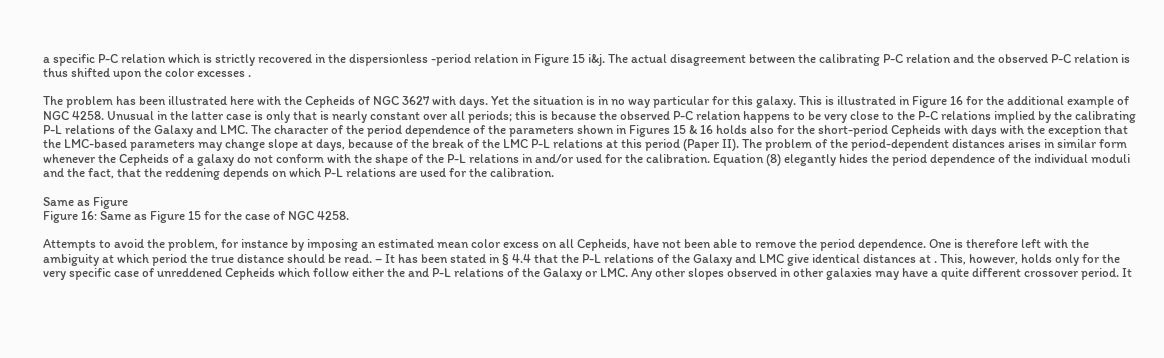a specific P-C relation which is strictly recovered in the dispersionless -period relation in Figure 15 i&j. The actual disagreement between the calibrating P-C relation and the observed P-C relation is thus shifted upon the color excesses .

The problem has been illustrated here with the Cepheids of NGC 3627 with days. Yet the situation is in no way particular for this galaxy. This is illustrated in Figure 16 for the additional example of NGC 4258. Unusual in the latter case is only that is nearly constant over all periods; this is because the observed P-C relation happens to be very close to the P-C relations implied by the calibrating P-L relations of the Galaxy and LMC. The character of the period dependence of the parameters shown in Figures 15 & 16 holds also for the short-period Cepheids with days with the exception that the LMC-based parameters may change slope at days, because of the break of the LMC P-L relations at this period (Paper II). The problem of the period-dependent distances arises in similar form whenever the Cepheids of a galaxy do not conform with the shape of the P-L relations in and/or used for the calibration. Equation (8) elegantly hides the period dependence of the individual moduli and the fact, that the reddening depends on which P-L relations are used for the calibration.

Same as Figure
Figure 16: Same as Figure 15 for the case of NGC 4258.

Attempts to avoid the problem, for instance by imposing an estimated mean color excess on all Cepheids, have not been able to remove the period dependence. One is therefore left with the ambiguity at which period the true distance should be read. – It has been stated in § 4.4 that the P-L relations of the Galaxy and LMC give identical distances at . This, however, holds only for the very specific case of unreddened Cepheids which follow either the and P-L relations of the Galaxy or LMC. Any other slopes observed in other galaxies may have a quite different crossover period. It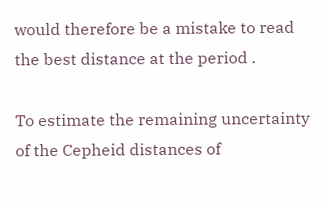would therefore be a mistake to read the best distance at the period .

To estimate the remaining uncertainty of the Cepheid distances of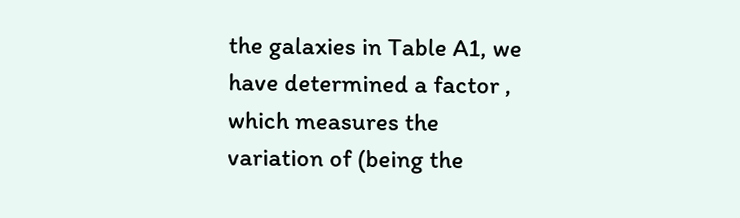the galaxies in Table A1, we have determined a factor , which measures the variation of (being the